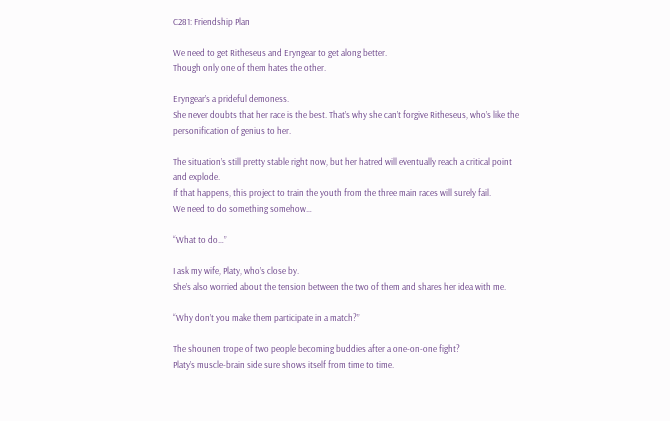C281: Friendship Plan

We need to get Ritheseus and Eryngear to get along better.
Though only one of them hates the other.

Eryngear’s a prideful demoness.
She never doubts that her race is the best. That’s why she can’t forgive Ritheseus, who’s like the personification of genius to her.

The situation’s still pretty stable right now, but her hatred will eventually reach a critical point and explode.
If that happens, this project to train the youth from the three main races will surely fail.
We need to do something somehow…

“What to do…”

I ask my wife, Platy, who’s close by.
She’s also worried about the tension between the two of them and shares her idea with me.

“Why don’t you make them participate in a match?”

The shounen trope of two people becoming buddies after a one-on-one fight?
Platy’s muscle-brain side sure shows itself from time to time.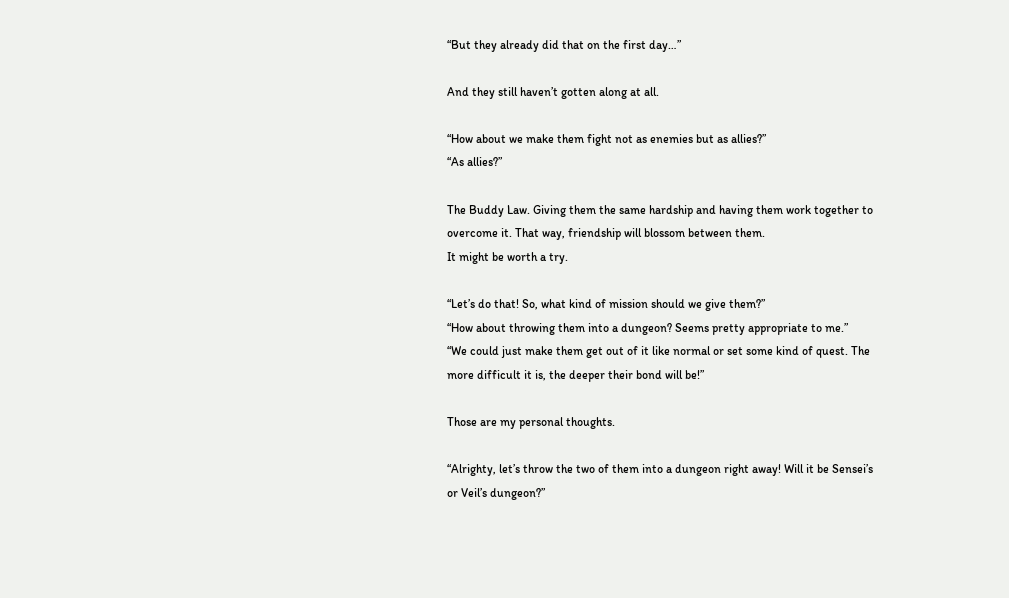“But they already did that on the first day…”

And they still haven’t gotten along at all.

“How about we make them fight not as enemies but as allies?”
“As allies?”

The Buddy Law. Giving them the same hardship and having them work together to overcome it. That way, friendship will blossom between them.
It might be worth a try.

“Let’s do that! So, what kind of mission should we give them?”
“How about throwing them into a dungeon? Seems pretty appropriate to me.”
“We could just make them get out of it like normal or set some kind of quest. The more difficult it is, the deeper their bond will be!”

Those are my personal thoughts.

“Alrighty, let’s throw the two of them into a dungeon right away! Will it be Sensei’s or Veil’s dungeon?”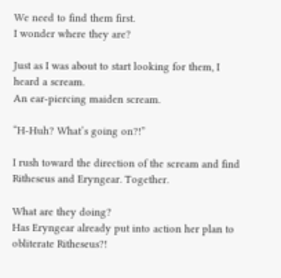We need to find them first.
I wonder where they are?

Just as I was about to start looking for them, I heard a scream.
An ear-piercing maiden scream.

“H-Huh? What’s going on?!”

I rush toward the direction of the scream and find Ritheseus and Eryngear. Together.

What are they doing?
Has Eryngear already put into action her plan to obliterate Ritheseus?!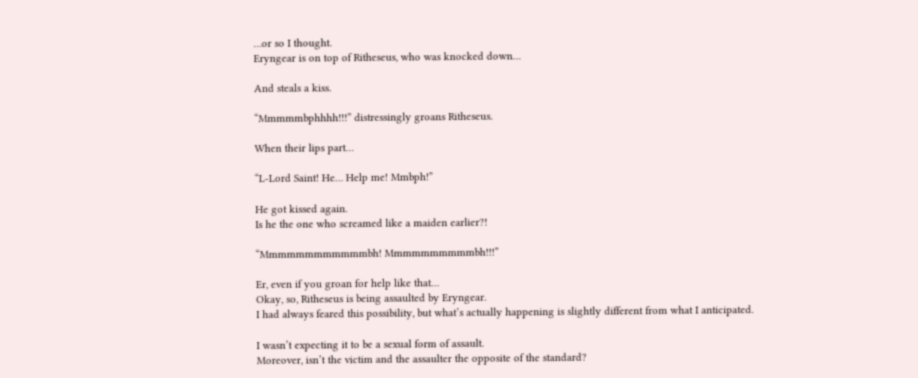…or so I thought.
Eryngear is on top of Ritheseus, who was knocked down…

And steals a kiss.

“Mmmmmbphhhh!!!” distressingly groans Ritheseus.

When their lips part…

“L-Lord Saint! He… Help me! Mmbph!”

He got kissed again.
Is he the one who screamed like a maiden earlier?!

“Mmmmmmmmmmmmbh! Mmmmmmmmmmbh!!!”

Er, even if you groan for help like that…
Okay, so, Ritheseus is being assaulted by Eryngear.
I had always feared this possibility, but what’s actually happening is slightly different from what I anticipated.

I wasn’t expecting it to be a sexual form of assault.
Moreover, isn’t the victim and the assaulter the opposite of the standard?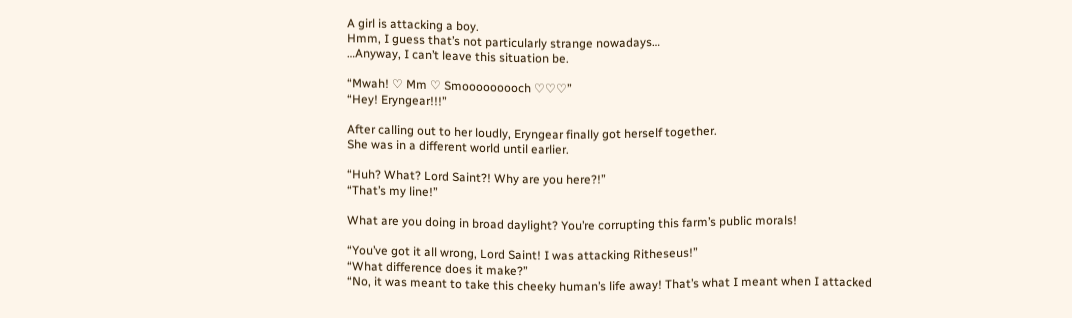A girl is attacking a boy.
Hmm, I guess that’s not particularly strange nowadays…
…Anyway, I can’t leave this situation be.

“Mwah! ♡ Mm ♡ Smooooooooch ♡♡♡”
“Hey! Eryngear!!!”

After calling out to her loudly, Eryngear finally got herself together.
She was in a different world until earlier.

“Huh? What? Lord Saint?! Why are you here?!”
“That’s my line!”

What are you doing in broad daylight? You’re corrupting this farm’s public morals!

“You’ve got it all wrong, Lord Saint! I was attacking Ritheseus!”
“What difference does it make?”
“No, it was meant to take this cheeky human’s life away! That’s what I meant when I attacked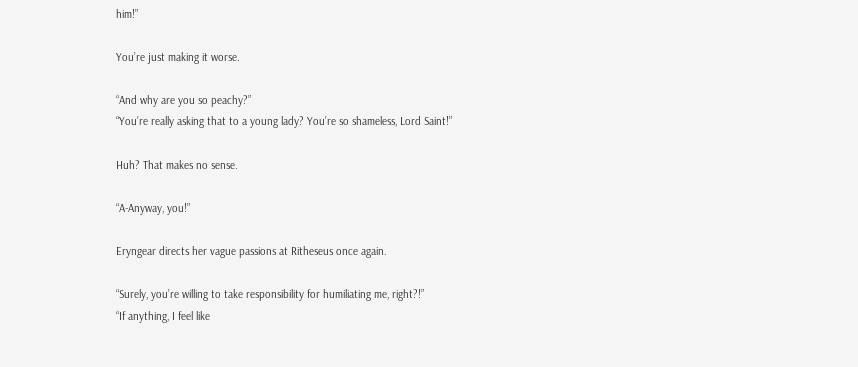him!”

You’re just making it worse.

“And why are you so peachy?”
“You’re really asking that to a young lady? You’re so shameless, Lord Saint!”

Huh? That makes no sense.

“A-Anyway, you!”

Eryngear directs her vague passions at Ritheseus once again.

“Surely, you’re willing to take responsibility for humiliating me, right?!”
“If anything, I feel like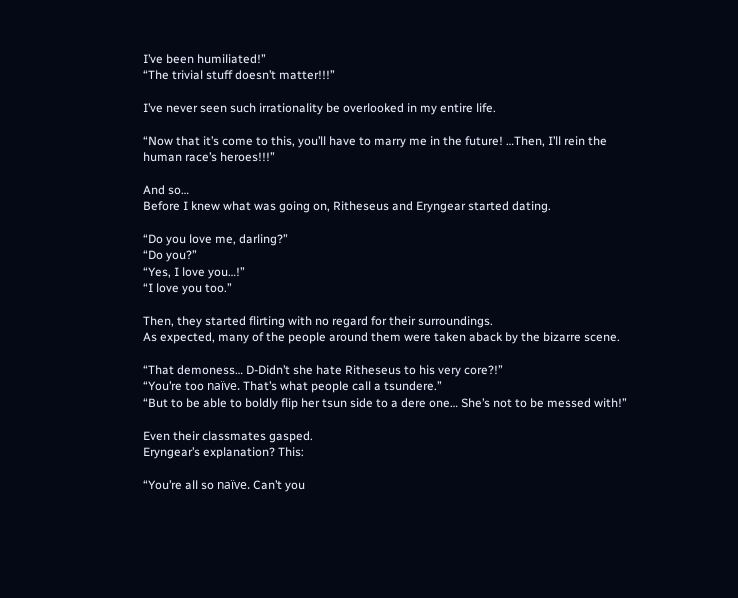I’ve been humiliated!”
“The trivial stuff doesn’t matter!!!”

I’ve never seen such irrationality be overlooked in my entire life.

“Now that it’s come to this, you’ll have to marry me in the future! …Then, I’ll rein the human race’s heroes!!!”

And so…
Before I knew what was going on, Ritheseus and Eryngear started dating.

“Do you love me, darling?”
“Do you?”
“Yes, I love you…!”
“I love you too.”

Then, they started flirting with no regard for their surroundings.
As expected, many of the people around them were taken aback by the bizarre scene.

“That demoness… D-Didn’t she hate Ritheseus to his very core?!”
“You’re too naïve. That’s what people call a tsundere.”
“But to be able to boldly flip her tsun side to a dere one… She’s not to be messed with!”

Even their classmates gasped.
Eryngear’s explanation? This:

“You’re all so naïve. Can’t you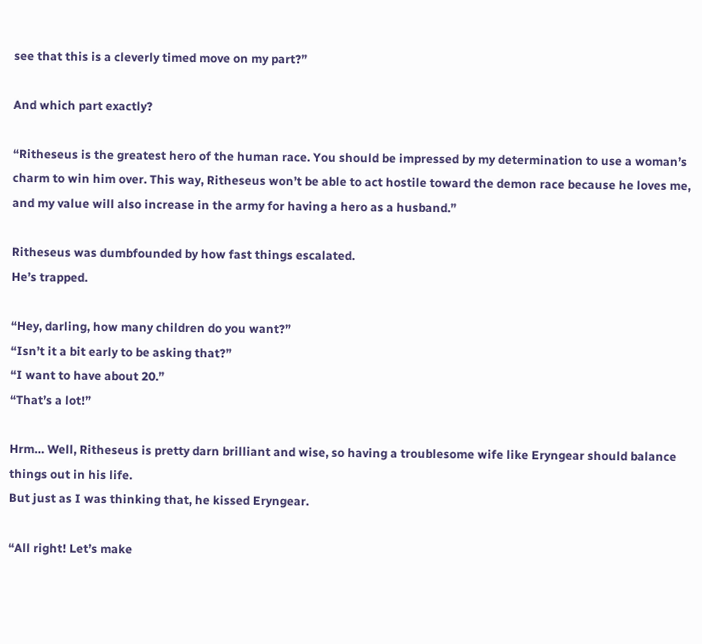see that this is a cleverly timed move on my part?”

And which part exactly?

“Ritheseus is the greatest hero of the human race. You should be impressed by my determination to use a woman’s charm to win him over. This way, Ritheseus won’t be able to act hostile toward the demon race because he loves me, and my value will also increase in the army for having a hero as a husband.”

Ritheseus was dumbfounded by how fast things escalated.
He’s trapped.

“Hey, darling, how many children do you want?”
“Isn’t it a bit early to be asking that?”
“I want to have about 20.”
“That’s a lot!”

Hrm… Well, Ritheseus is pretty darn brilliant and wise, so having a troublesome wife like Eryngear should balance things out in his life.
But just as I was thinking that, he kissed Eryngear.

“All right! Let’s make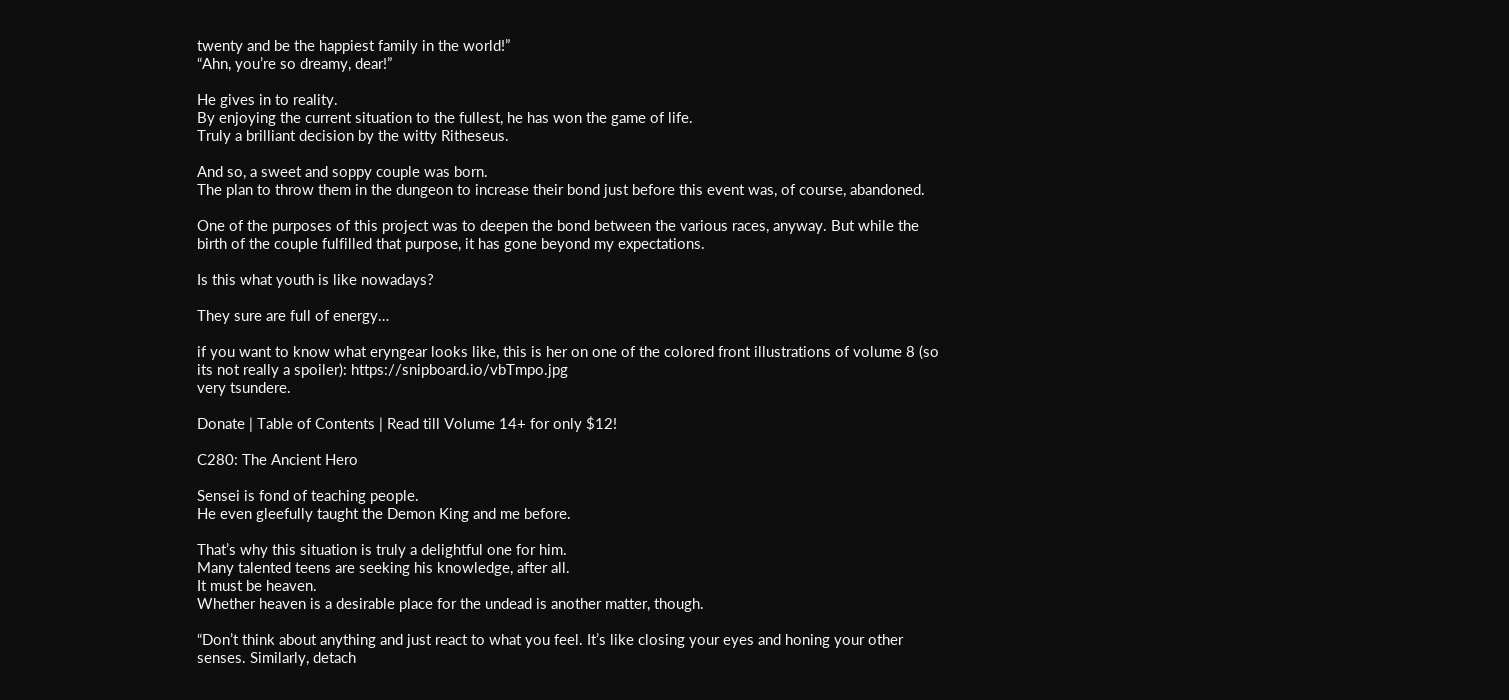twenty and be the happiest family in the world!”
“Ahn, you’re so dreamy, dear!”

He gives in to reality.
By enjoying the current situation to the fullest, he has won the game of life.
Truly a brilliant decision by the witty Ritheseus.

And so, a sweet and soppy couple was born.
The plan to throw them in the dungeon to increase their bond just before this event was, of course, abandoned.

One of the purposes of this project was to deepen the bond between the various races, anyway. But while the birth of the couple fulfilled that purpose, it has gone beyond my expectations.

Is this what youth is like nowadays?

They sure are full of energy…

if you want to know what eryngear looks like, this is her on one of the colored front illustrations of volume 8 (so its not really a spoiler): https://snipboard.io/vbTmpo.jpg
very tsundere.

Donate | Table of Contents | Read till Volume 14+ for only $12!

C280: The Ancient Hero

Sensei is fond of teaching people.
He even gleefully taught the Demon King and me before.

That’s why this situation is truly a delightful one for him.
Many talented teens are seeking his knowledge, after all.
It must be heaven.
Whether heaven is a desirable place for the undead is another matter, though.

“Don’t think about anything and just react to what you feel. It’s like closing your eyes and honing your other senses. Similarly, detach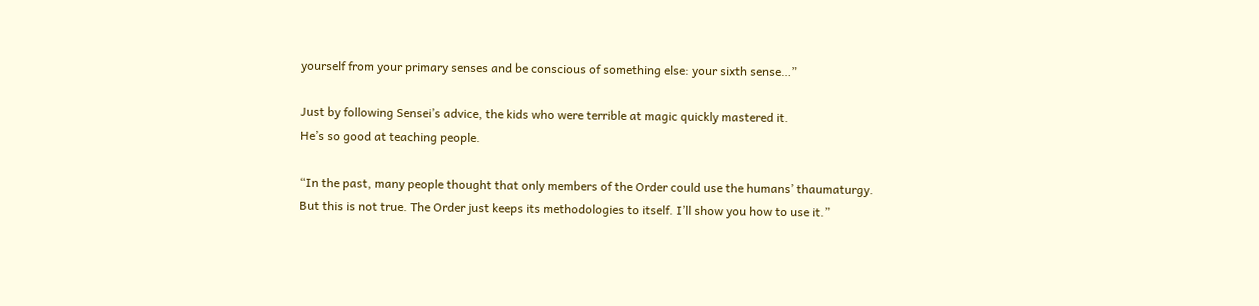yourself from your primary senses and be conscious of something else: your sixth sense…”

Just by following Sensei’s advice, the kids who were terrible at magic quickly mastered it.
He’s so good at teaching people.

“In the past, many people thought that only members of the Order could use the humans’ thaumaturgy. But this is not true. The Order just keeps its methodologies to itself. I’ll show you how to use it.”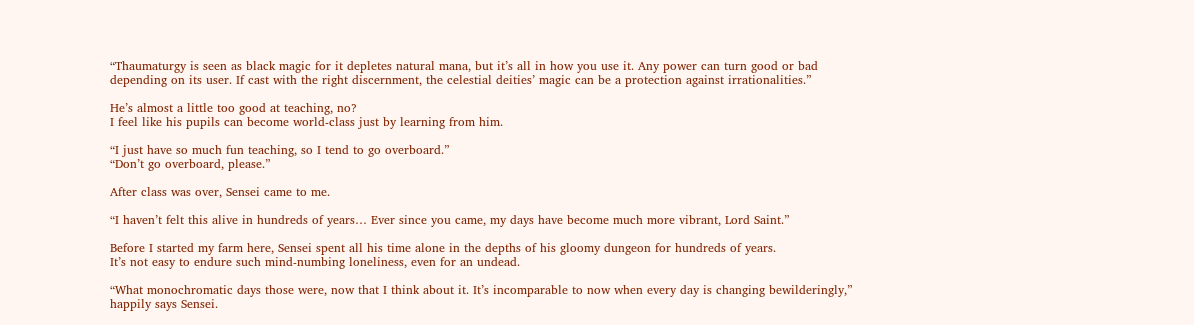“Thaumaturgy is seen as black magic for it depletes natural mana, but it’s all in how you use it. Any power can turn good or bad depending on its user. If cast with the right discernment, the celestial deities’ magic can be a protection against irrationalities.”

He’s almost a little too good at teaching, no?
I feel like his pupils can become world-class just by learning from him.

“I just have so much fun teaching, so I tend to go overboard.”
“Don’t go overboard, please.”

After class was over, Sensei came to me.

“I haven’t felt this alive in hundreds of years… Ever since you came, my days have become much more vibrant, Lord Saint.”

Before I started my farm here, Sensei spent all his time alone in the depths of his gloomy dungeon for hundreds of years.
It’s not easy to endure such mind-numbing loneliness, even for an undead.

“What monochromatic days those were, now that I think about it. It’s incomparable to now when every day is changing bewilderingly,” happily says Sensei.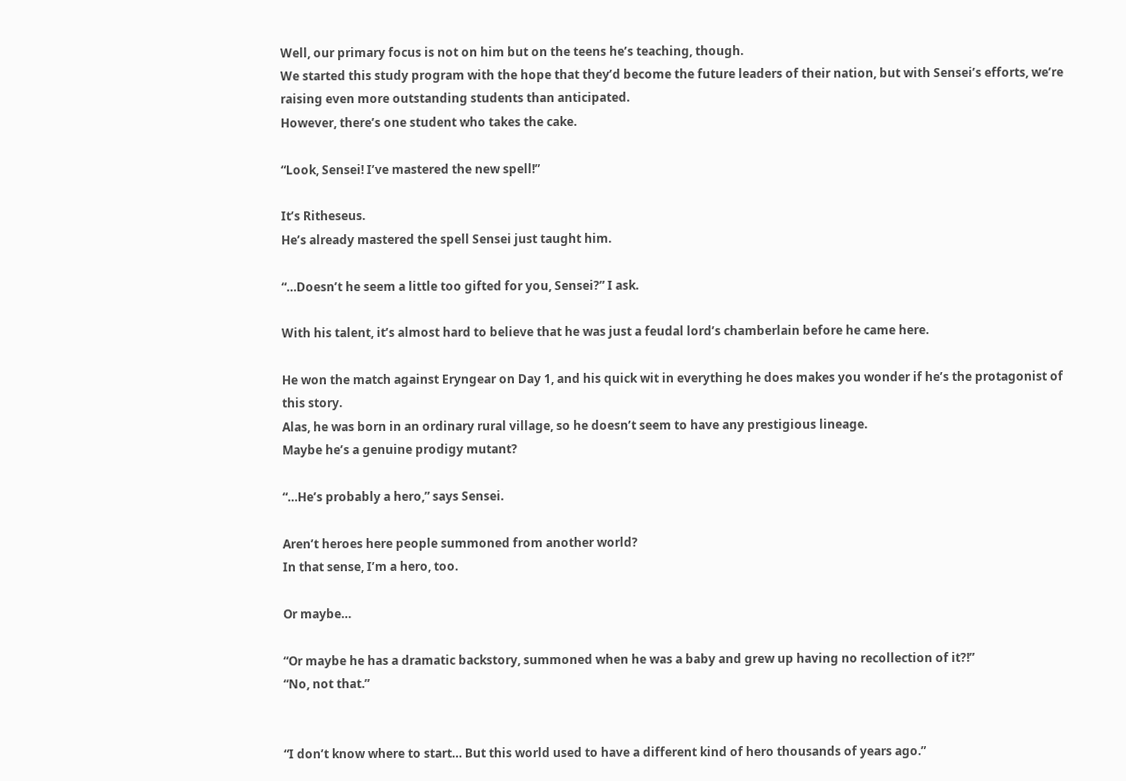Well, our primary focus is not on him but on the teens he’s teaching, though.
We started this study program with the hope that they’d become the future leaders of their nation, but with Sensei’s efforts, we’re raising even more outstanding students than anticipated.
However, there’s one student who takes the cake.

“Look, Sensei! I’ve mastered the new spell!”

It’s Ritheseus.
He’s already mastered the spell Sensei just taught him.

“…Doesn’t he seem a little too gifted for you, Sensei?” I ask.

With his talent, it’s almost hard to believe that he was just a feudal lord’s chamberlain before he came here.

He won the match against Eryngear on Day 1, and his quick wit in everything he does makes you wonder if he’s the protagonist of this story.
Alas, he was born in an ordinary rural village, so he doesn’t seem to have any prestigious lineage.
Maybe he’s a genuine prodigy mutant?

“…He’s probably a hero,” says Sensei.

Aren’t heroes here people summoned from another world?
In that sense, I’m a hero, too.

Or maybe…

“Or maybe he has a dramatic backstory, summoned when he was a baby and grew up having no recollection of it?!”
“No, not that.”


“I don’t know where to start… But this world used to have a different kind of hero thousands of years ago.”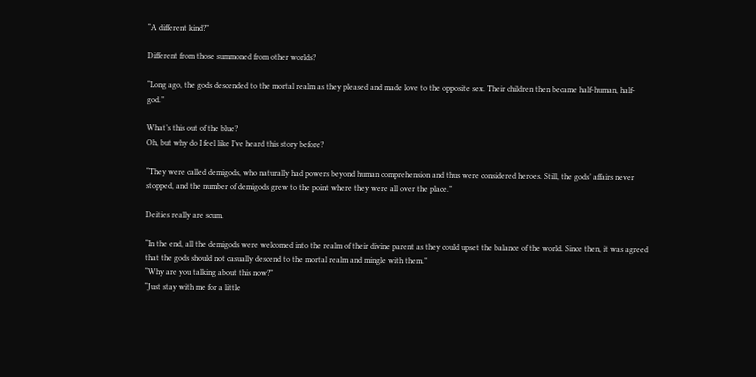“A different kind?”

Different from those summoned from other worlds?

“Long ago, the gods descended to the mortal realm as they pleased and made love to the opposite sex. Their children then became half-human, half-god.”

What’s this out of the blue?
Oh, but why do I feel like I’ve heard this story before?

“They were called demigods, who naturally had powers beyond human comprehension and thus were considered heroes. Still, the gods’ affairs never stopped, and the number of demigods grew to the point where they were all over the place.”

Deities really are scum.

“In the end, all the demigods were welcomed into the realm of their divine parent as they could upset the balance of the world. Since then, it was agreed that the gods should not casually descend to the mortal realm and mingle with them.”
“Why are you talking about this now?”
“Just stay with me for a little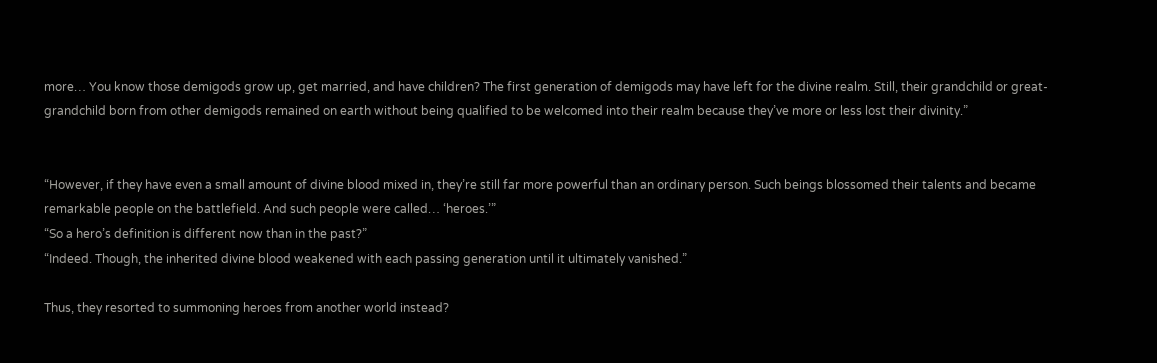more… You know those demigods grow up, get married, and have children? The first generation of demigods may have left for the divine realm. Still, their grandchild or great-grandchild born from other demigods remained on earth without being qualified to be welcomed into their realm because they’ve more or less lost their divinity.”


“However, if they have even a small amount of divine blood mixed in, they’re still far more powerful than an ordinary person. Such beings blossomed their talents and became remarkable people on the battlefield. And such people were called… ‘heroes.’”
“So a hero’s definition is different now than in the past?”
“Indeed. Though, the inherited divine blood weakened with each passing generation until it ultimately vanished.”

Thus, they resorted to summoning heroes from another world instead?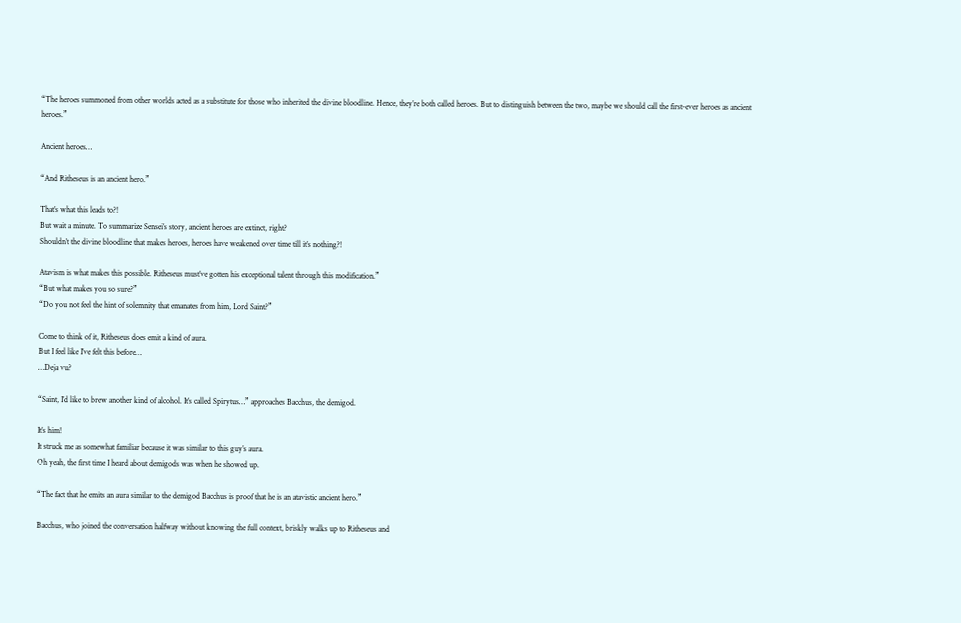“The heroes summoned from other worlds acted as a substitute for those who inherited the divine bloodline. Hence, they’re both called heroes. But to distinguish between the two, maybe we should call the first-ever heroes as ancient heroes.”

Ancient heroes…

“And Ritheseus is an ancient hero.”

That’s what this leads to?!
But wait a minute. To summarize Sensei’s story, ancient heroes are extinct, right?
Shouldn’t the divine bloodline that makes heroes, heroes have weakened over time till it’s nothing?!

Atavism is what makes this possible. Ritheseus must’ve gotten his exceptional talent through this modification.”
“But what makes you so sure?”
“Do you not feel the hint of solemnity that emanates from him, Lord Saint?”

Come to think of it, Ritheseus does emit a kind of aura.
But I feel like I’ve felt this before…
…Deja vu?

“Saint, I’d like to brew another kind of alcohol. It’s called Spirytus…” approaches Bacchus, the demigod.

It’s him!
It struck me as somewhat familiar because it was similar to this guy’s aura.
Oh yeah, the first time I heard about demigods was when he showed up.

“The fact that he emits an aura similar to the demigod Bacchus is proof that he is an atavistic ancient hero.”

Bacchus, who joined the conversation halfway without knowing the full context, briskly walks up to Ritheseus and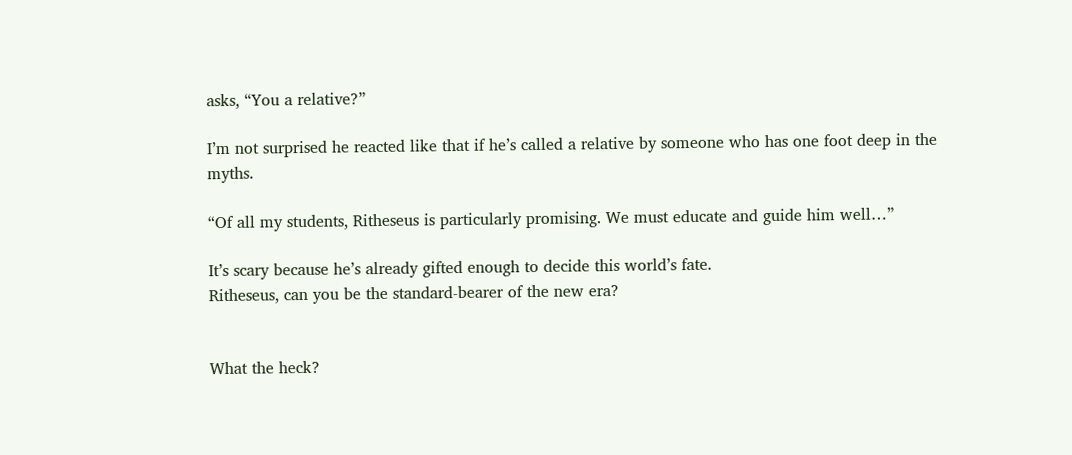asks, “You a relative?”

I’m not surprised he reacted like that if he’s called a relative by someone who has one foot deep in the myths.

“Of all my students, Ritheseus is particularly promising. We must educate and guide him well…”

It’s scary because he’s already gifted enough to decide this world’s fate.
Ritheseus, can you be the standard-bearer of the new era?


What the heck?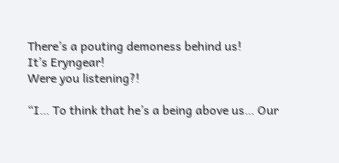There’s a pouting demoness behind us!
It’s Eryngear!
Were you listening?!

“I… To think that he’s a being above us… Our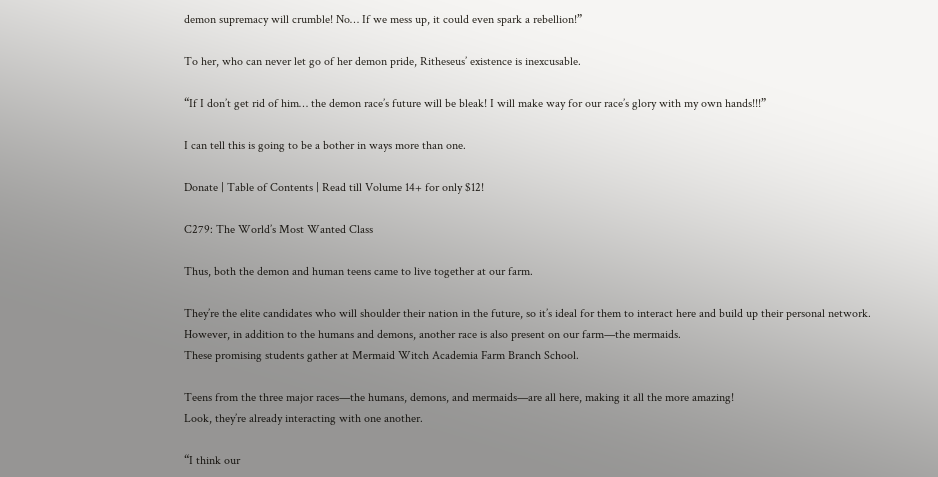demon supremacy will crumble! No… If we mess up, it could even spark a rebellion!”

To her, who can never let go of her demon pride, Ritheseus’ existence is inexcusable.

“If I don’t get rid of him… the demon race’s future will be bleak! I will make way for our race’s glory with my own hands!!!”

I can tell this is going to be a bother in ways more than one.

Donate | Table of Contents | Read till Volume 14+ for only $12!

C279: The World’s Most Wanted Class

Thus, both the demon and human teens came to live together at our farm.

They’re the elite candidates who will shoulder their nation in the future, so it’s ideal for them to interact here and build up their personal network.
However, in addition to the humans and demons, another race is also present on our farm—the mermaids.
These promising students gather at Mermaid Witch Academia Farm Branch School.

Teens from the three major races—the humans, demons, and mermaids—are all here, making it all the more amazing!
Look, they’re already interacting with one another.

“I think our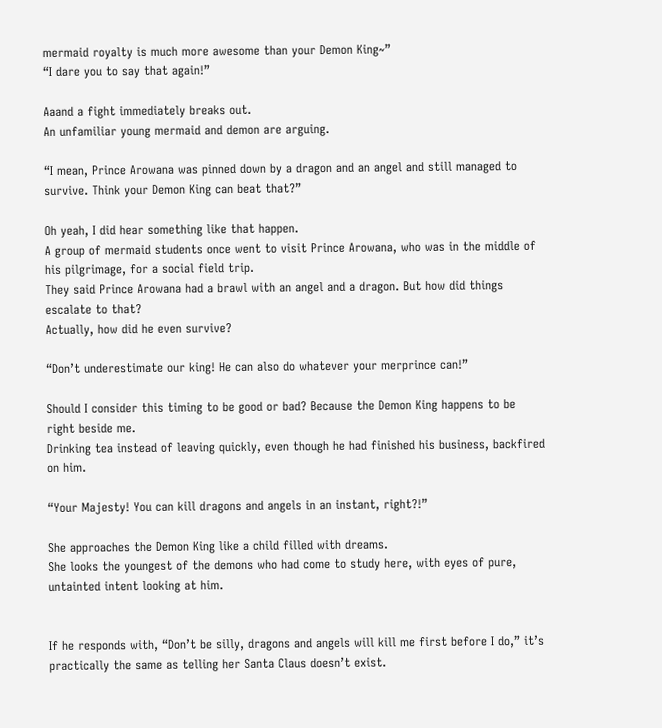mermaid royalty is much more awesome than your Demon King~”
“I dare you to say that again!”

Aaand a fight immediately breaks out.
An unfamiliar young mermaid and demon are arguing.

“I mean, Prince Arowana was pinned down by a dragon and an angel and still managed to survive. Think your Demon King can beat that?”

Oh yeah, I did hear something like that happen.
A group of mermaid students once went to visit Prince Arowana, who was in the middle of his pilgrimage, for a social field trip.
They said Prince Arowana had a brawl with an angel and a dragon. But how did things escalate to that?
Actually, how did he even survive?

“Don’t underestimate our king! He can also do whatever your merprince can!”

Should I consider this timing to be good or bad? Because the Demon King happens to be right beside me.
Drinking tea instead of leaving quickly, even though he had finished his business, backfired on him.

“Your Majesty! You can kill dragons and angels in an instant, right?!”

She approaches the Demon King like a child filled with dreams.
She looks the youngest of the demons who had come to study here, with eyes of pure, untainted intent looking at him.


If he responds with, “Don’t be silly, dragons and angels will kill me first before I do,” it’s practically the same as telling her Santa Claus doesn’t exist.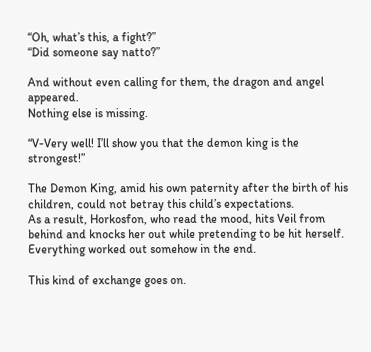“Oh, what’s this, a fight?”
“Did someone say natto?”

And without even calling for them, the dragon and angel appeared.
Nothing else is missing.

“V-Very well! I’ll show you that the demon king is the strongest!”

The Demon King, amid his own paternity after the birth of his children, could not betray this child’s expectations.
As a result, Horkosfon, who read the mood, hits Veil from behind and knocks her out while pretending to be hit herself. Everything worked out somehow in the end.

This kind of exchange goes on.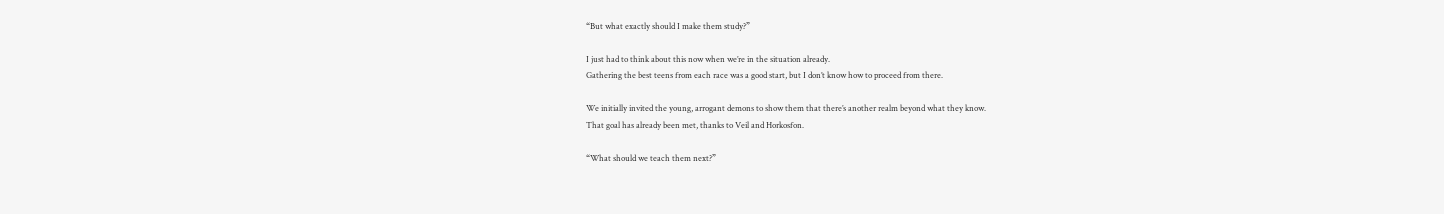“But what exactly should I make them study?”

I just had to think about this now when we’re in the situation already.
Gathering the best teens from each race was a good start, but I don’t know how to proceed from there.

We initially invited the young, arrogant demons to show them that there’s another realm beyond what they know.
That goal has already been met, thanks to Veil and Horkosfon.

“What should we teach them next?”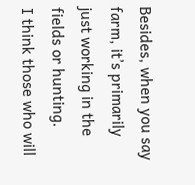Besides, when you say farm, it’s primarily just working in the fields or hunting.
I think those who will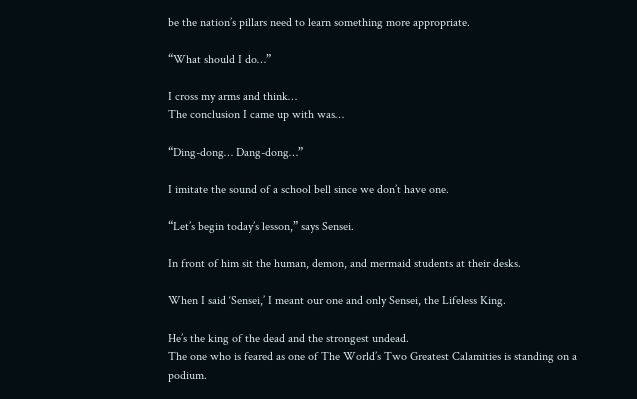be the nation’s pillars need to learn something more appropriate.

“What should I do…”

I cross my arms and think…
The conclusion I came up with was…

“Ding-dong… Dang-dong…”

I imitate the sound of a school bell since we don’t have one.

“Let’s begin today’s lesson,” says Sensei.

In front of him sit the human, demon, and mermaid students at their desks.

When I said ‘Sensei,’ I meant our one and only Sensei, the Lifeless King.

He’s the king of the dead and the strongest undead.
The one who is feared as one of The World’s Two Greatest Calamities is standing on a podium.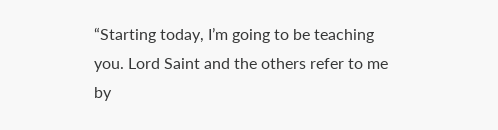“Starting today, I’m going to be teaching you. Lord Saint and the others refer to me by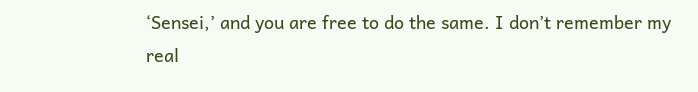‘Sensei,’ and you are free to do the same. I don’t remember my real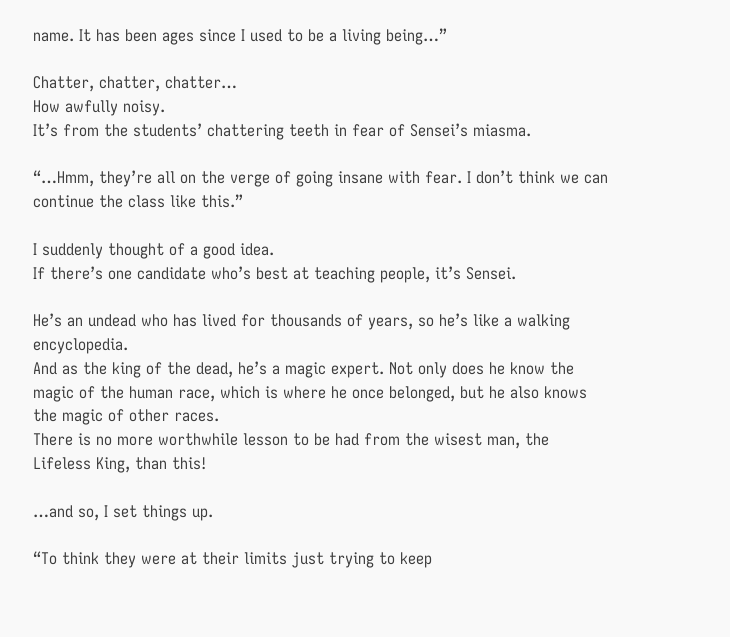name. It has been ages since I used to be a living being…”

Chatter, chatter, chatter…
How awfully noisy.
It’s from the students’ chattering teeth in fear of Sensei’s miasma.

“…Hmm, they’re all on the verge of going insane with fear. I don’t think we can continue the class like this.”

I suddenly thought of a good idea.
If there’s one candidate who’s best at teaching people, it’s Sensei.

He’s an undead who has lived for thousands of years, so he’s like a walking encyclopedia.
And as the king of the dead, he’s a magic expert. Not only does he know the magic of the human race, which is where he once belonged, but he also knows the magic of other races.
There is no more worthwhile lesson to be had from the wisest man, the Lifeless King, than this!

…and so, I set things up.

“To think they were at their limits just trying to keep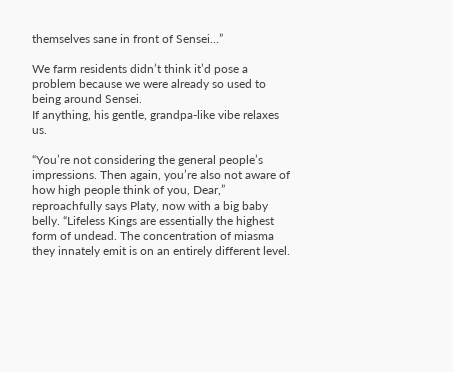themselves sane in front of Sensei…”

We farm residents didn’t think it’d pose a problem because we were already so used to being around Sensei.
If anything, his gentle, grandpa-like vibe relaxes us.

“You’re not considering the general people’s impressions. Then again, you’re also not aware of how high people think of you, Dear,” reproachfully says Platy, now with a big baby belly. “Lifeless Kings are essentially the highest form of undead. The concentration of miasma they innately emit is on an entirely different level.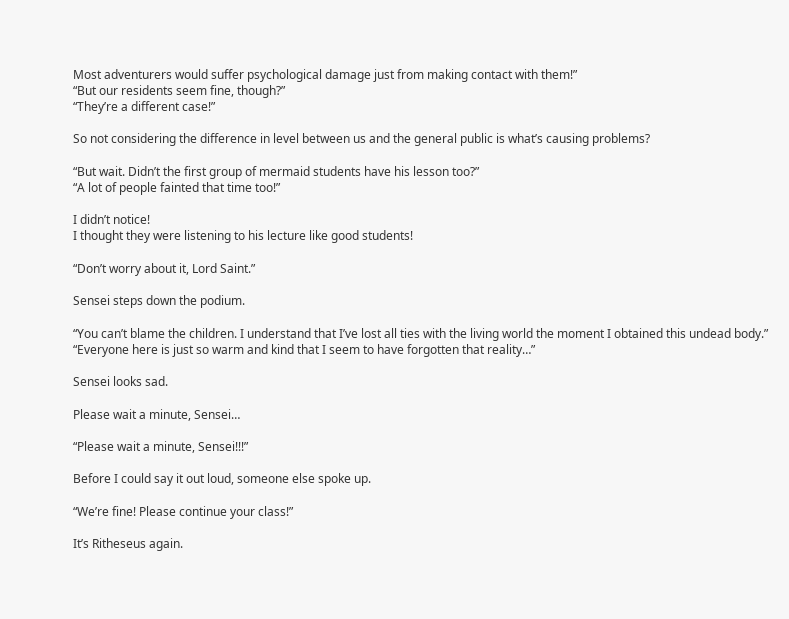Most adventurers would suffer psychological damage just from making contact with them!”
“But our residents seem fine, though?”
“They’re a different case!”

So not considering the difference in level between us and the general public is what’s causing problems?

“But wait. Didn’t the first group of mermaid students have his lesson too?”
“A lot of people fainted that time too!”

I didn’t notice!
I thought they were listening to his lecture like good students!

“Don’t worry about it, Lord Saint.”

Sensei steps down the podium.

“You can’t blame the children. I understand that I’ve lost all ties with the living world the moment I obtained this undead body.”
“Everyone here is just so warm and kind that I seem to have forgotten that reality…”

Sensei looks sad.

Please wait a minute, Sensei…

“Please wait a minute, Sensei!!!”

Before I could say it out loud, someone else spoke up.

“We’re fine! Please continue your class!”

It’s Ritheseus again.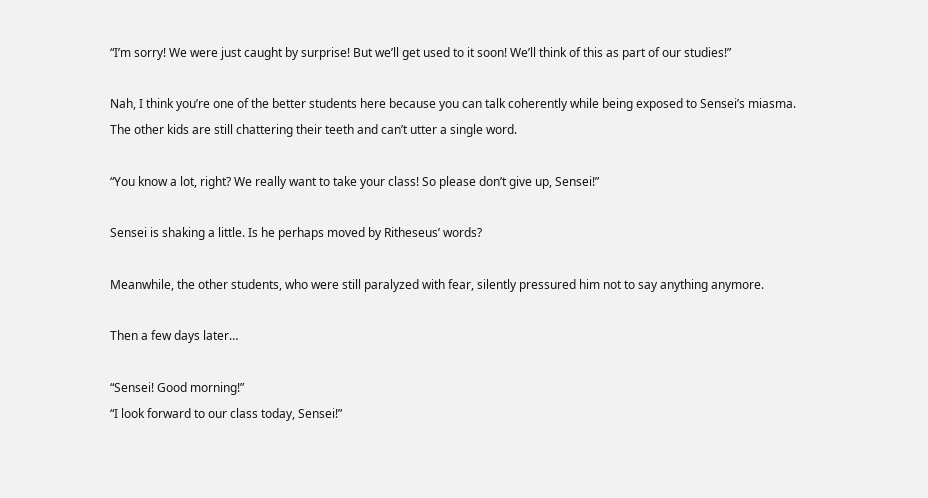“I’m sorry! We were just caught by surprise! But we’ll get used to it soon! We’ll think of this as part of our studies!”

Nah, I think you’re one of the better students here because you can talk coherently while being exposed to Sensei’s miasma.
The other kids are still chattering their teeth and can’t utter a single word.

“You know a lot, right? We really want to take your class! So please don’t give up, Sensei!”

Sensei is shaking a little. Is he perhaps moved by Ritheseus’ words?

Meanwhile, the other students, who were still paralyzed with fear, silently pressured him not to say anything anymore.

Then a few days later…

“Sensei! Good morning!”
“I look forward to our class today, Sensei!”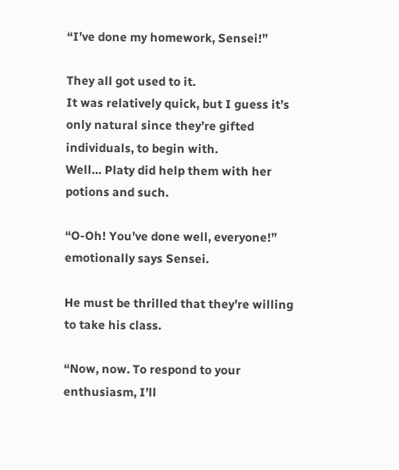“I’ve done my homework, Sensei!”

They all got used to it.
It was relatively quick, but I guess it’s only natural since they’re gifted individuals, to begin with.
Well… Platy did help them with her potions and such.

“O-Oh! You’ve done well, everyone!” emotionally says Sensei.

He must be thrilled that they’re willing to take his class.

“Now, now. To respond to your enthusiasm, I’ll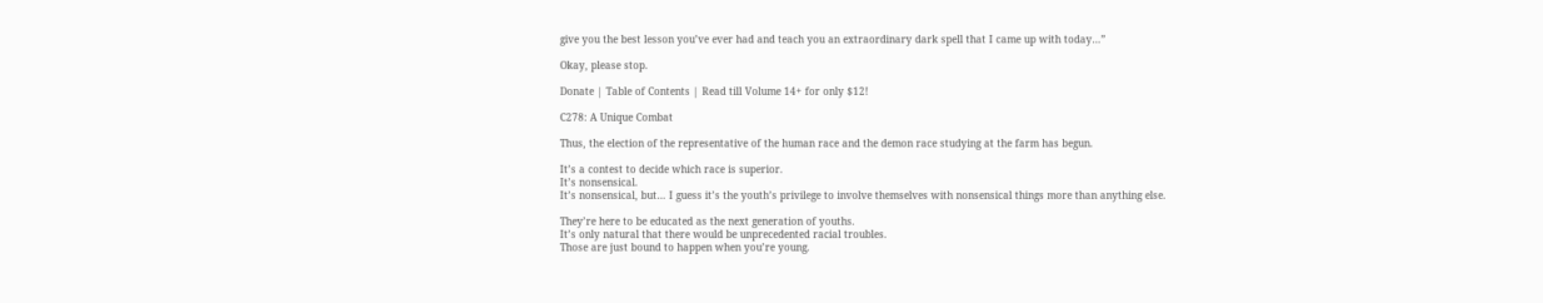give you the best lesson you’ve ever had and teach you an extraordinary dark spell that I came up with today…”

Okay, please stop.

Donate | Table of Contents | Read till Volume 14+ for only $12!

C278: A Unique Combat

Thus, the election of the representative of the human race and the demon race studying at the farm has begun.

It’s a contest to decide which race is superior.
It’s nonsensical.
It’s nonsensical, but… I guess it’s the youth’s privilege to involve themselves with nonsensical things more than anything else.

They’re here to be educated as the next generation of youths.
It’s only natural that there would be unprecedented racial troubles.
Those are just bound to happen when you’re young.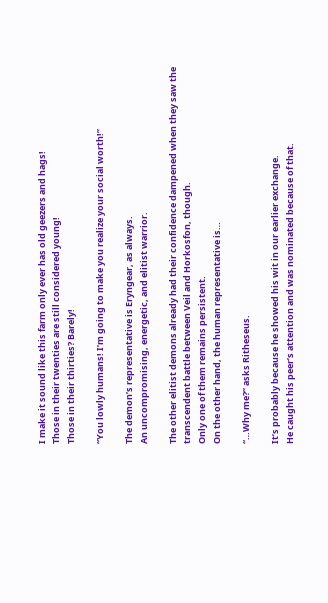I make it sound like this farm only ever has old geezers and hags!
Those in their twenties are still considered young!
Those in their thirties? Barely!

“You lowly humans! I’m going to make you realize your social worth!”

The demon’s representative is Eryngear, as always.
An uncompromising, energetic, and elitist warrior.

The other elitist demons already had their confidence dampened when they saw the transcendent battle between Veil and Horkosfon, though.
Only one of them remains persistent.
On the other hand, the human representative is…

“…Why me?” asks Ritheseus.

It’s probably because he showed his wit in our earlier exchange.
He caught his peer’s attention and was nominated because of that.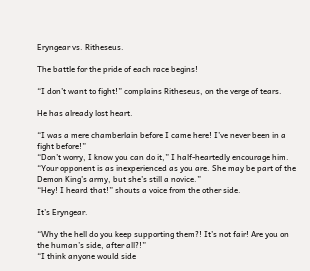Eryngear vs. Ritheseus.

The battle for the pride of each race begins!

“I don’t want to fight!” complains Ritheseus, on the verge of tears.

He has already lost heart.

“I was a mere chamberlain before I came here! I’ve never been in a fight before!”
“Don’t worry, I know you can do it,” I half-heartedly encourage him. “Your opponent is as inexperienced as you are. She may be part of the Demon King’s army, but she’s still a novice.”
“Hey! I heard that!” shouts a voice from the other side.

It’s Eryngear.

“Why the hell do you keep supporting them?! It’s not fair! Are you on the human’s side, after all?!”
“I think anyone would side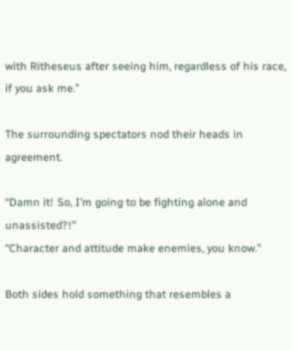with Ritheseus after seeing him, regardless of his race, if you ask me.”

The surrounding spectators nod their heads in agreement.

“Damn it! So, I’m going to be fighting alone and unassisted?!”
“Character and attitude make enemies, you know.”

Both sides hold something that resembles a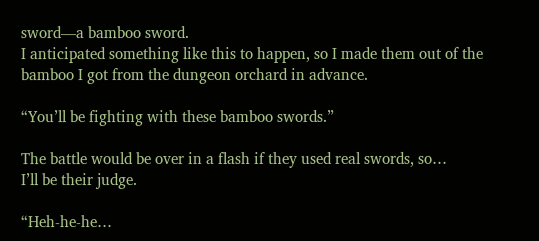sword—a bamboo sword.
I anticipated something like this to happen, so I made them out of the bamboo I got from the dungeon orchard in advance.

“You’ll be fighting with these bamboo swords.”

The battle would be over in a flash if they used real swords, so…
I’ll be their judge.

“Heh-he-he…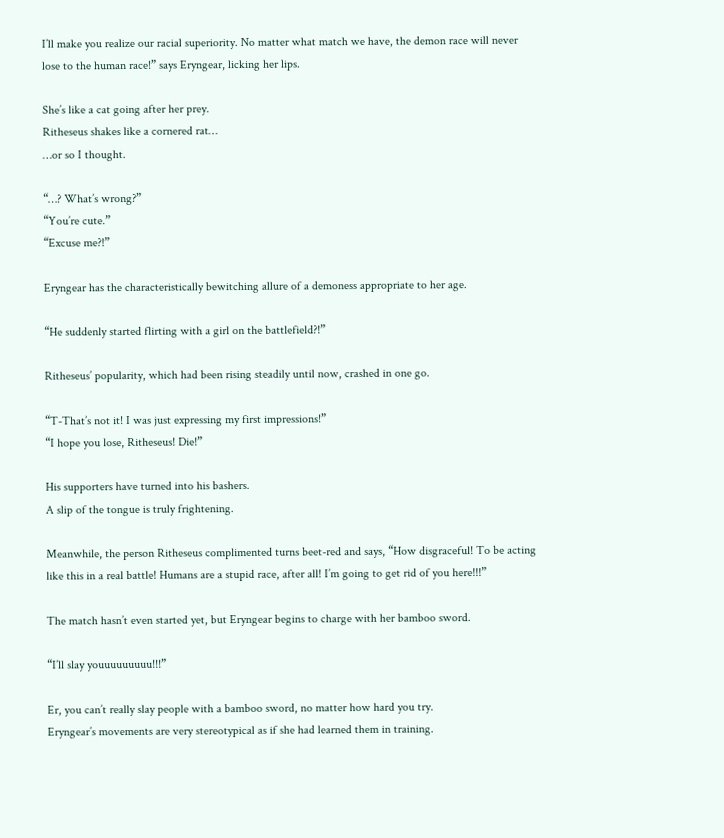I’ll make you realize our racial superiority. No matter what match we have, the demon race will never lose to the human race!” says Eryngear, licking her lips.

She’s like a cat going after her prey.
Ritheseus shakes like a cornered rat…
…or so I thought.

“…? What’s wrong?”
“You’re cute.”
“Excuse me?!”

Eryngear has the characteristically bewitching allure of a demoness appropriate to her age.

“He suddenly started flirting with a girl on the battlefield?!”

Ritheseus’ popularity, which had been rising steadily until now, crashed in one go.

“T-That’s not it! I was just expressing my first impressions!”
“I hope you lose, Ritheseus! Die!”

His supporters have turned into his bashers.
A slip of the tongue is truly frightening.

Meanwhile, the person Ritheseus complimented turns beet-red and says, “How disgraceful! To be acting like this in a real battle! Humans are a stupid race, after all! I’m going to get rid of you here!!!”

The match hasn’t even started yet, but Eryngear begins to charge with her bamboo sword.

“I’ll slay youuuuuuuuu!!!”

Er, you can’t really slay people with a bamboo sword, no matter how hard you try.
Eryngear’s movements are very stereotypical as if she had learned them in training.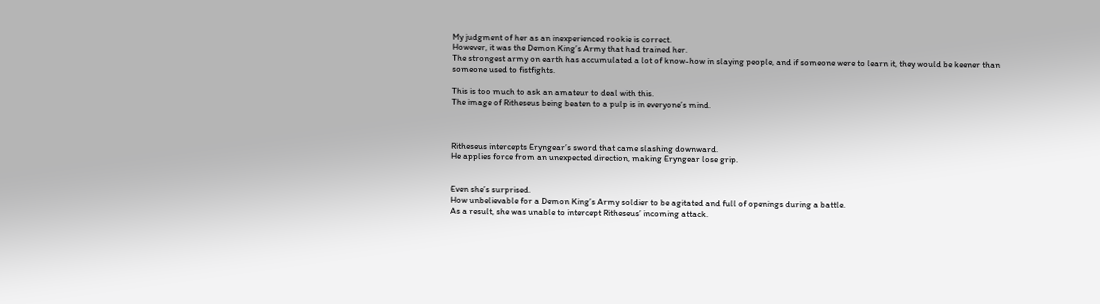My judgment of her as an inexperienced rookie is correct.
However, it was the Demon King’s Army that had trained her.
The strongest army on earth has accumulated a lot of know-how in slaying people, and if someone were to learn it, they would be keener than someone used to fistfights.

This is too much to ask an amateur to deal with this.
The image of Ritheseus being beaten to a pulp is in everyone’s mind.



Ritheseus intercepts Eryngear’s sword that came slashing downward.
He applies force from an unexpected direction, making Eryngear lose grip.


Even she’s surprised.
How unbelievable for a Demon King’s Army soldier to be agitated and full of openings during a battle.
As a result, she was unable to intercept Ritheseus’ incoming attack.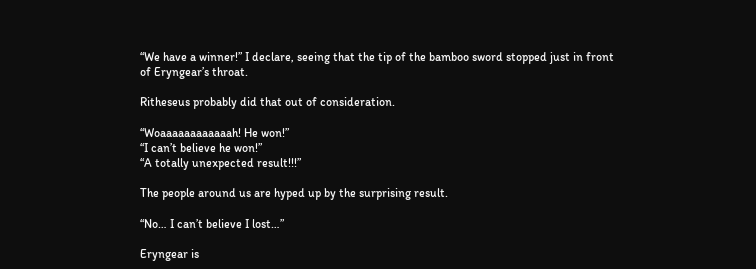“We have a winner!” I declare, seeing that the tip of the bamboo sword stopped just in front of Eryngear’s throat.

Ritheseus probably did that out of consideration.

“Woaaaaaaaaaaaah! He won!”
“I can’t believe he won!”
“A totally unexpected result!!!”

The people around us are hyped up by the surprising result.

“No… I can’t believe I lost…”

Eryngear is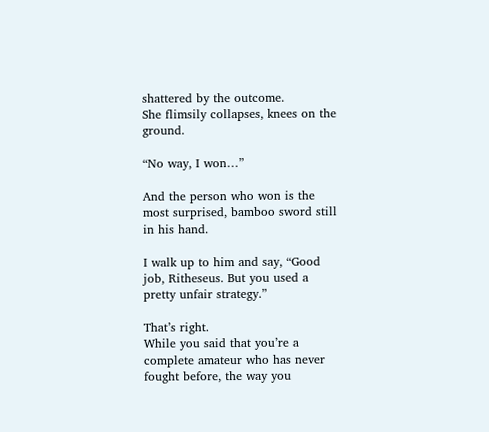shattered by the outcome.
She flimsily collapses, knees on the ground.

“No way, I won…”

And the person who won is the most surprised, bamboo sword still in his hand.

I walk up to him and say, “Good job, Ritheseus. But you used a pretty unfair strategy.”

That’s right.
While you said that you’re a complete amateur who has never fought before, the way you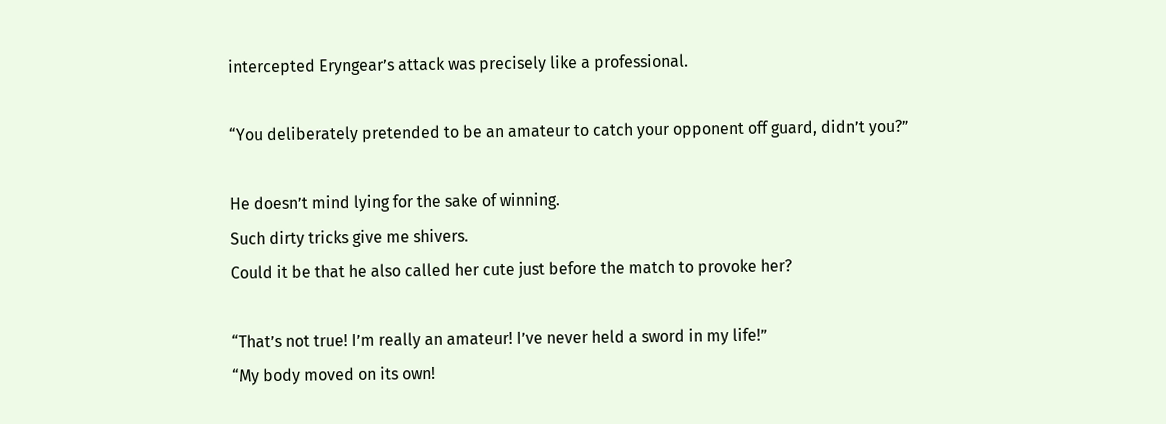intercepted Eryngear’s attack was precisely like a professional.

“You deliberately pretended to be an amateur to catch your opponent off guard, didn’t you?”

He doesn’t mind lying for the sake of winning.
Such dirty tricks give me shivers.
Could it be that he also called her cute just before the match to provoke her?

“That’s not true! I’m really an amateur! I’ve never held a sword in my life!”
“My body moved on its own!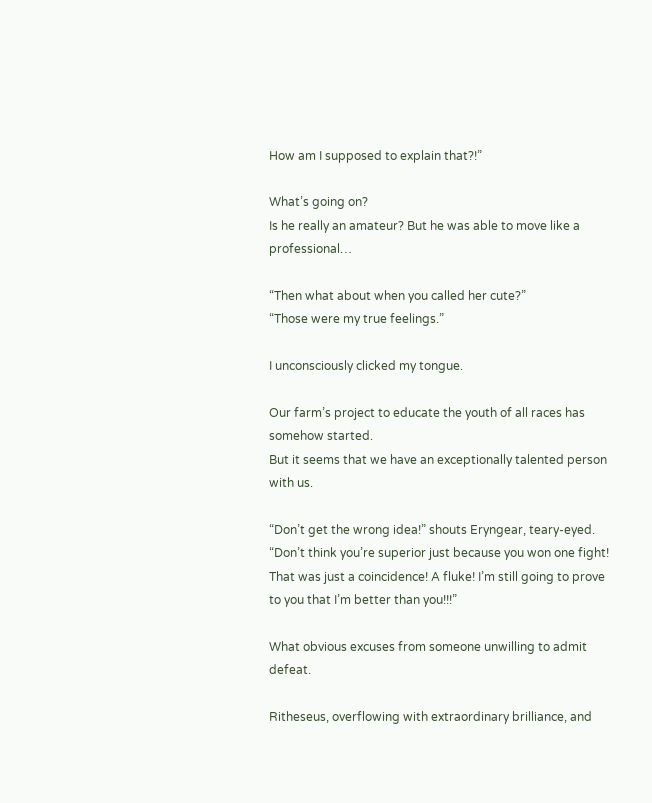How am I supposed to explain that?!”

What’s going on?
Is he really an amateur? But he was able to move like a professional…

“Then what about when you called her cute?”
“Those were my true feelings.”

I unconsciously clicked my tongue.

Our farm’s project to educate the youth of all races has somehow started.
But it seems that we have an exceptionally talented person with us.

“Don’t get the wrong idea!” shouts Eryngear, teary-eyed. “Don’t think you’re superior just because you won one fight! That was just a coincidence! A fluke! I’m still going to prove to you that I’m better than you!!!”

What obvious excuses from someone unwilling to admit defeat.

Ritheseus, overflowing with extraordinary brilliance, and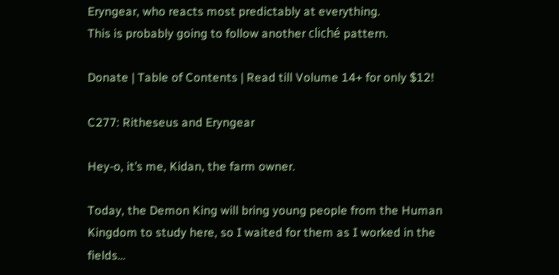Eryngear, who reacts most predictably at everything.
This is probably going to follow another cliché pattern.

Donate | Table of Contents | Read till Volume 14+ for only $12!

C277: Ritheseus and Eryngear

Hey-o, it’s me, Kidan, the farm owner.

Today, the Demon King will bring young people from the Human Kingdom to study here, so I waited for them as I worked in the fields…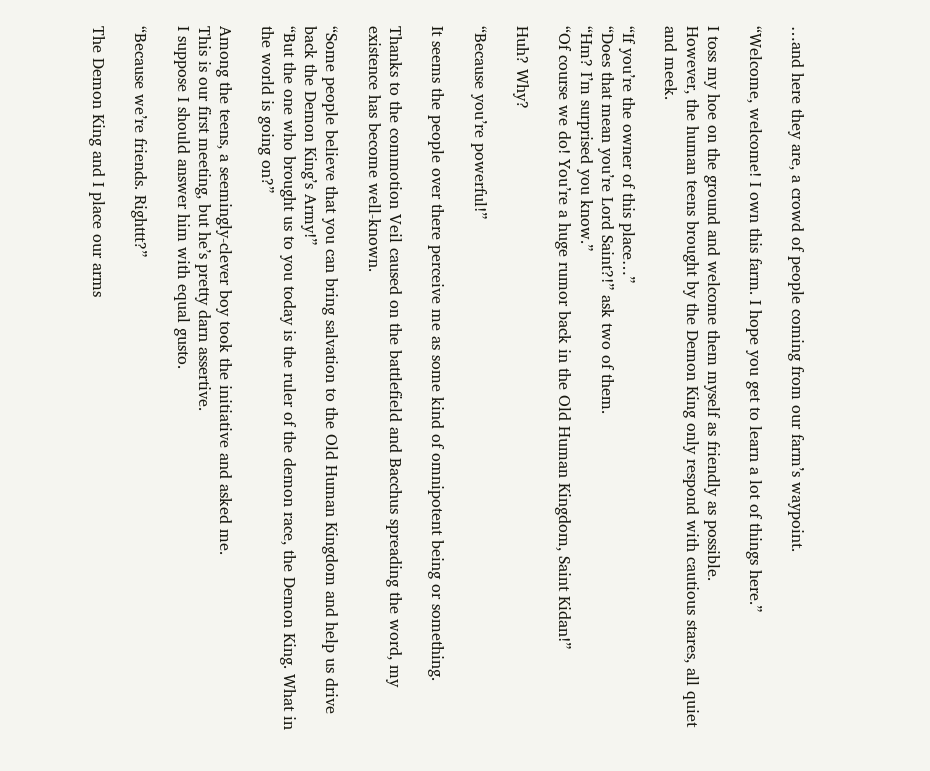…and here they are, a crowd of people coming from our farm’s waypoint.

“Welcome, welcome! I own this farm. I hope you get to learn a lot of things here.”

I toss my hoe on the ground and welcome them myself as friendly as possible.
However, the human teens brought by the Demon King only respond with cautious stares, all quiet and meek.

“If you’re the owner of this place…”
“Does that mean you’re Lord Saint?!” ask two of them.
“Hm? I’m surprised you know.”
“Of course we do! You’re a huge rumor back in the Old Human Kingdom, Saint Kidan!”

Huh? Why?

“Because you’re powerful!”

It seems the people over there perceive me as some kind of omnipotent being or something.

Thanks to the commotion Veil caused on the battlefield and Bacchus spreading the word, my existence has become well-known.

“Some people believe that you can bring salvation to the Old Human Kingdom and help us drive back the Demon King’s Army!”
“But the one who brought us to you today is the ruler of the demon race, the Demon King. What in the world is going on?”

Among the teens, a seemingly-clever boy took the initiative and asked me.
This is our first meeting, but he’s pretty darn assertive.
I suppose I should answer him with equal gusto.

“Because we’re friends. Righttt?”

The Demon King and I place our arms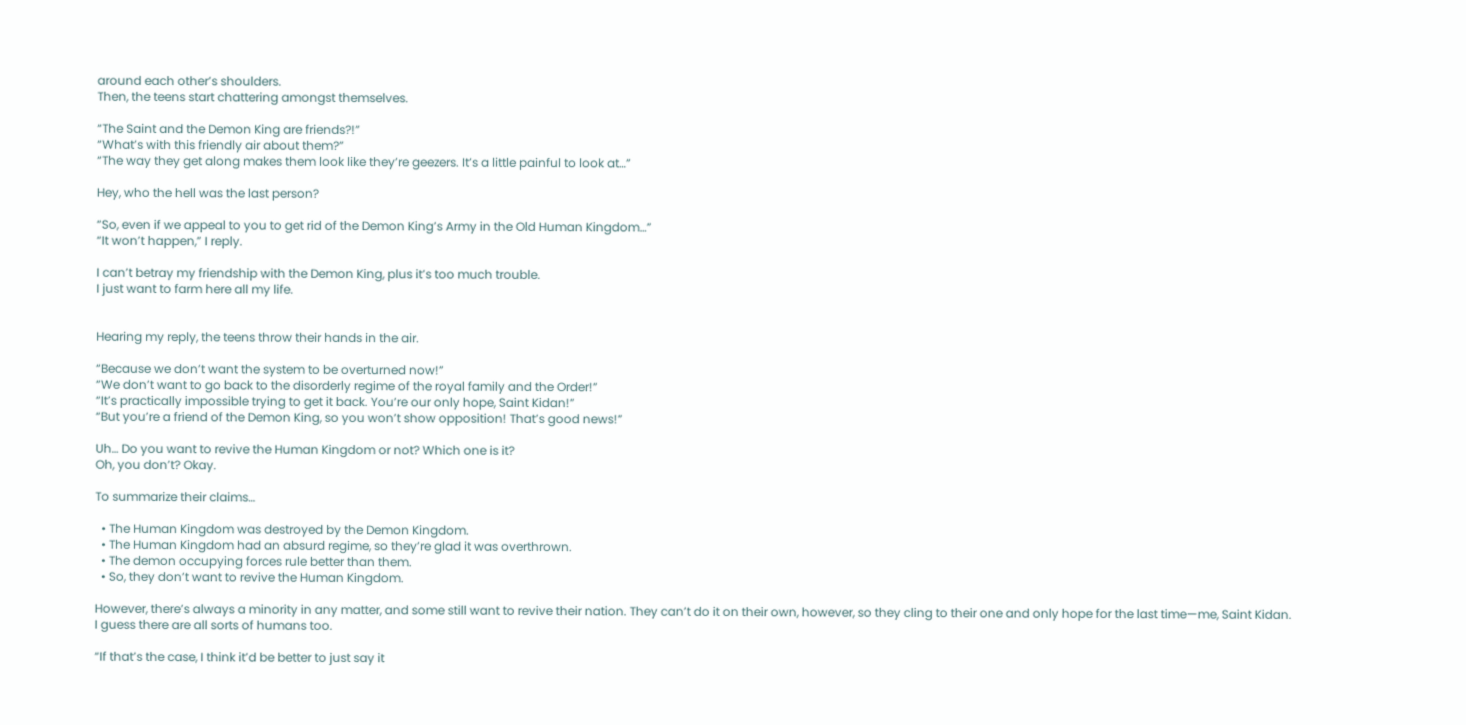around each other’s shoulders.
Then, the teens start chattering amongst themselves.

“The Saint and the Demon King are friends?!”
“What’s with this friendly air about them?”
“The way they get along makes them look like they’re geezers. It’s a little painful to look at…”

Hey, who the hell was the last person?

“So, even if we appeal to you to get rid of the Demon King’s Army in the Old Human Kingdom…”
“It won’t happen,” I reply.

I can’t betray my friendship with the Demon King, plus it’s too much trouble.
I just want to farm here all my life.


Hearing my reply, the teens throw their hands in the air.

“Because we don’t want the system to be overturned now!”
“We don’t want to go back to the disorderly regime of the royal family and the Order!”
“It’s practically impossible trying to get it back. You’re our only hope, Saint Kidan!”
“But you’re a friend of the Demon King, so you won’t show opposition! That’s good news!”

Uh… Do you want to revive the Human Kingdom or not? Which one is it?
Oh, you don’t? Okay.

To summarize their claims…

  • The Human Kingdom was destroyed by the Demon Kingdom.
  • The Human Kingdom had an absurd regime, so they’re glad it was overthrown.
  • The demon occupying forces rule better than them.
  • So, they don’t want to revive the Human Kingdom.

However, there’s always a minority in any matter, and some still want to revive their nation. They can’t do it on their own, however, so they cling to their one and only hope for the last time—me, Saint Kidan.
I guess there are all sorts of humans too.

“If that’s the case, I think it’d be better to just say it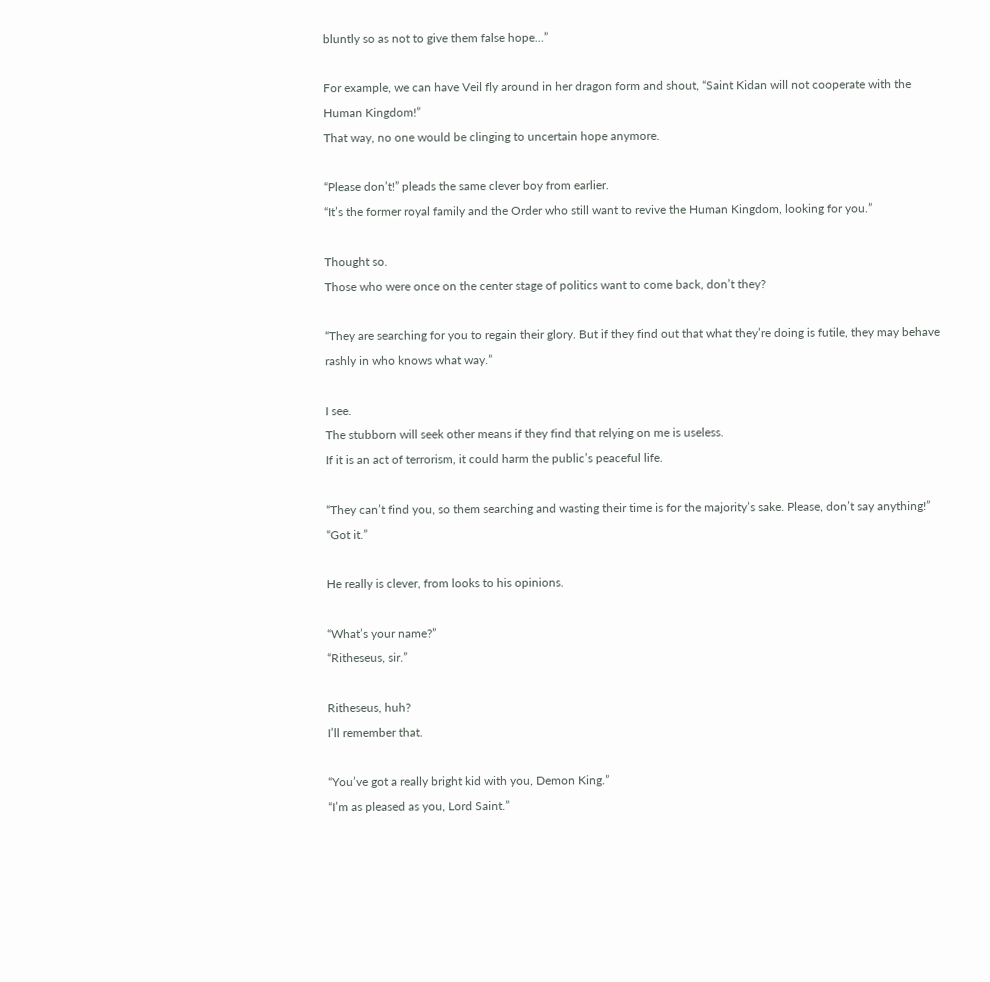bluntly so as not to give them false hope…”

For example, we can have Veil fly around in her dragon form and shout, “Saint Kidan will not cooperate with the Human Kingdom!”
That way, no one would be clinging to uncertain hope anymore.

“Please don’t!” pleads the same clever boy from earlier.
“It’s the former royal family and the Order who still want to revive the Human Kingdom, looking for you.”

Thought so.
Those who were once on the center stage of politics want to come back, don’t they?

“They are searching for you to regain their glory. But if they find out that what they’re doing is futile, they may behave rashly in who knows what way.”

I see.
The stubborn will seek other means if they find that relying on me is useless.
If it is an act of terrorism, it could harm the public’s peaceful life.

“They can’t find you, so them searching and wasting their time is for the majority’s sake. Please, don’t say anything!”
“Got it.”

He really is clever, from looks to his opinions.

“What’s your name?”
“Ritheseus, sir.”

Ritheseus, huh?
I’ll remember that.

“You’ve got a really bright kid with you, Demon King.”
“I’m as pleased as you, Lord Saint.”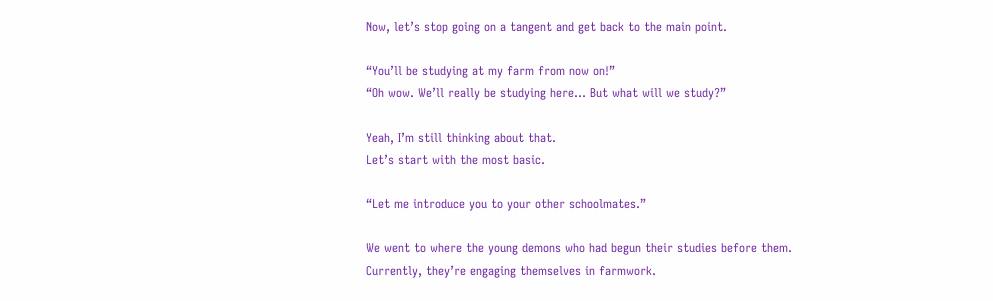Now, let’s stop going on a tangent and get back to the main point.

“You’ll be studying at my farm from now on!”
“Oh wow. We’ll really be studying here… But what will we study?”

Yeah, I’m still thinking about that.
Let’s start with the most basic.

“Let me introduce you to your other schoolmates.”

We went to where the young demons who had begun their studies before them.
Currently, they’re engaging themselves in farmwork.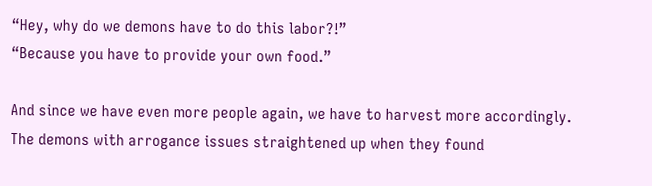“Hey, why do we demons have to do this labor?!”
“Because you have to provide your own food.”

And since we have even more people again, we have to harvest more accordingly.
The demons with arrogance issues straightened up when they found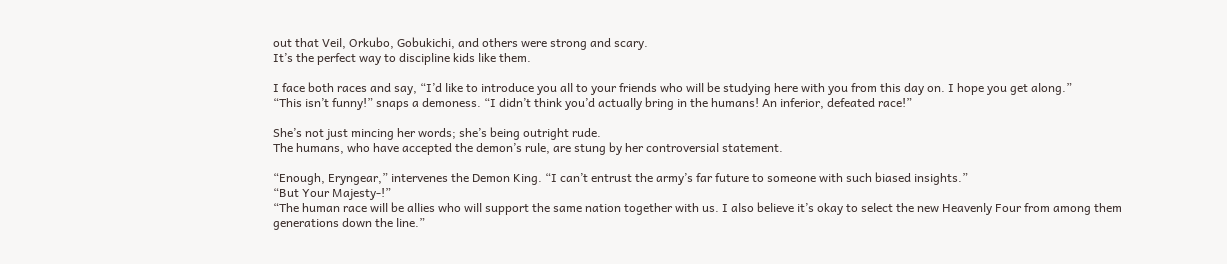out that Veil, Orkubo, Gobukichi, and others were strong and scary.
It’s the perfect way to discipline kids like them.

I face both races and say, “I’d like to introduce you all to your friends who will be studying here with you from this day on. I hope you get along.”
“This isn’t funny!” snaps a demoness. “I didn’t think you’d actually bring in the humans! An inferior, defeated race!”

She’s not just mincing her words; she’s being outright rude.
The humans, who have accepted the demon’s rule, are stung by her controversial statement.

“Enough, Eryngear,” intervenes the Demon King. “I can’t entrust the army’s far future to someone with such biased insights.”
“But Your Majesty-!”
“The human race will be allies who will support the same nation together with us. I also believe it’s okay to select the new Heavenly Four from among them generations down the line.”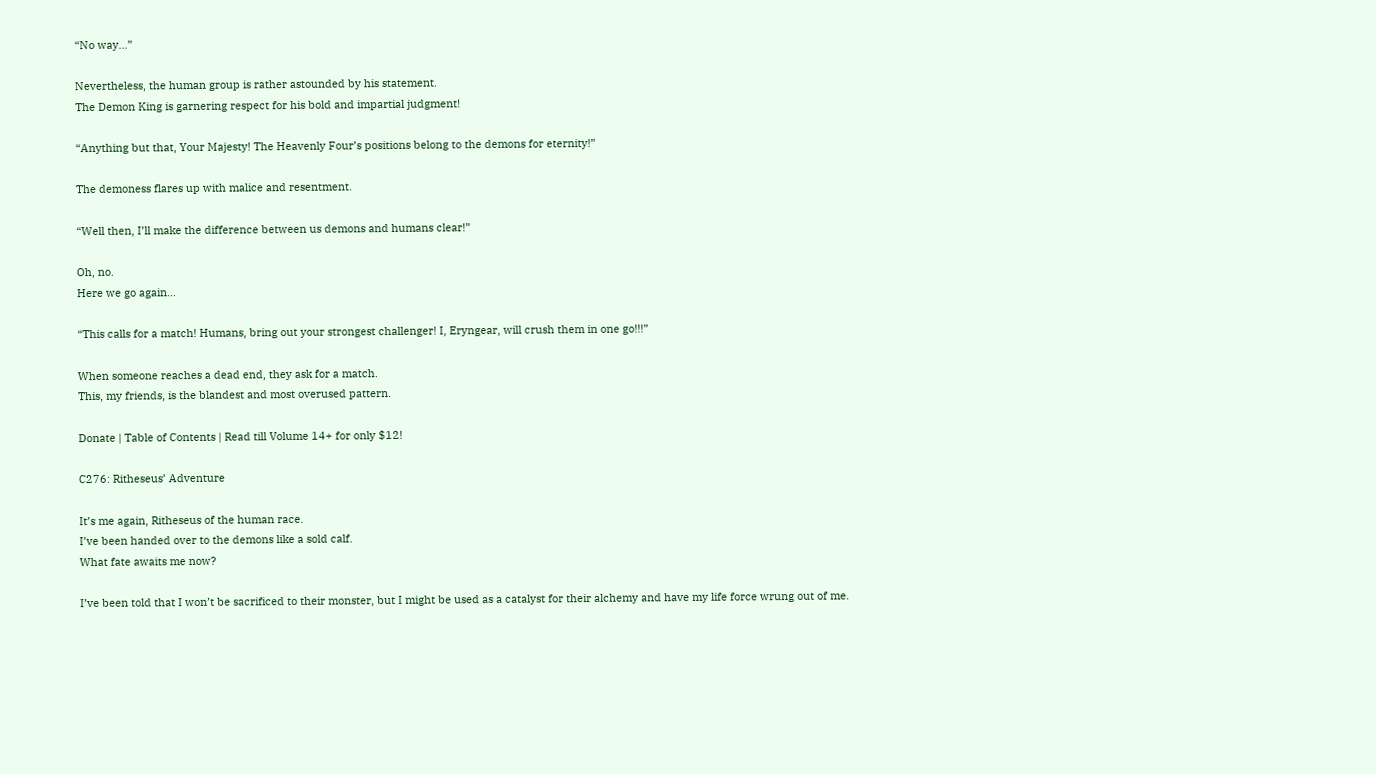“No way…”

Nevertheless, the human group is rather astounded by his statement.
The Demon King is garnering respect for his bold and impartial judgment!

“Anything but that, Your Majesty! The Heavenly Four’s positions belong to the demons for eternity!”

The demoness flares up with malice and resentment.

“Well then, I’ll make the difference between us demons and humans clear!”

Oh, no.
Here we go again…

“This calls for a match! Humans, bring out your strongest challenger! I, Eryngear, will crush them in one go!!!”

When someone reaches a dead end, they ask for a match.
This, my friends, is the blandest and most overused pattern.

Donate | Table of Contents | Read till Volume 14+ for only $12!

C276: Ritheseus’ Adventure

It’s me again, Ritheseus of the human race.
I’ve been handed over to the demons like a sold calf.
What fate awaits me now?

I’ve been told that I won’t be sacrificed to their monster, but I might be used as a catalyst for their alchemy and have my life force wrung out of me.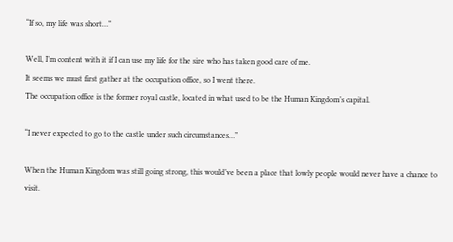“If so, my life was short…”

Well, I’m content with it if I can use my life for the sire who has taken good care of me.
It seems we must first gather at the occupation office, so I went there.
The occupation office is the former royal castle, located in what used to be the Human Kingdom’s capital.

“I never expected to go to the castle under such circumstances…”

When the Human Kingdom was still going strong, this would’ve been a place that lowly people would never have a chance to visit.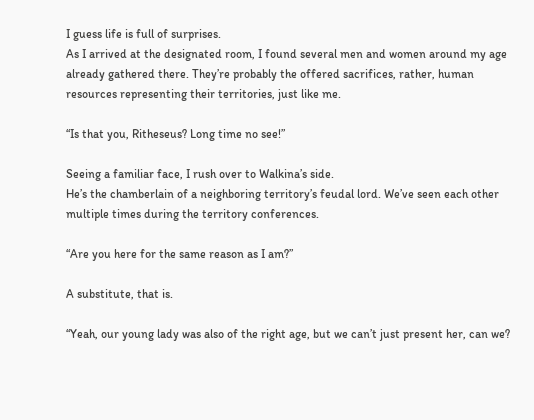I guess life is full of surprises.
As I arrived at the designated room, I found several men and women around my age already gathered there. They’re probably the offered sacrifices, rather, human resources representing their territories, just like me.

“Is that you, Ritheseus? Long time no see!”

Seeing a familiar face, I rush over to Walkina’s side.
He’s the chamberlain of a neighboring territory’s feudal lord. We’ve seen each other multiple times during the territory conferences.

“Are you here for the same reason as I am?”

A substitute, that is.

“Yeah, our young lady was also of the right age, but we can’t just present her, can we?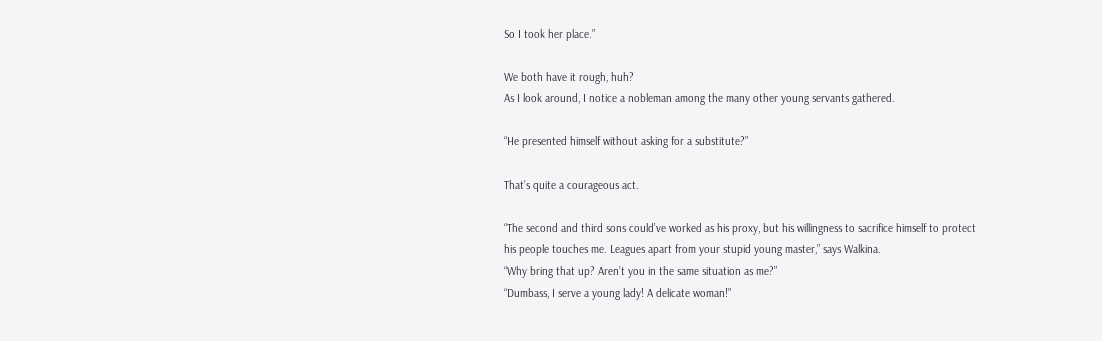So I took her place.”

We both have it rough, huh?
As I look around, I notice a nobleman among the many other young servants gathered.

“He presented himself without asking for a substitute?”

That’s quite a courageous act.

“The second and third sons could’ve worked as his proxy, but his willingness to sacrifice himself to protect his people touches me. Leagues apart from your stupid young master,” says Walkina.
“Why bring that up? Aren’t you in the same situation as me?”
“Dumbass, I serve a young lady! A delicate woman!”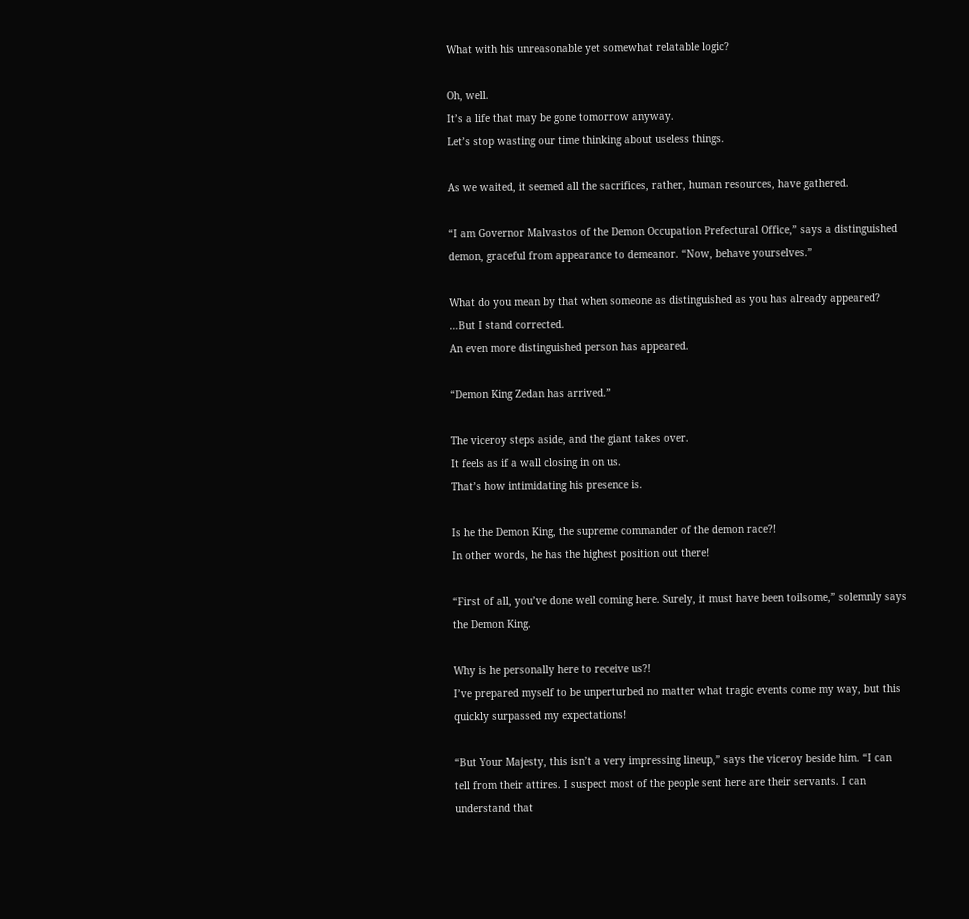What with his unreasonable yet somewhat relatable logic?

Oh, well.
It’s a life that may be gone tomorrow anyway.
Let’s stop wasting our time thinking about useless things.

As we waited, it seemed all the sacrifices, rather, human resources, have gathered.

“I am Governor Malvastos of the Demon Occupation Prefectural Office,” says a distinguished demon, graceful from appearance to demeanor. “Now, behave yourselves.”

What do you mean by that when someone as distinguished as you has already appeared?
…But I stand corrected.
An even more distinguished person has appeared.

“Demon King Zedan has arrived.”

The viceroy steps aside, and the giant takes over.
It feels as if a wall closing in on us.
That’s how intimidating his presence is.

Is he the Demon King, the supreme commander of the demon race?!
In other words, he has the highest position out there!

“First of all, you’ve done well coming here. Surely, it must have been toilsome,” solemnly says the Demon King.

Why is he personally here to receive us?!
I’ve prepared myself to be unperturbed no matter what tragic events come my way, but this quickly surpassed my expectations!

“But Your Majesty, this isn’t a very impressing lineup,” says the viceroy beside him. “I can tell from their attires. I suspect most of the people sent here are their servants. I can understand that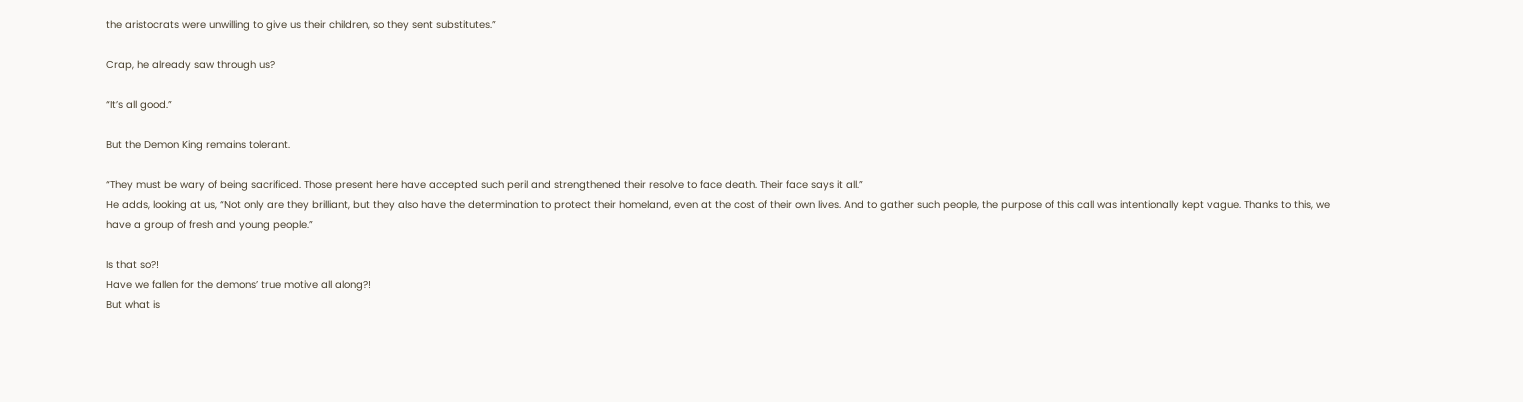the aristocrats were unwilling to give us their children, so they sent substitutes.”

Crap, he already saw through us?

“It’s all good.”

But the Demon King remains tolerant.

“They must be wary of being sacrificed. Those present here have accepted such peril and strengthened their resolve to face death. Their face says it all.”
He adds, looking at us, “Not only are they brilliant, but they also have the determination to protect their homeland, even at the cost of their own lives. And to gather such people, the purpose of this call was intentionally kept vague. Thanks to this, we have a group of fresh and young people.”

Is that so?!
Have we fallen for the demons’ true motive all along?!
But what is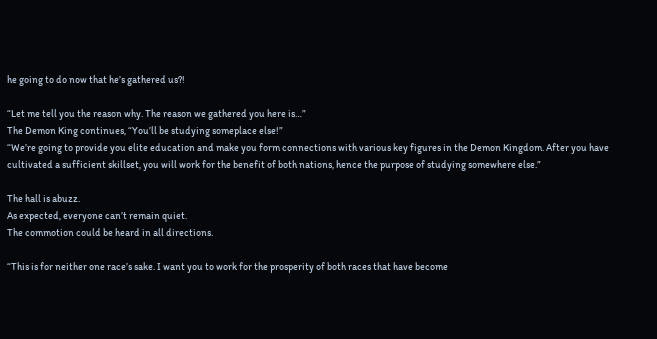he going to do now that he’s gathered us?!

“Let me tell you the reason why. The reason we gathered you here is…”
The Demon King continues, “You’ll be studying someplace else!”
“We’re going to provide you elite education and make you form connections with various key figures in the Demon Kingdom. After you have cultivated a sufficient skillset, you will work for the benefit of both nations, hence the purpose of studying somewhere else.”

The hall is abuzz.
As expected, everyone can’t remain quiet.
The commotion could be heard in all directions.

“This is for neither one race’s sake. I want you to work for the prosperity of both races that have become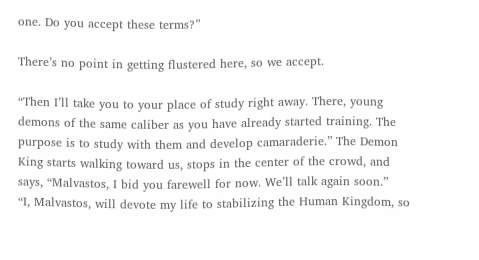one. Do you accept these terms?”

There’s no point in getting flustered here, so we accept.

“Then I’ll take you to your place of study right away. There, young demons of the same caliber as you have already started training. The purpose is to study with them and develop camaraderie.” The Demon King starts walking toward us, stops in the center of the crowd, and says, “Malvastos, I bid you farewell for now. We’ll talk again soon.”
“I, Malvastos, will devote my life to stabilizing the Human Kingdom, so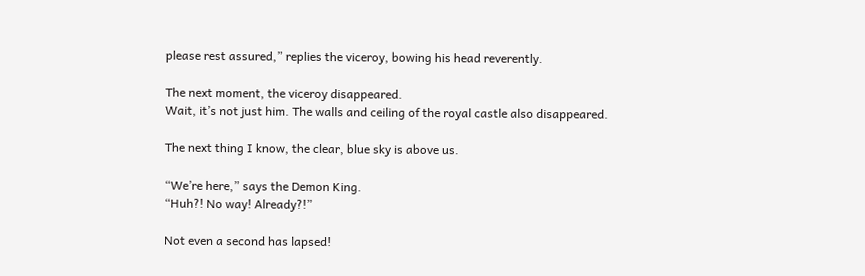please rest assured,” replies the viceroy, bowing his head reverently.

The next moment, the viceroy disappeared.
Wait, it’s not just him. The walls and ceiling of the royal castle also disappeared.

The next thing I know, the clear, blue sky is above us.

“We’re here,” says the Demon King.
“Huh?! No way! Already?!”

Not even a second has lapsed!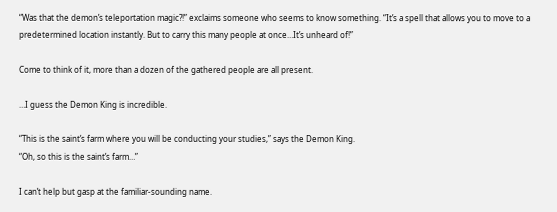“Was that the demon’s teleportation magic?!” exclaims someone who seems to know something. “It’s a spell that allows you to move to a predetermined location instantly. But to carry this many people at once…It’s unheard of!”

Come to think of it, more than a dozen of the gathered people are all present.

…I guess the Demon King is incredible.

“This is the saint’s farm where you will be conducting your studies,” says the Demon King.
“Oh, so this is the saint’s farm…”

I can’t help but gasp at the familiar-sounding name.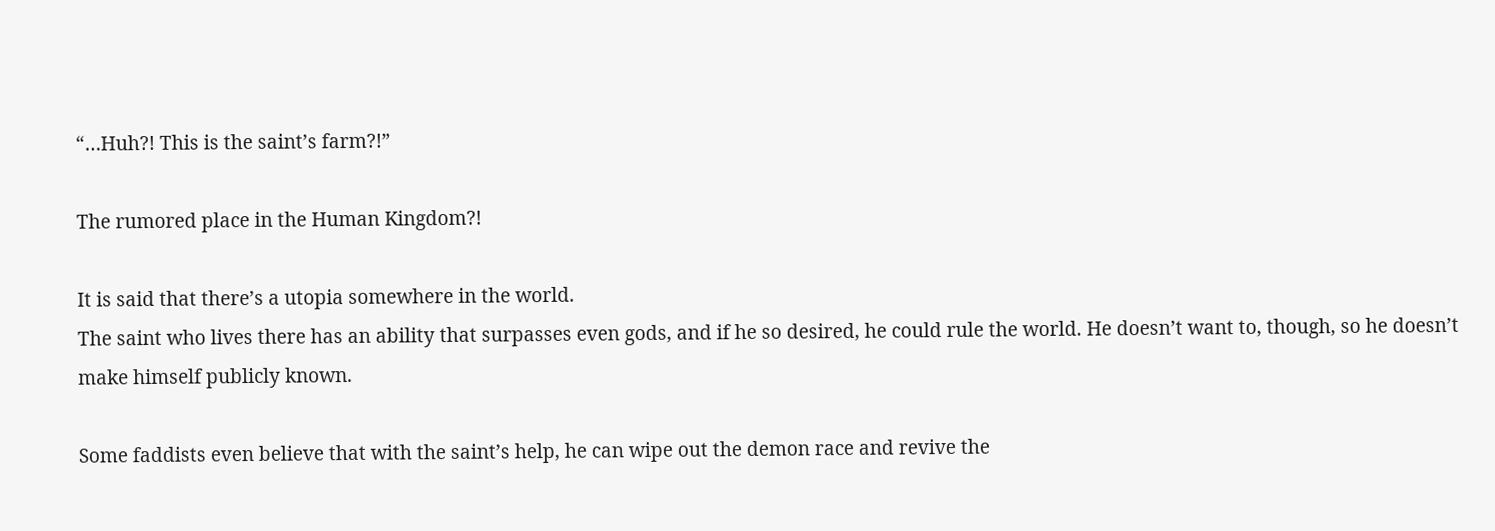“…Huh?! This is the saint’s farm?!”

The rumored place in the Human Kingdom?!

It is said that there’s a utopia somewhere in the world.
The saint who lives there has an ability that surpasses even gods, and if he so desired, he could rule the world. He doesn’t want to, though, so he doesn’t make himself publicly known.

Some faddists even believe that with the saint’s help, he can wipe out the demon race and revive the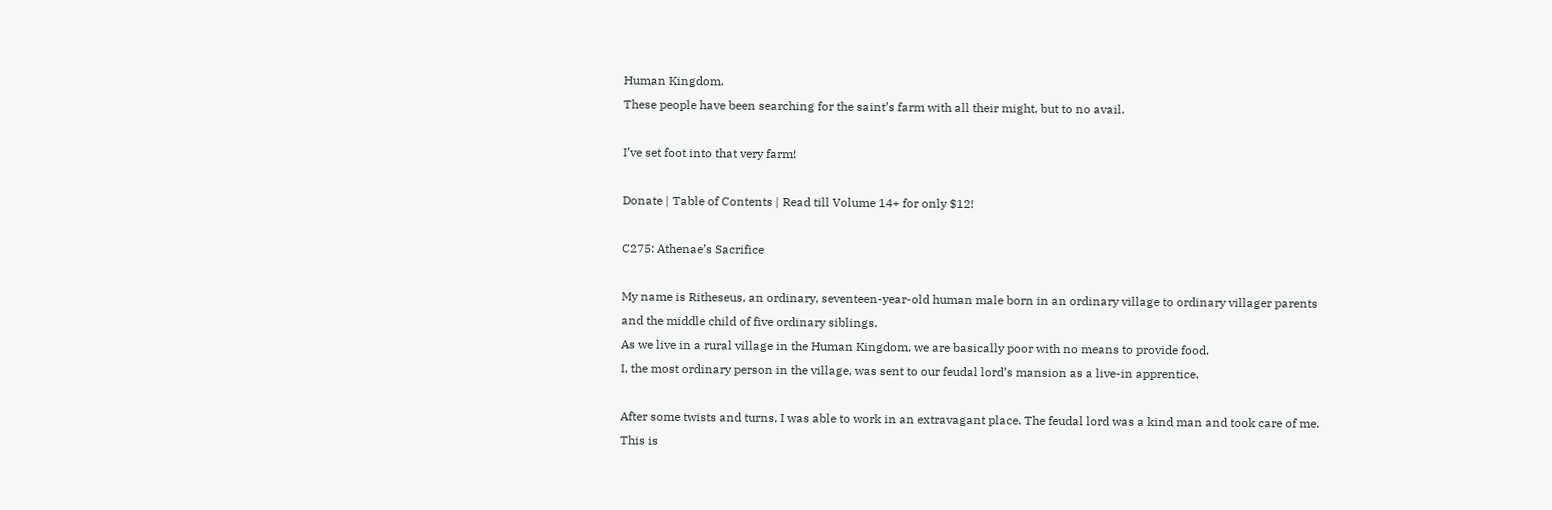Human Kingdom.
These people have been searching for the saint’s farm with all their might, but to no avail.

I’ve set foot into that very farm!

Donate | Table of Contents | Read till Volume 14+ for only $12!

C275: Athenae’s Sacrifice

My name is Ritheseus, an ordinary, seventeen-year-old human male born in an ordinary village to ordinary villager parents and the middle child of five ordinary siblings.
As we live in a rural village in the Human Kingdom, we are basically poor with no means to provide food.
I, the most ordinary person in the village, was sent to our feudal lord’s mansion as a live-in apprentice.

After some twists and turns, I was able to work in an extravagant place. The feudal lord was a kind man and took care of me.
This is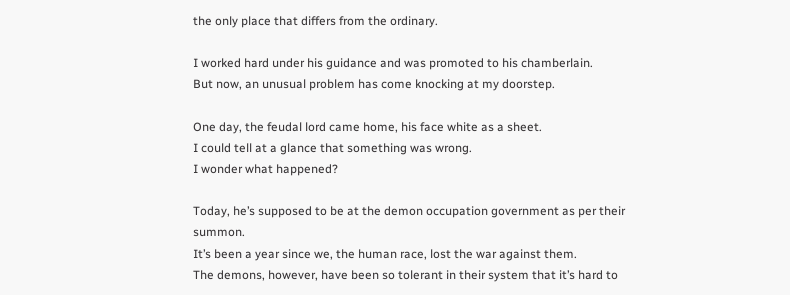the only place that differs from the ordinary.

I worked hard under his guidance and was promoted to his chamberlain.
But now, an unusual problem has come knocking at my doorstep.

One day, the feudal lord came home, his face white as a sheet.
I could tell at a glance that something was wrong.
I wonder what happened?

Today, he’s supposed to be at the demon occupation government as per their summon.
It’s been a year since we, the human race, lost the war against them.
The demons, however, have been so tolerant in their system that it’s hard to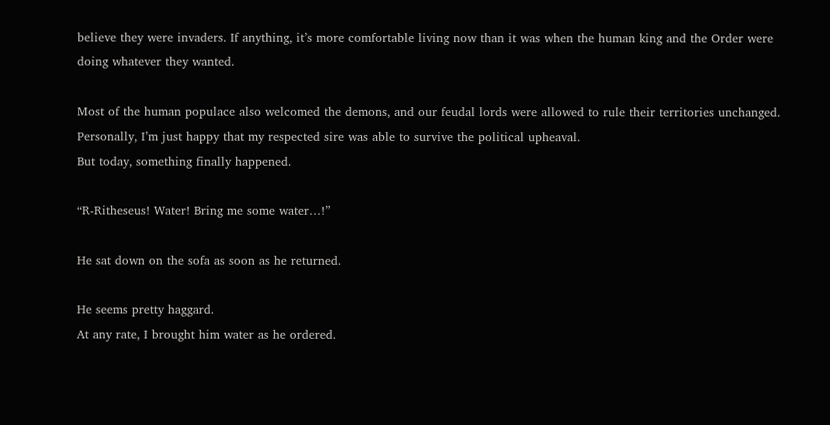believe they were invaders. If anything, it’s more comfortable living now than it was when the human king and the Order were doing whatever they wanted.

Most of the human populace also welcomed the demons, and our feudal lords were allowed to rule their territories unchanged. Personally, I’m just happy that my respected sire was able to survive the political upheaval.
But today, something finally happened.

“R-Ritheseus! Water! Bring me some water…!”

He sat down on the sofa as soon as he returned.

He seems pretty haggard.
At any rate, I brought him water as he ordered.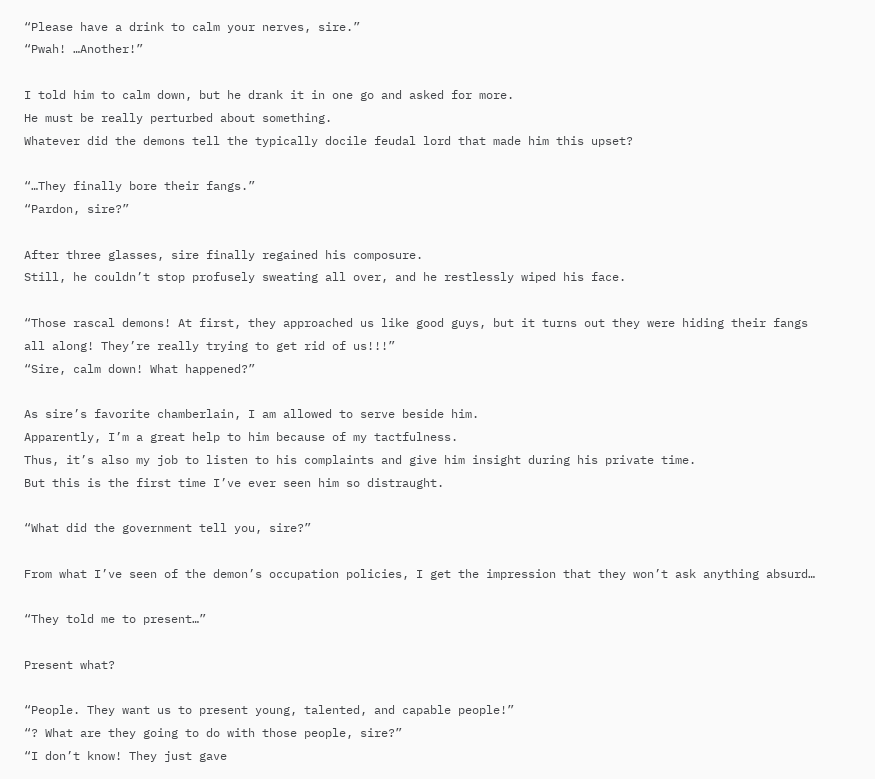“Please have a drink to calm your nerves, sire.”
“Pwah! …Another!”

I told him to calm down, but he drank it in one go and asked for more.
He must be really perturbed about something.
Whatever did the demons tell the typically docile feudal lord that made him this upset?

“…They finally bore their fangs.”
“Pardon, sire?”

After three glasses, sire finally regained his composure.
Still, he couldn’t stop profusely sweating all over, and he restlessly wiped his face.

“Those rascal demons! At first, they approached us like good guys, but it turns out they were hiding their fangs all along! They’re really trying to get rid of us!!!”
“Sire, calm down! What happened?”

As sire’s favorite chamberlain, I am allowed to serve beside him.
Apparently, I’m a great help to him because of my tactfulness.
Thus, it’s also my job to listen to his complaints and give him insight during his private time.
But this is the first time I’ve ever seen him so distraught.

“What did the government tell you, sire?”

From what I’ve seen of the demon’s occupation policies, I get the impression that they won’t ask anything absurd…

“They told me to present…”

Present what?

“People. They want us to present young, talented, and capable people!”
“? What are they going to do with those people, sire?”
“I don’t know! They just gave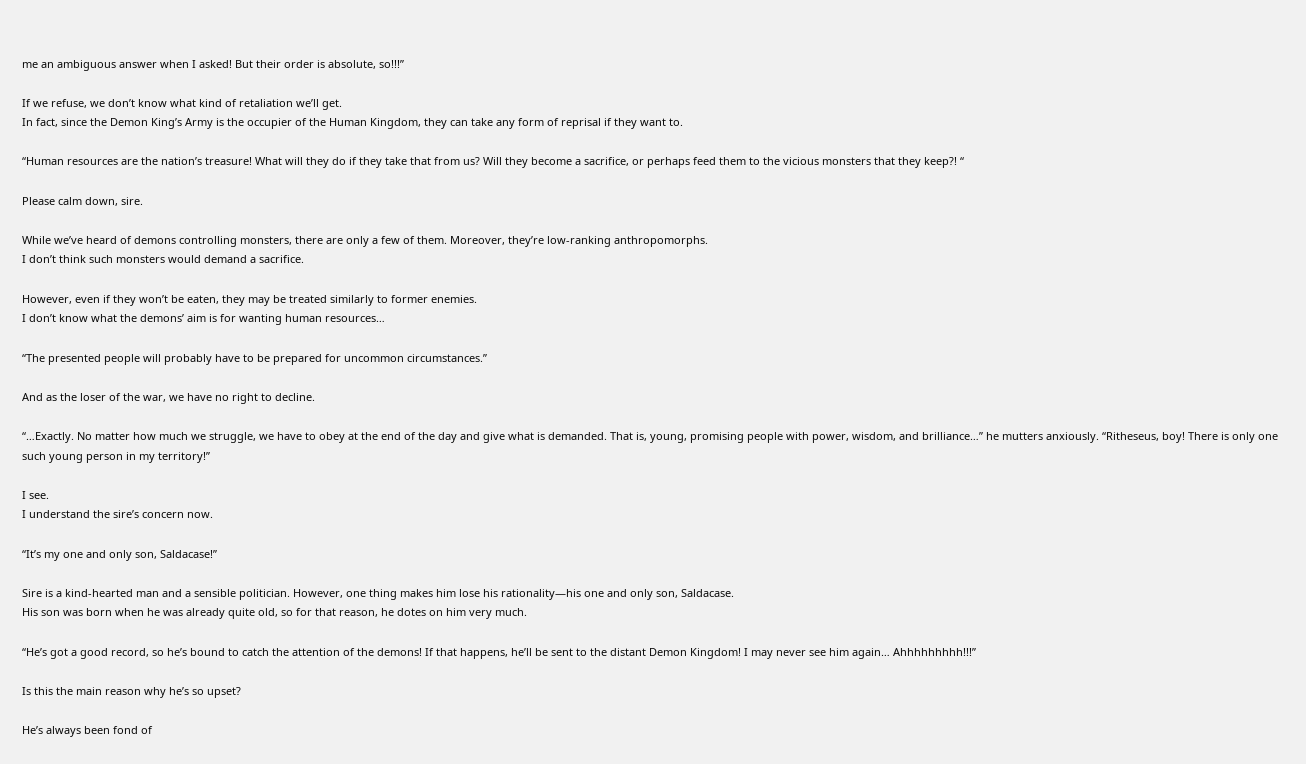me an ambiguous answer when I asked! But their order is absolute, so!!!”

If we refuse, we don’t know what kind of retaliation we’ll get.
In fact, since the Demon King’s Army is the occupier of the Human Kingdom, they can take any form of reprisal if they want to.

“Human resources are the nation’s treasure! What will they do if they take that from us? Will they become a sacrifice, or perhaps feed them to the vicious monsters that they keep?! “

Please calm down, sire.

While we’ve heard of demons controlling monsters, there are only a few of them. Moreover, they’re low-ranking anthropomorphs.
I don’t think such monsters would demand a sacrifice.

However, even if they won’t be eaten, they may be treated similarly to former enemies.
I don’t know what the demons’ aim is for wanting human resources…

“The presented people will probably have to be prepared for uncommon circumstances.”

And as the loser of the war, we have no right to decline.

“…Exactly. No matter how much we struggle, we have to obey at the end of the day and give what is demanded. That is, young, promising people with power, wisdom, and brilliance…” he mutters anxiously. “Ritheseus, boy! There is only one such young person in my territory!”

I see.
I understand the sire’s concern now.

“It’s my one and only son, Saldacase!”

Sire is a kind-hearted man and a sensible politician. However, one thing makes him lose his rationality—his one and only son, Saldacase.
His son was born when he was already quite old, so for that reason, he dotes on him very much.

“He’s got a good record, so he’s bound to catch the attention of the demons! If that happens, he’ll be sent to the distant Demon Kingdom! I may never see him again… Ahhhhhhhhh!!!”

Is this the main reason why he’s so upset?

He’s always been fond of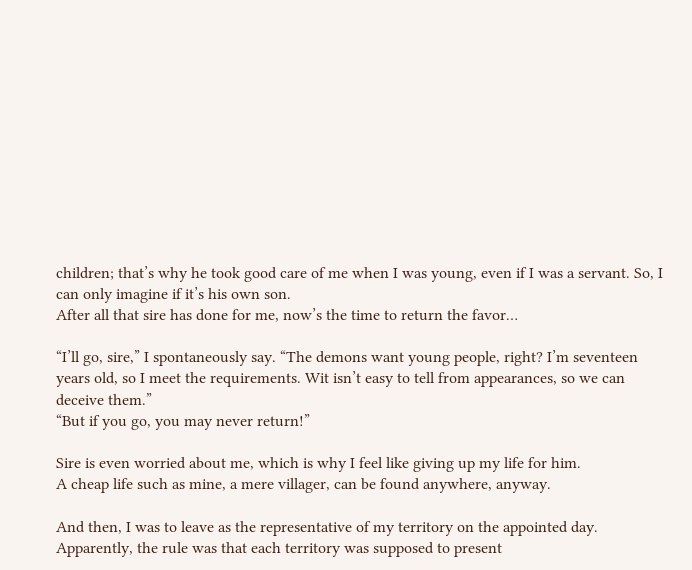children; that’s why he took good care of me when I was young, even if I was a servant. So, I can only imagine if it’s his own son.
After all that sire has done for me, now’s the time to return the favor…

“I’ll go, sire,” I spontaneously say. “The demons want young people, right? I’m seventeen years old, so I meet the requirements. Wit isn’t easy to tell from appearances, so we can deceive them.”
“But if you go, you may never return!”

Sire is even worried about me, which is why I feel like giving up my life for him.
A cheap life such as mine, a mere villager, can be found anywhere, anyway.

And then, I was to leave as the representative of my territory on the appointed day.
Apparently, the rule was that each territory was supposed to present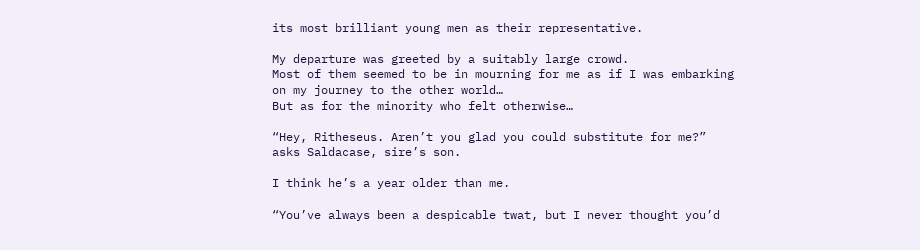its most brilliant young men as their representative.

My departure was greeted by a suitably large crowd.
Most of them seemed to be in mourning for me as if I was embarking on my journey to the other world…
But as for the minority who felt otherwise…

“Hey, Ritheseus. Aren’t you glad you could substitute for me?” asks Saldacase, sire’s son.

I think he’s a year older than me.

“You’ve always been a despicable twat, but I never thought you’d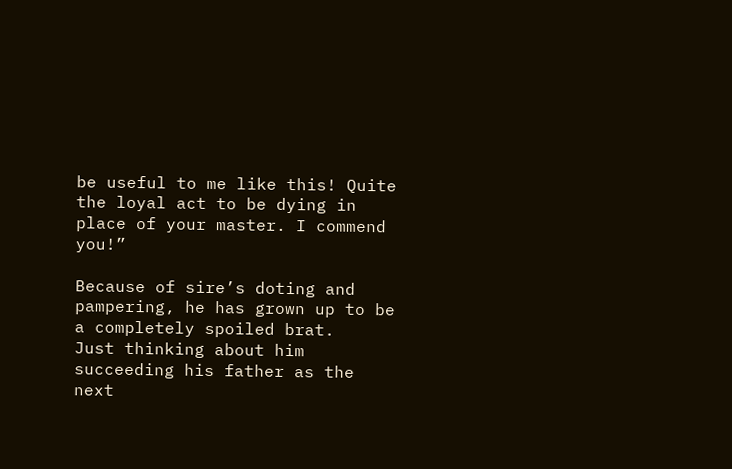be useful to me like this! Quite the loyal act to be dying in place of your master. I commend you!”

Because of sire’s doting and pampering, he has grown up to be a completely spoiled brat.
Just thinking about him succeeding his father as the next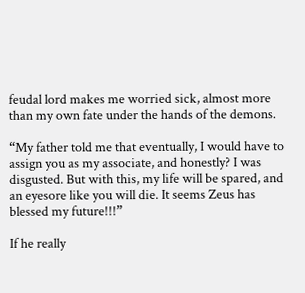feudal lord makes me worried sick, almost more than my own fate under the hands of the demons.

“My father told me that eventually, I would have to assign you as my associate, and honestly? I was disgusted. But with this, my life will be spared, and an eyesore like you will die. It seems Zeus has blessed my future!!!”

If he really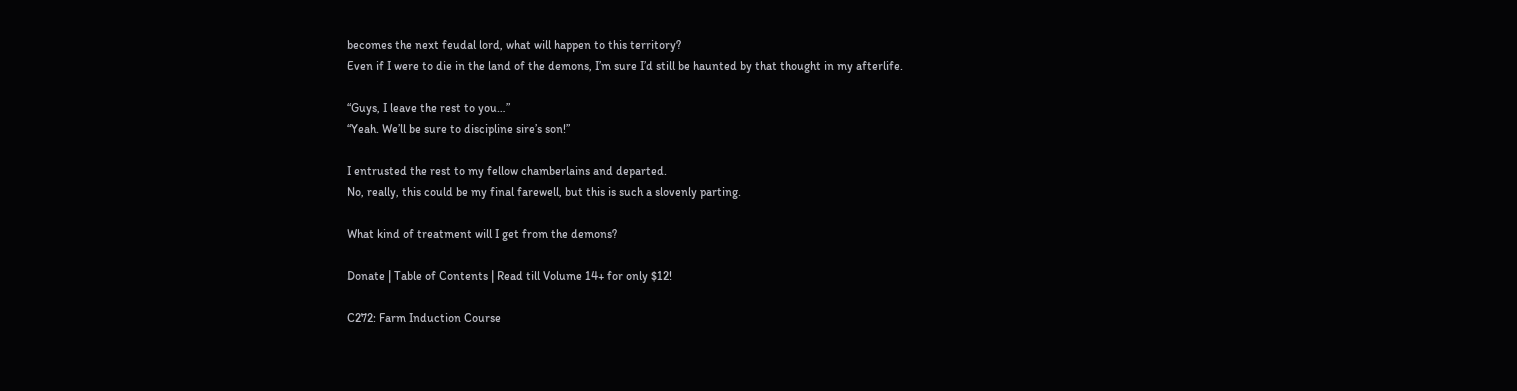becomes the next feudal lord, what will happen to this territory?
Even if I were to die in the land of the demons, I’m sure I’d still be haunted by that thought in my afterlife.

“Guys, I leave the rest to you…”
“Yeah. We’ll be sure to discipline sire’s son!”

I entrusted the rest to my fellow chamberlains and departed.
No, really, this could be my final farewell, but this is such a slovenly parting.

What kind of treatment will I get from the demons?

Donate | Table of Contents | Read till Volume 14+ for only $12!

C272: Farm Induction Course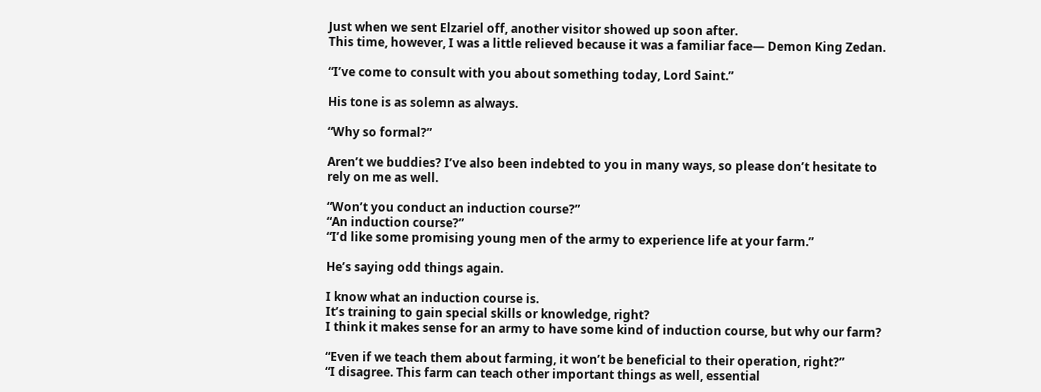Just when we sent Elzariel off, another visitor showed up soon after.
This time, however, I was a little relieved because it was a familiar face— Demon King Zedan.

“I’ve come to consult with you about something today, Lord Saint.”

His tone is as solemn as always.

“Why so formal?”

Aren’t we buddies? I’ve also been indebted to you in many ways, so please don’t hesitate to rely on me as well.

“Won’t you conduct an induction course?”
“An induction course?”
“I’d like some promising young men of the army to experience life at your farm.”

He’s saying odd things again.

I know what an induction course is.
It’s training to gain special skills or knowledge, right?
I think it makes sense for an army to have some kind of induction course, but why our farm?

“Even if we teach them about farming, it won’t be beneficial to their operation, right?”
“I disagree. This farm can teach other important things as well, essential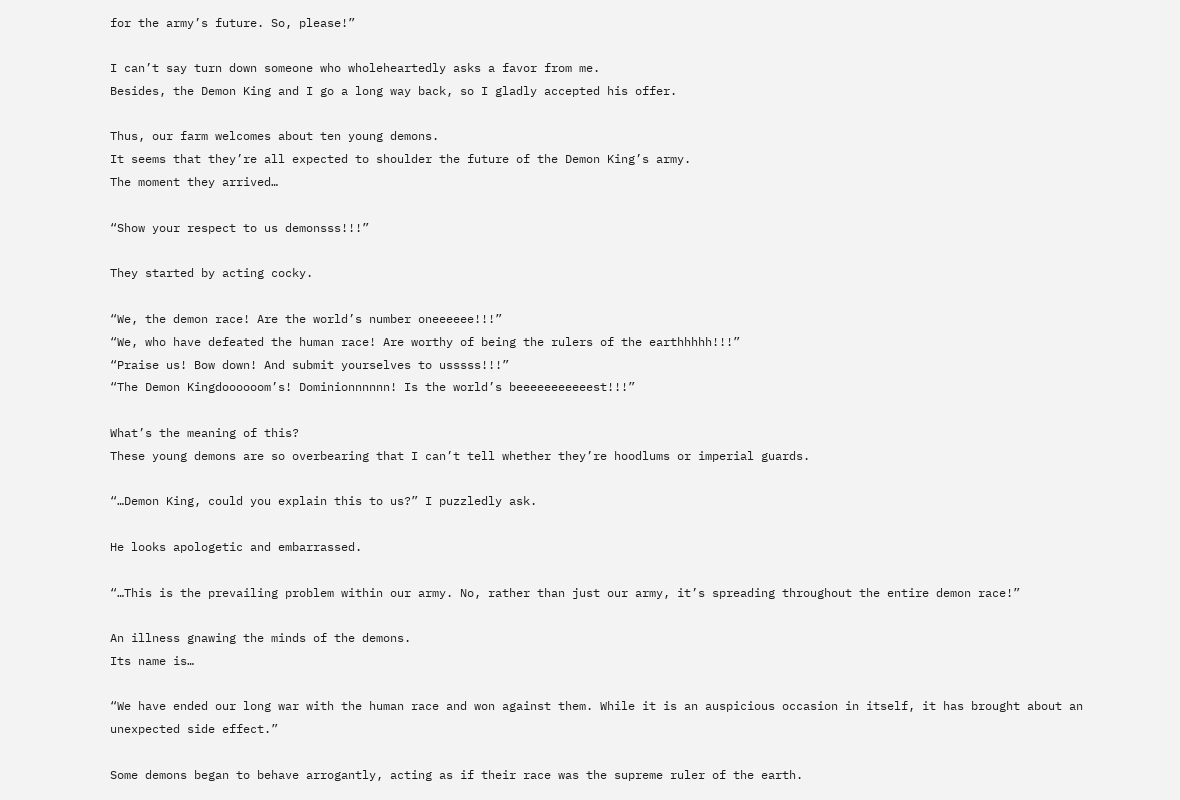for the army’s future. So, please!”

I can’t say turn down someone who wholeheartedly asks a favor from me.
Besides, the Demon King and I go a long way back, so I gladly accepted his offer.

Thus, our farm welcomes about ten young demons.
It seems that they’re all expected to shoulder the future of the Demon King’s army.
The moment they arrived…

“Show your respect to us demonsss!!!”

They started by acting cocky.

“We, the demon race! Are the world’s number oneeeeee!!!”
“We, who have defeated the human race! Are worthy of being the rulers of the earthhhhh!!!”
“Praise us! Bow down! And submit yourselves to usssss!!!”
“The Demon Kingdoooooom’s! Dominionnnnnn! Is the world’s beeeeeeeeeeest!!!”

What’s the meaning of this?
These young demons are so overbearing that I can’t tell whether they’re hoodlums or imperial guards.

“…Demon King, could you explain this to us?” I puzzledly ask.

He looks apologetic and embarrassed.

“…This is the prevailing problem within our army. No, rather than just our army, it’s spreading throughout the entire demon race!”

An illness gnawing the minds of the demons.
Its name is…

“We have ended our long war with the human race and won against them. While it is an auspicious occasion in itself, it has brought about an unexpected side effect.”

Some demons began to behave arrogantly, acting as if their race was the supreme ruler of the earth.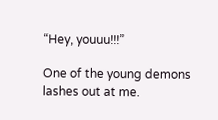“Hey, youuu!!!”

One of the young demons lashes out at me.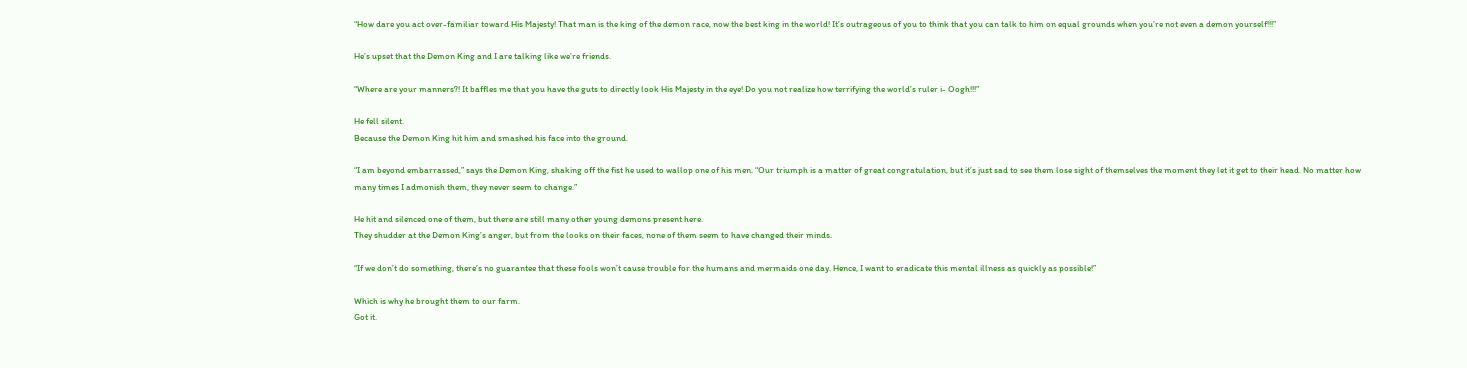“How dare you act over-familiar toward His Majesty! That man is the king of the demon race, now the best king in the world! It’s outrageous of you to think that you can talk to him on equal grounds when you’re not even a demon yourself!!!”

He’s upset that the Demon King and I are talking like we’re friends.

“Where are your manners?! It baffles me that you have the guts to directly look His Majesty in the eye! Do you not realize how terrifying the world’s ruler i- Oogh!!!”

He fell silent.
Because the Demon King hit him and smashed his face into the ground.

“I am beyond embarrassed,” says the Demon King, shaking off the fist he used to wallop one of his men. “Our triumph is a matter of great congratulation, but it’s just sad to see them lose sight of themselves the moment they let it get to their head. No matter how many times I admonish them, they never seem to change.”

He hit and silenced one of them, but there are still many other young demons present here.
They shudder at the Demon King’s anger, but from the looks on their faces, none of them seem to have changed their minds.

“If we don’t do something, there’s no guarantee that these fools won’t cause trouble for the humans and mermaids one day. Hence, I want to eradicate this mental illness as quickly as possible!”

Which is why he brought them to our farm.
Got it.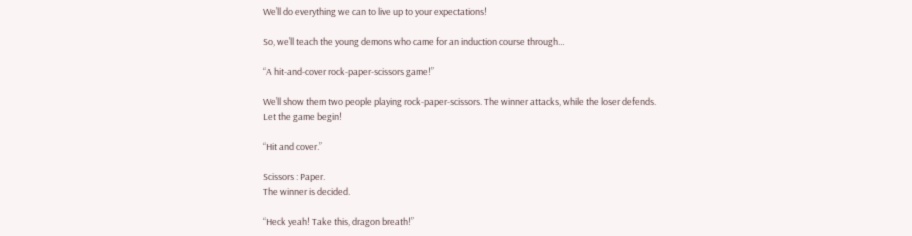We’ll do everything we can to live up to your expectations!

So, we’ll teach the young demons who came for an induction course through…

“A hit-and-cover rock-paper-scissors game!”

We’ll show them two people playing rock-paper-scissors. The winner attacks, while the loser defends.
Let the game begin!

“Hit and cover.”

Scissors : Paper.
The winner is decided.

“Heck yeah! Take this, dragon breath!”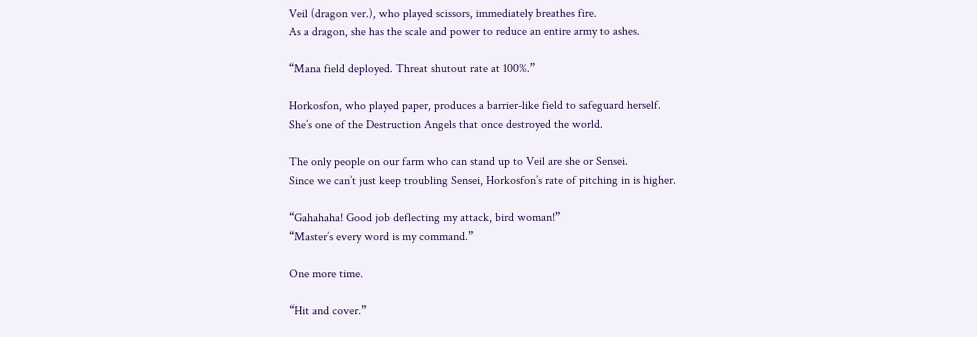Veil (dragon ver.), who played scissors, immediately breathes fire.
As a dragon, she has the scale and power to reduce an entire army to ashes.

“Mana field deployed. Threat shutout rate at 100%.”

Horkosfon, who played paper, produces a barrier-like field to safeguard herself.
She’s one of the Destruction Angels that once destroyed the world.

The only people on our farm who can stand up to Veil are she or Sensei.
Since we can’t just keep troubling Sensei, Horkosfon’s rate of pitching in is higher.

“Gahahaha! Good job deflecting my attack, bird woman!”
“Master’s every word is my command.”

One more time.

“Hit and cover.”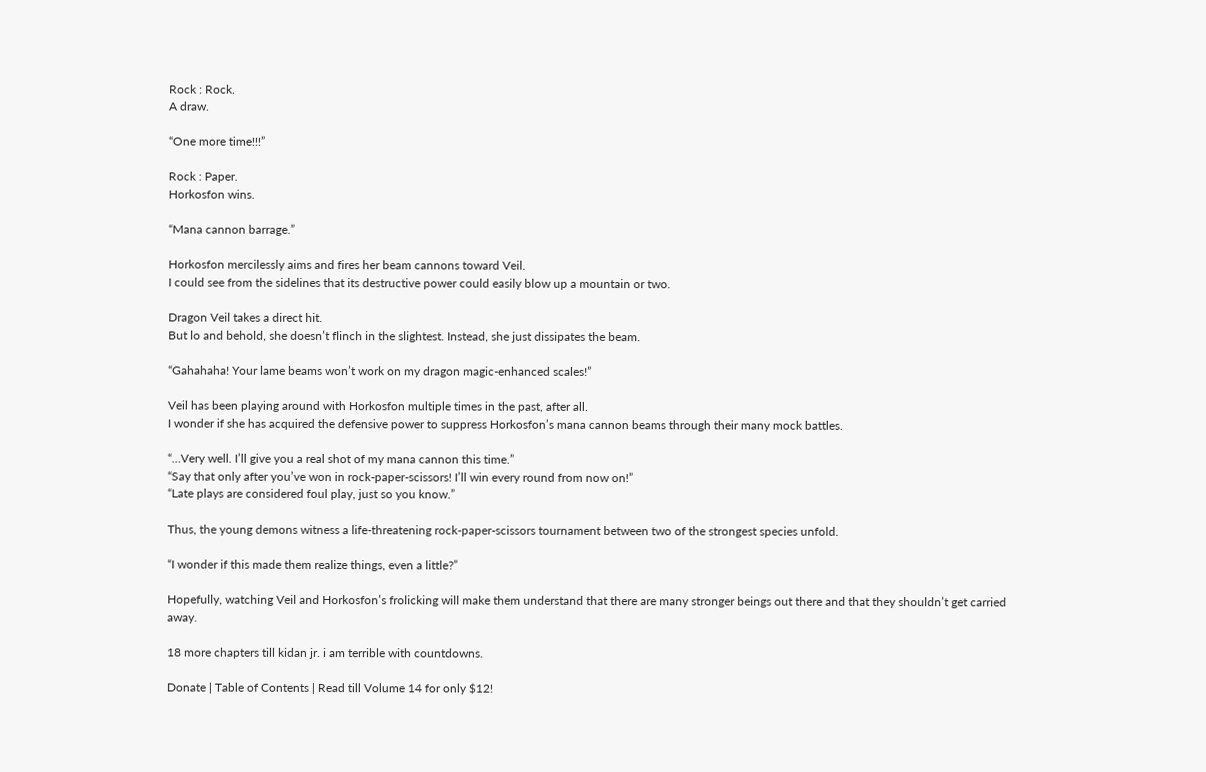Rock : Rock.
A draw.

“One more time!!!”

Rock : Paper.
Horkosfon wins.

“Mana cannon barrage.”

Horkosfon mercilessly aims and fires her beam cannons toward Veil.
I could see from the sidelines that its destructive power could easily blow up a mountain or two.

Dragon Veil takes a direct hit.
But lo and behold, she doesn’t flinch in the slightest. Instead, she just dissipates the beam.

“Gahahaha! Your lame beams won’t work on my dragon magic-enhanced scales!”

Veil has been playing around with Horkosfon multiple times in the past, after all.
I wonder if she has acquired the defensive power to suppress Horkosfon’s mana cannon beams through their many mock battles.

“…Very well. I’ll give you a real shot of my mana cannon this time.”
“Say that only after you’ve won in rock-paper-scissors! I’ll win every round from now on!”
“Late plays are considered foul play, just so you know.”

Thus, the young demons witness a life-threatening rock-paper-scissors tournament between two of the strongest species unfold.

“I wonder if this made them realize things, even a little?”

Hopefully, watching Veil and Horkosfon’s frolicking will make them understand that there are many stronger beings out there and that they shouldn’t get carried away.

18 more chapters till kidan jr. i am terrible with countdowns.

Donate | Table of Contents | Read till Volume 14 for only $12!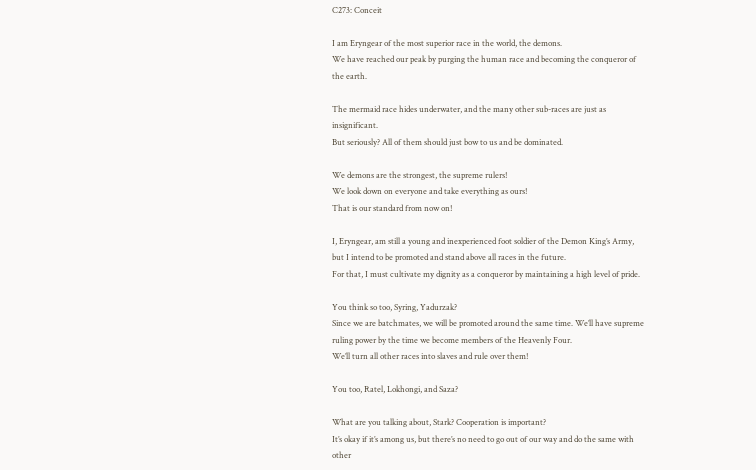C273: Conceit

I am Eryngear of the most superior race in the world, the demons.
We have reached our peak by purging the human race and becoming the conqueror of the earth.

The mermaid race hides underwater, and the many other sub-races are just as insignificant.
But seriously? All of them should just bow to us and be dominated.

We demons are the strongest, the supreme rulers!
We look down on everyone and take everything as ours!
That is our standard from now on!

I, Eryngear, am still a young and inexperienced foot soldier of the Demon King’s Army, but I intend to be promoted and stand above all races in the future.
For that, I must cultivate my dignity as a conqueror by maintaining a high level of pride.

You think so too, Syring, Yadurzak?
Since we are batchmates, we will be promoted around the same time. We’ll have supreme ruling power by the time we become members of the Heavenly Four.
We’ll turn all other races into slaves and rule over them!

You too, Ratel, Lokhongi, and Saza?

What are you talking about, Stark? Cooperation is important?
It’s okay if it’s among us, but there’s no need to go out of our way and do the same with other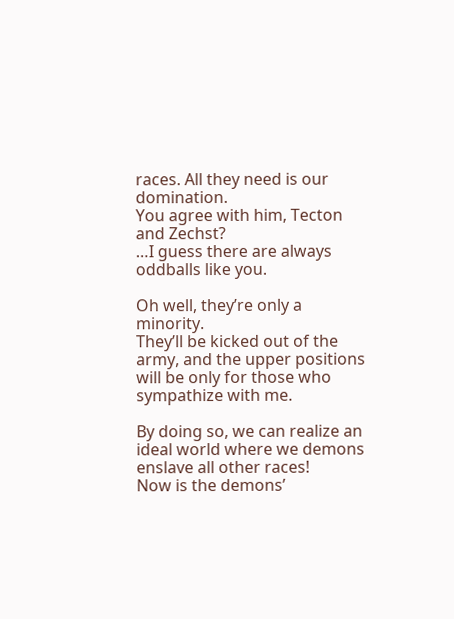races. All they need is our domination.
You agree with him, Tecton and Zechst?
…I guess there are always oddballs like you.

Oh well, they’re only a minority.
They’ll be kicked out of the army, and the upper positions will be only for those who sympathize with me.

By doing so, we can realize an ideal world where we demons enslave all other races!
Now is the demons’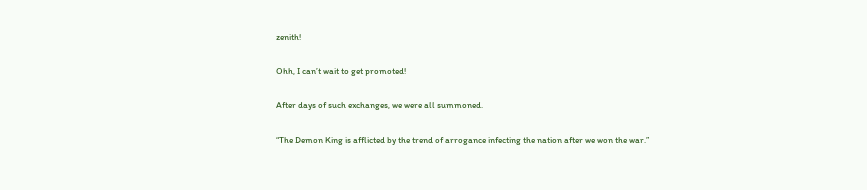zenith!

Ohh, I can’t wait to get promoted!

After days of such exchanges, we were all summoned.

“The Demon King is afflicted by the trend of arrogance infecting the nation after we won the war.”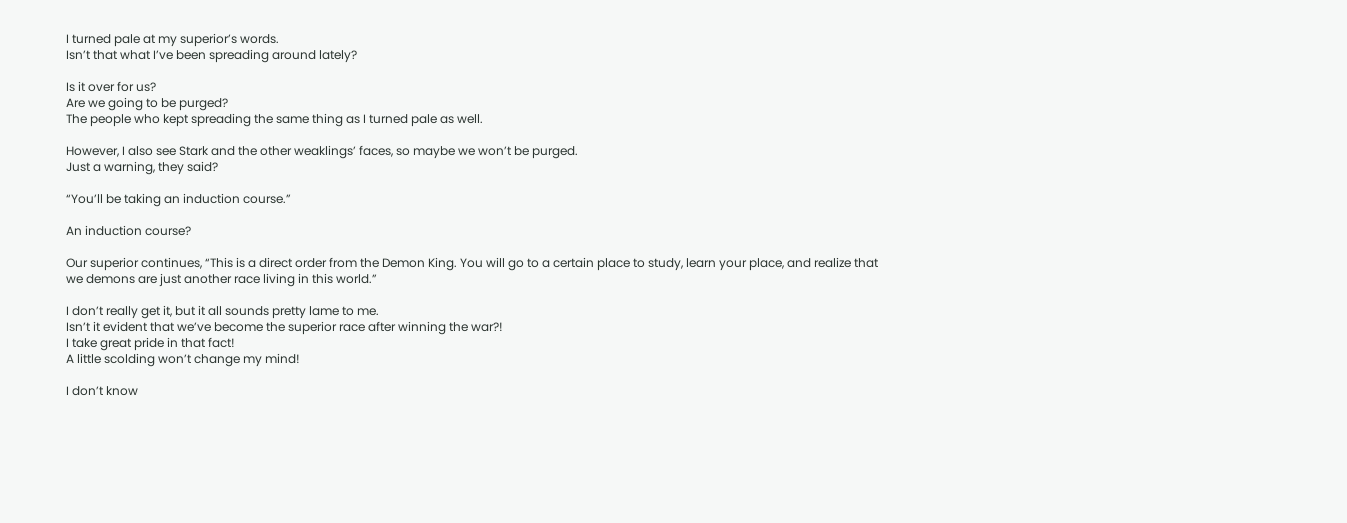I turned pale at my superior’s words.
Isn’t that what I’ve been spreading around lately?

Is it over for us?
Are we going to be purged?
The people who kept spreading the same thing as I turned pale as well.

However, I also see Stark and the other weaklings’ faces, so maybe we won’t be purged.
Just a warning, they said?

“You’ll be taking an induction course.”

An induction course?

Our superior continues, “This is a direct order from the Demon King. You will go to a certain place to study, learn your place, and realize that we demons are just another race living in this world.”

I don’t really get it, but it all sounds pretty lame to me.
Isn’t it evident that we’ve become the superior race after winning the war?!
I take great pride in that fact!
A little scolding won’t change my mind!

I don’t know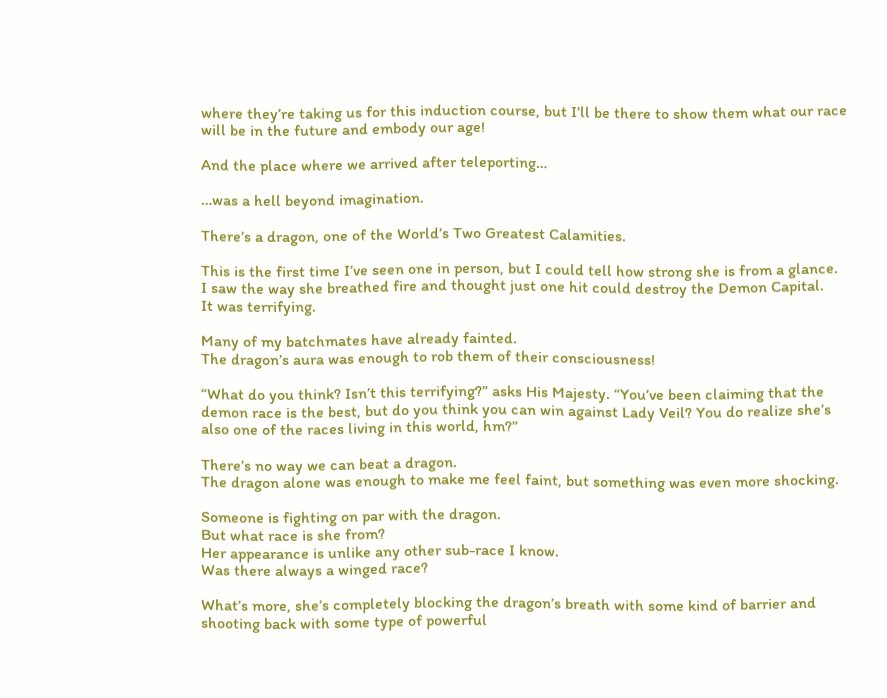where they’re taking us for this induction course, but I’ll be there to show them what our race will be in the future and embody our age!

And the place where we arrived after teleporting…

…was a hell beyond imagination.

There’s a dragon, one of the World’s Two Greatest Calamities.

This is the first time I’ve seen one in person, but I could tell how strong she is from a glance.
I saw the way she breathed fire and thought just one hit could destroy the Demon Capital.
It was terrifying.

Many of my batchmates have already fainted.
The dragon’s aura was enough to rob them of their consciousness!

“What do you think? Isn’t this terrifying?” asks His Majesty. “You’ve been claiming that the demon race is the best, but do you think you can win against Lady Veil? You do realize she’s also one of the races living in this world, hm?”

There’s no way we can beat a dragon.
The dragon alone was enough to make me feel faint, but something was even more shocking.

Someone is fighting on par with the dragon.
But what race is she from?
Her appearance is unlike any other sub-race I know.
Was there always a winged race?

What’s more, she’s completely blocking the dragon’s breath with some kind of barrier and shooting back with some type of powerful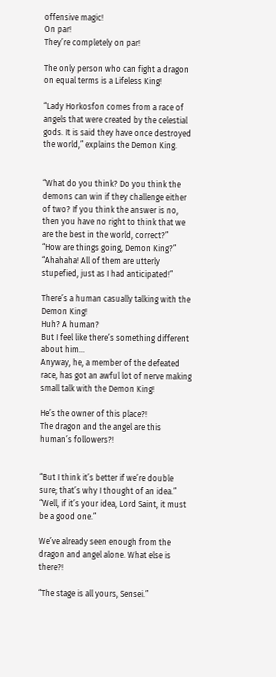offensive magic!
On par!
They’re completely on par!

The only person who can fight a dragon on equal terms is a Lifeless King!

“Lady Horkosfon comes from a race of angels that were created by the celestial gods. It is said they have once destroyed the world,” explains the Demon King.


“What do you think? Do you think the demons can win if they challenge either of two? If you think the answer is no, then you have no right to think that we are the best in the world, correct?”
“How are things going, Demon King?”
“Ahahaha! All of them are utterly stupefied, just as I had anticipated!”

There’s a human casually talking with the Demon King!
Huh? A human?
But I feel like there’s something different about him…
Anyway, he, a member of the defeated race, has got an awful lot of nerve making small talk with the Demon King!

He’s the owner of this place?!
The dragon and the angel are this human’s followers?!


“But I think it’s better if we’re double sure; that’s why I thought of an idea.”
“Well, if it’s your idea, Lord Saint, it must be a good one.”

We’ve already seen enough from the dragon and angel alone. What else is there?!

“The stage is all yours, Sensei.”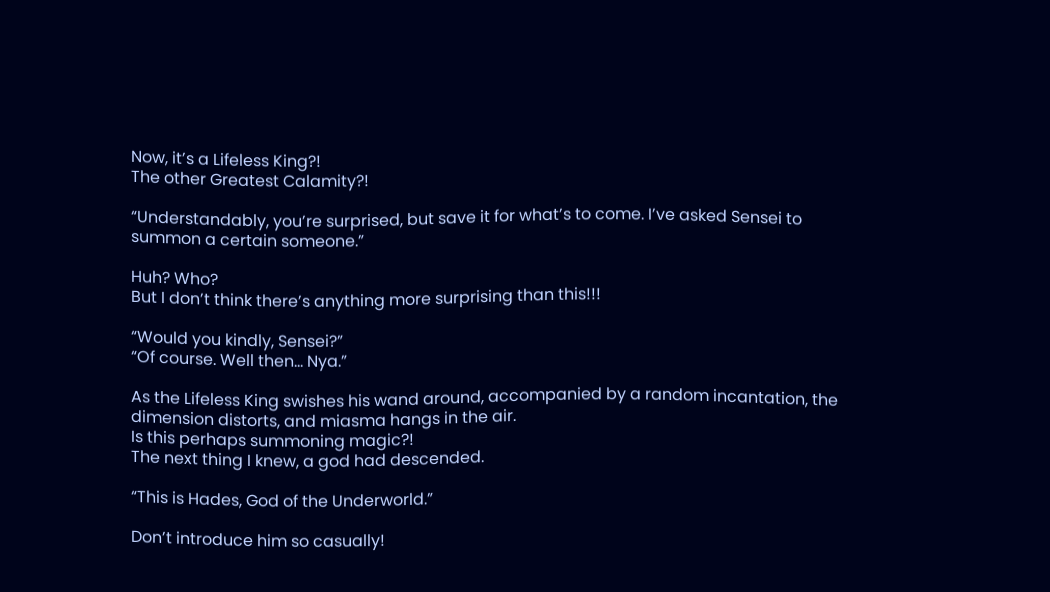Now, it’s a Lifeless King?!
The other Greatest Calamity?!

“Understandably, you’re surprised, but save it for what’s to come. I’ve asked Sensei to summon a certain someone.”

Huh? Who?
But I don’t think there’s anything more surprising than this!!!

“Would you kindly, Sensei?”
“Of course. Well then… Nya.”

As the Lifeless King swishes his wand around, accompanied by a random incantation, the dimension distorts, and miasma hangs in the air.
Is this perhaps summoning magic?!
The next thing I knew, a god had descended.

“This is Hades, God of the Underworld.”

Don’t introduce him so casually!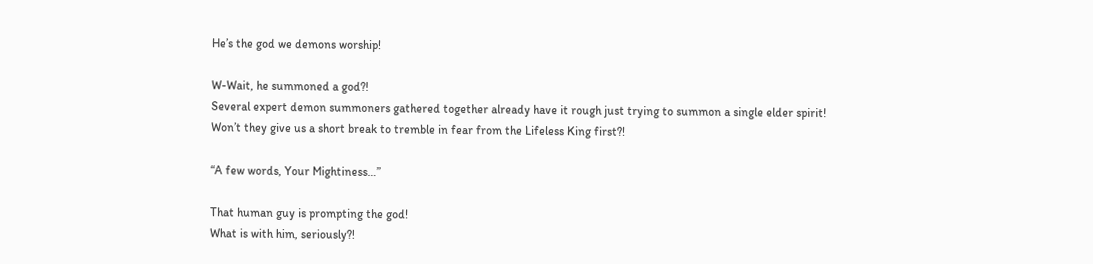He’s the god we demons worship!

W-Wait, he summoned a god?!
Several expert demon summoners gathered together already have it rough just trying to summon a single elder spirit!
Won’t they give us a short break to tremble in fear from the Lifeless King first?!

“A few words, Your Mightiness…”

That human guy is prompting the god!
What is with him, seriously?!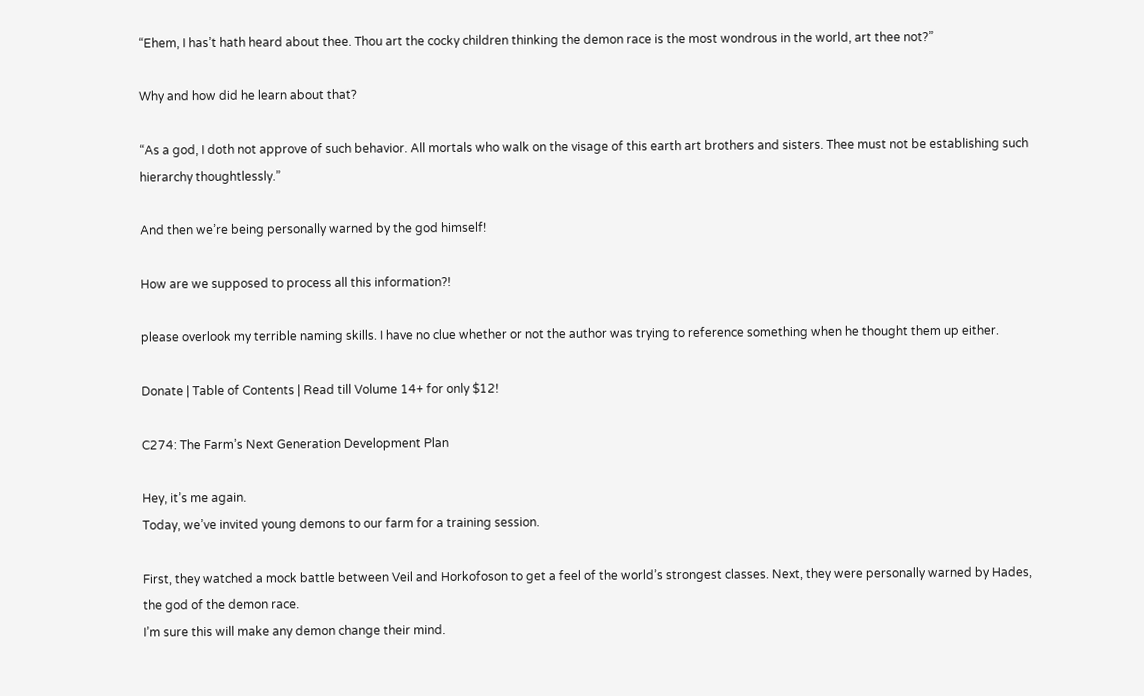“Ehem, I has’t hath heard about thee. Thou art the cocky children thinking the demon race is the most wondrous in the world, art thee not?”

Why and how did he learn about that?

“As a god, I doth not approve of such behavior. All mortals who walk on the visage of this earth art brothers and sisters. Thee must not be establishing such hierarchy thoughtlessly.”

And then we’re being personally warned by the god himself!

How are we supposed to process all this information?!

please overlook my terrible naming skills. I have no clue whether or not the author was trying to reference something when he thought them up either.

Donate | Table of Contents | Read till Volume 14+ for only $12!

C274: The Farm’s Next Generation Development Plan

Hey, it’s me again.
Today, we’ve invited young demons to our farm for a training session.

First, they watched a mock battle between Veil and Horkofoson to get a feel of the world’s strongest classes. Next, they were personally warned by Hades, the god of the demon race.
I’m sure this will make any demon change their mind.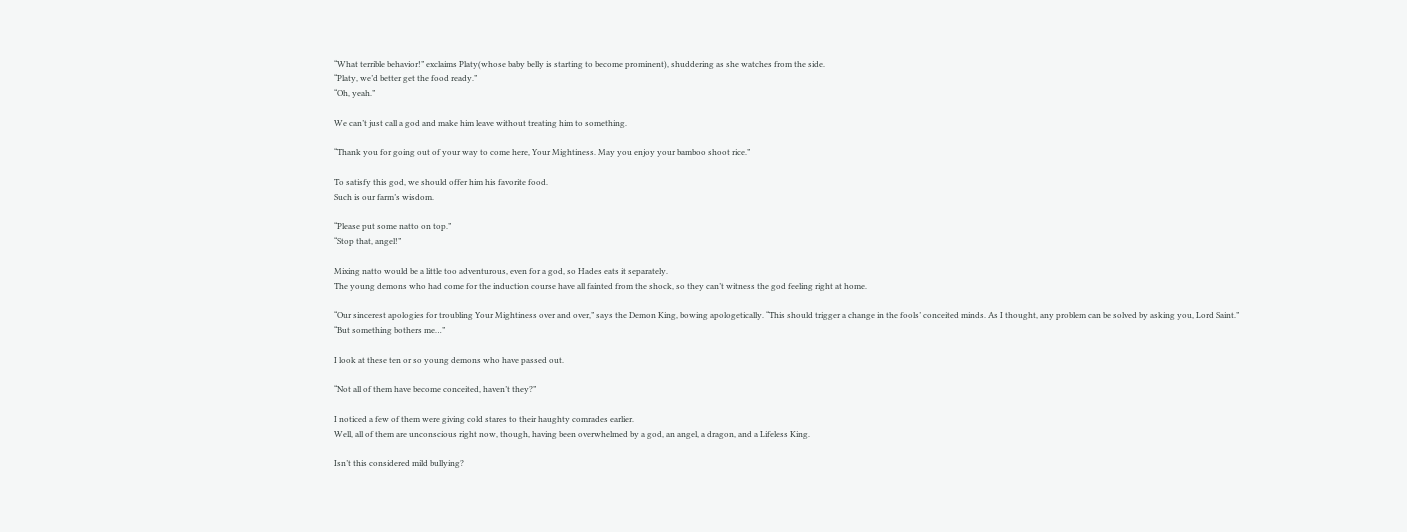“What terrible behavior!” exclaims Platy(whose baby belly is starting to become prominent), shuddering as she watches from the side.
“Platy, we’d better get the food ready.”
“Oh, yeah.”

We can’t just call a god and make him leave without treating him to something.

“Thank you for going out of your way to come here, Your Mightiness. May you enjoy your bamboo shoot rice.”

To satisfy this god, we should offer him his favorite food.
Such is our farm’s wisdom.

“Please put some natto on top.”
“Stop that, angel!”

Mixing natto would be a little too adventurous, even for a god, so Hades eats it separately.
The young demons who had come for the induction course have all fainted from the shock, so they can’t witness the god feeling right at home.

“Our sincerest apologies for troubling Your Mightiness over and over,” says the Demon King, bowing apologetically. “This should trigger a change in the fools’ conceited minds. As I thought, any problem can be solved by asking you, Lord Saint.”
“But something bothers me…”

I look at these ten or so young demons who have passed out.

“Not all of them have become conceited, haven’t they?”

I noticed a few of them were giving cold stares to their haughty comrades earlier.
Well, all of them are unconscious right now, though, having been overwhelmed by a god, an angel, a dragon, and a Lifeless King.

Isn’t this considered mild bullying?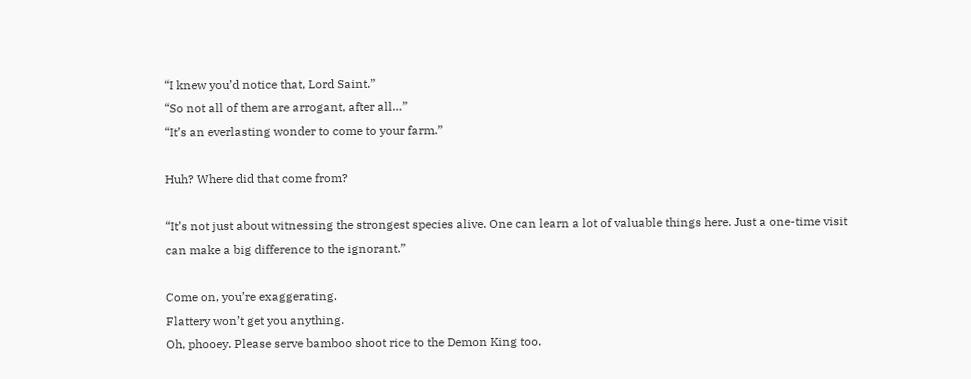“I knew you’d notice that, Lord Saint.”
“So not all of them are arrogant, after all…”
“It’s an everlasting wonder to come to your farm.”

Huh? Where did that come from?

“It’s not just about witnessing the strongest species alive. One can learn a lot of valuable things here. Just a one-time visit can make a big difference to the ignorant.”

Come on, you’re exaggerating.
Flattery won’t get you anything.
Oh, phooey. Please serve bamboo shoot rice to the Demon King too.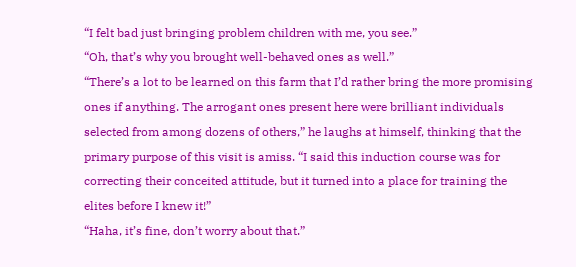“I felt bad just bringing problem children with me, you see.”
“Oh, that’s why you brought well-behaved ones as well.”
“There’s a lot to be learned on this farm that I’d rather bring the more promising ones if anything. The arrogant ones present here were brilliant individuals selected from among dozens of others,” he laughs at himself, thinking that the primary purpose of this visit is amiss. “I said this induction course was for correcting their conceited attitude, but it turned into a place for training the elites before I knew it!”
“Haha, it’s fine, don’t worry about that.”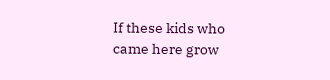If these kids who came here grow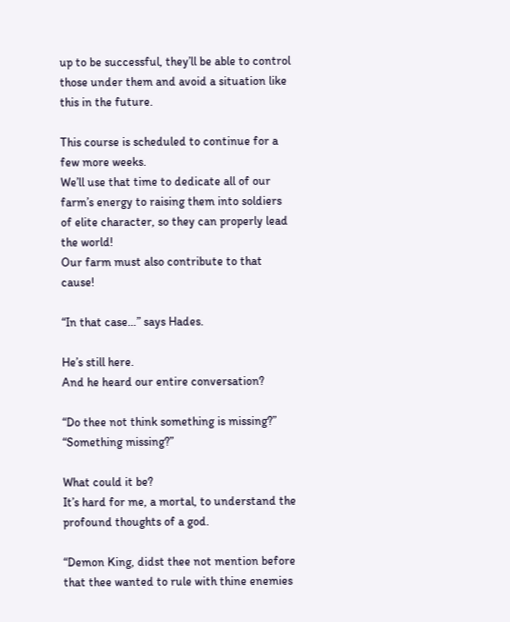up to be successful, they’ll be able to control those under them and avoid a situation like this in the future.

This course is scheduled to continue for a few more weeks.
We’ll use that time to dedicate all of our farm’s energy to raising them into soldiers of elite character, so they can properly lead the world!
Our farm must also contribute to that cause!

“In that case…” says Hades.

He’s still here.
And he heard our entire conversation?

“Do thee not think something is missing?”
“Something missing?”

What could it be?
It’s hard for me, a mortal, to understand the profound thoughts of a god.

“Demon King, didst thee not mention before that thee wanted to rule with thine enemies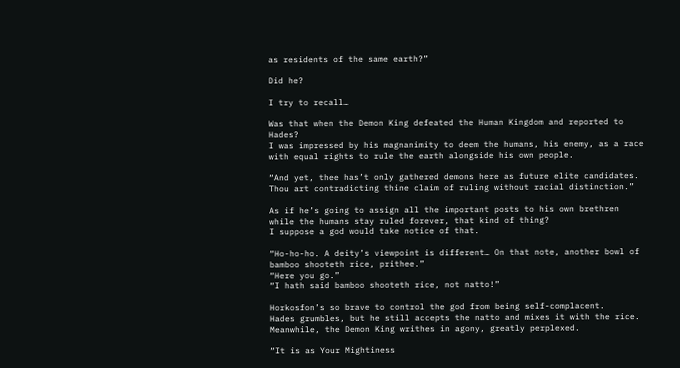as residents of the same earth?”

Did he?

I try to recall…

Was that when the Demon King defeated the Human Kingdom and reported to Hades?
I was impressed by his magnanimity to deem the humans, his enemy, as a race with equal rights to rule the earth alongside his own people.

“And yet, thee has’t only gathered demons here as future elite candidates. Thou art contradicting thine claim of ruling without racial distinction.”

As if he’s going to assign all the important posts to his own brethren while the humans stay ruled forever, that kind of thing?
I suppose a god would take notice of that.

“Ho-ho-ho. A deity’s viewpoint is different… On that note, another bowl of bamboo shooteth rice, prithee.”
“Here you go.”
“I hath said bamboo shooteth rice, not natto!”

Horkosfon’s so brave to control the god from being self-complacent.
Hades grumbles, but he still accepts the natto and mixes it with the rice.
Meanwhile, the Demon King writhes in agony, greatly perplexed.

“It is as Your Mightiness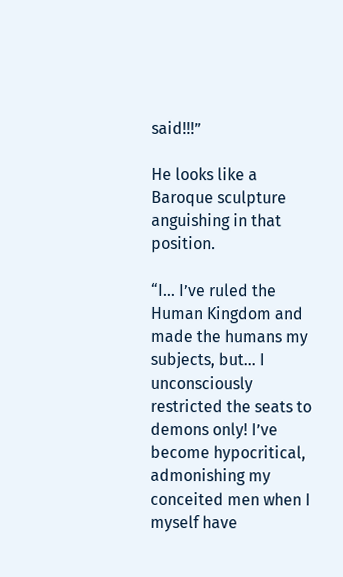said!!!”

He looks like a Baroque sculpture anguishing in that position.

“I… I’ve ruled the Human Kingdom and made the humans my subjects, but… I unconsciously restricted the seats to demons only! I’ve become hypocritical, admonishing my conceited men when I myself have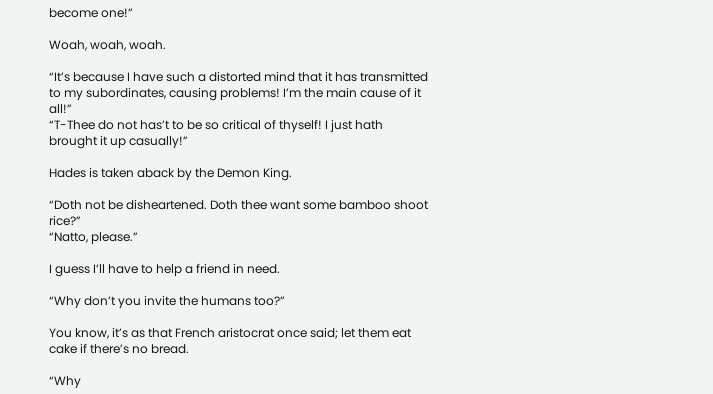become one!”

Woah, woah, woah.

“It’s because I have such a distorted mind that it has transmitted to my subordinates, causing problems! I’m the main cause of it all!”
“T-Thee do not has’t to be so critical of thyself! I just hath brought it up casually!”

Hades is taken aback by the Demon King.

“Doth not be disheartened. Doth thee want some bamboo shoot rice?”
“Natto, please.”

I guess I’ll have to help a friend in need.

“Why don’t you invite the humans too?”

You know, it’s as that French aristocrat once said; let them eat cake if there’s no bread.

“Why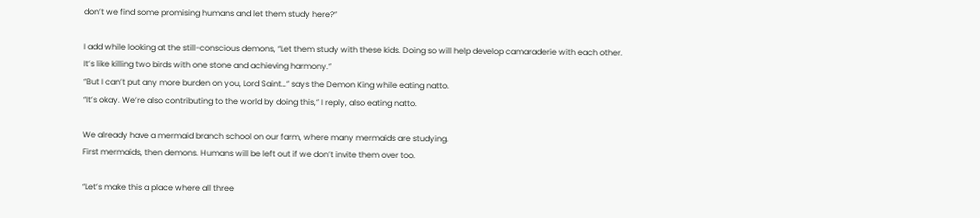don’t we find some promising humans and let them study here?”

I add while looking at the still-conscious demons, “Let them study with these kids. Doing so will help develop camaraderie with each other. It’s like killing two birds with one stone and achieving harmony.”
“But I can’t put any more burden on you, Lord Saint…” says the Demon King while eating natto.
“It’s okay. We’re also contributing to the world by doing this,” I reply, also eating natto.

We already have a mermaid branch school on our farm, where many mermaids are studying.
First mermaids, then demons. Humans will be left out if we don’t invite them over too.

“Let’s make this a place where all three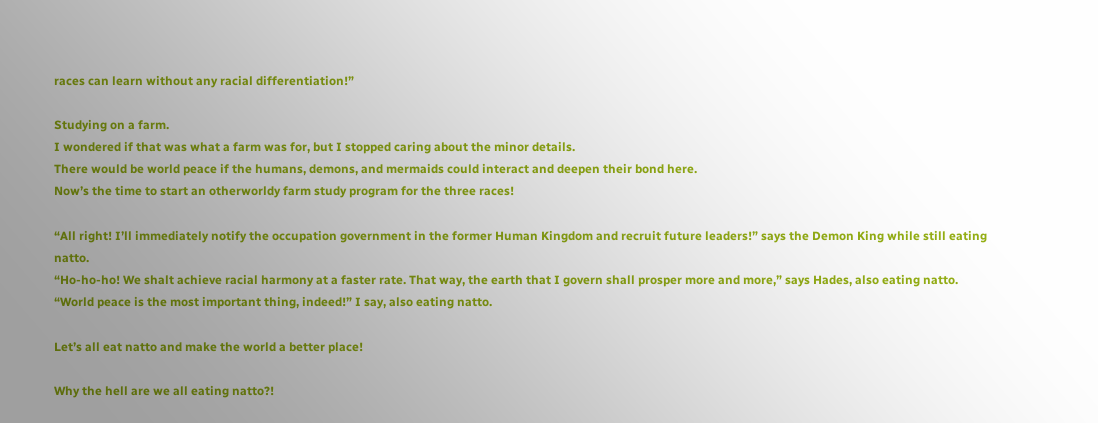races can learn without any racial differentiation!”

Studying on a farm.
I wondered if that was what a farm was for, but I stopped caring about the minor details.
There would be world peace if the humans, demons, and mermaids could interact and deepen their bond here.
Now’s the time to start an otherworldy farm study program for the three races!

“All right! I’ll immediately notify the occupation government in the former Human Kingdom and recruit future leaders!” says the Demon King while still eating natto.
“Ho-ho-ho! We shalt achieve racial harmony at a faster rate. That way, the earth that I govern shall prosper more and more,” says Hades, also eating natto.
“World peace is the most important thing, indeed!” I say, also eating natto.

Let’s all eat natto and make the world a better place!

Why the hell are we all eating natto?!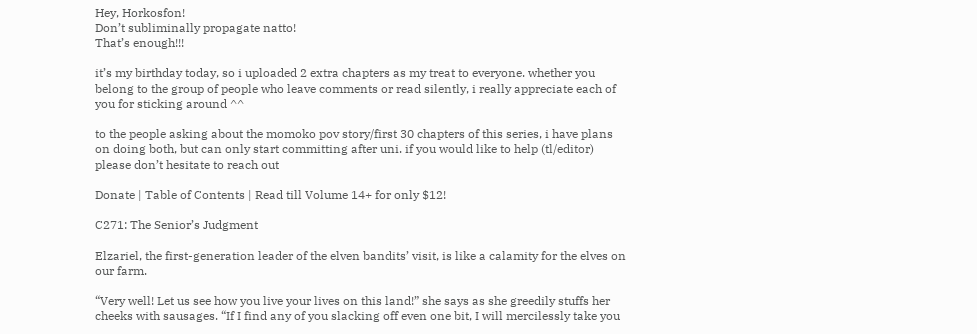Hey, Horkosfon!
Don’t subliminally propagate natto!
That’s enough!!!

it’s my birthday today, so i uploaded 2 extra chapters as my treat to everyone. whether you belong to the group of people who leave comments or read silently, i really appreciate each of you for sticking around ^^

to the people asking about the momoko pov story/first 30 chapters of this series, i have plans on doing both, but can only start committing after uni. if you would like to help (tl/editor) please don’t hesitate to reach out

Donate | Table of Contents | Read till Volume 14+ for only $12!

C271: The Senior’s Judgment

Elzariel, the first-generation leader of the elven bandits’ visit, is like a calamity for the elves on our farm.

“Very well! Let us see how you live your lives on this land!” she says as she greedily stuffs her cheeks with sausages. “If I find any of you slacking off even one bit, I will mercilessly take you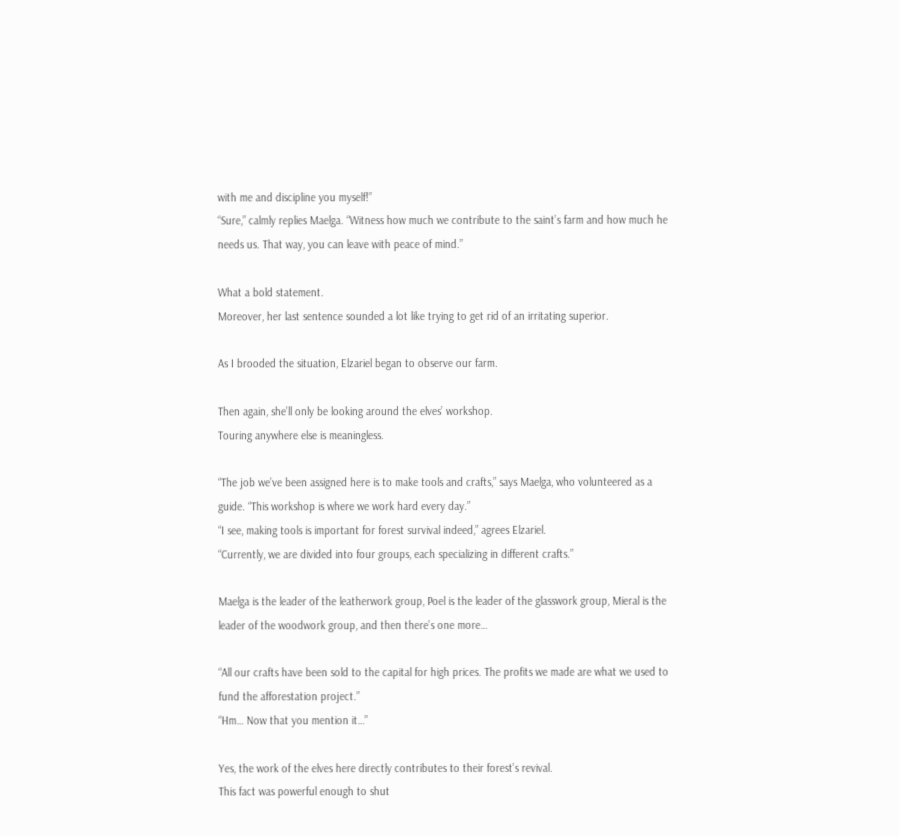with me and discipline you myself!”
“Sure,” calmly replies Maelga. “Witness how much we contribute to the saint’s farm and how much he needs us. That way, you can leave with peace of mind.”

What a bold statement.
Moreover, her last sentence sounded a lot like trying to get rid of an irritating superior.

As I brooded the situation, Elzariel began to observe our farm.

Then again, she’ll only be looking around the elves’ workshop.
Touring anywhere else is meaningless.

“The job we’ve been assigned here is to make tools and crafts,” says Maelga, who volunteered as a guide. “This workshop is where we work hard every day.”
“I see, making tools is important for forest survival indeed,” agrees Elzariel.
“Currently, we are divided into four groups, each specializing in different crafts.”

Maelga is the leader of the leatherwork group, Poel is the leader of the glasswork group, Mieral is the leader of the woodwork group, and then there’s one more…

“All our crafts have been sold to the capital for high prices. The profits we made are what we used to fund the afforestation project.”
“Hm… Now that you mention it…”

Yes, the work of the elves here directly contributes to their forest’s revival.
This fact was powerful enough to shut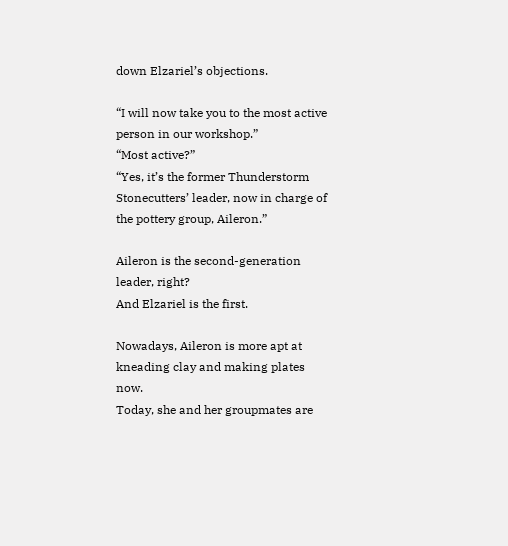down Elzariel’s objections.

“I will now take you to the most active person in our workshop.”
“Most active?”
“Yes, it’s the former Thunderstorm Stonecutters’ leader, now in charge of the pottery group, Aileron.”

Aileron is the second-generation leader, right?
And Elzariel is the first.

Nowadays, Aileron is more apt at kneading clay and making plates now.
Today, she and her groupmates are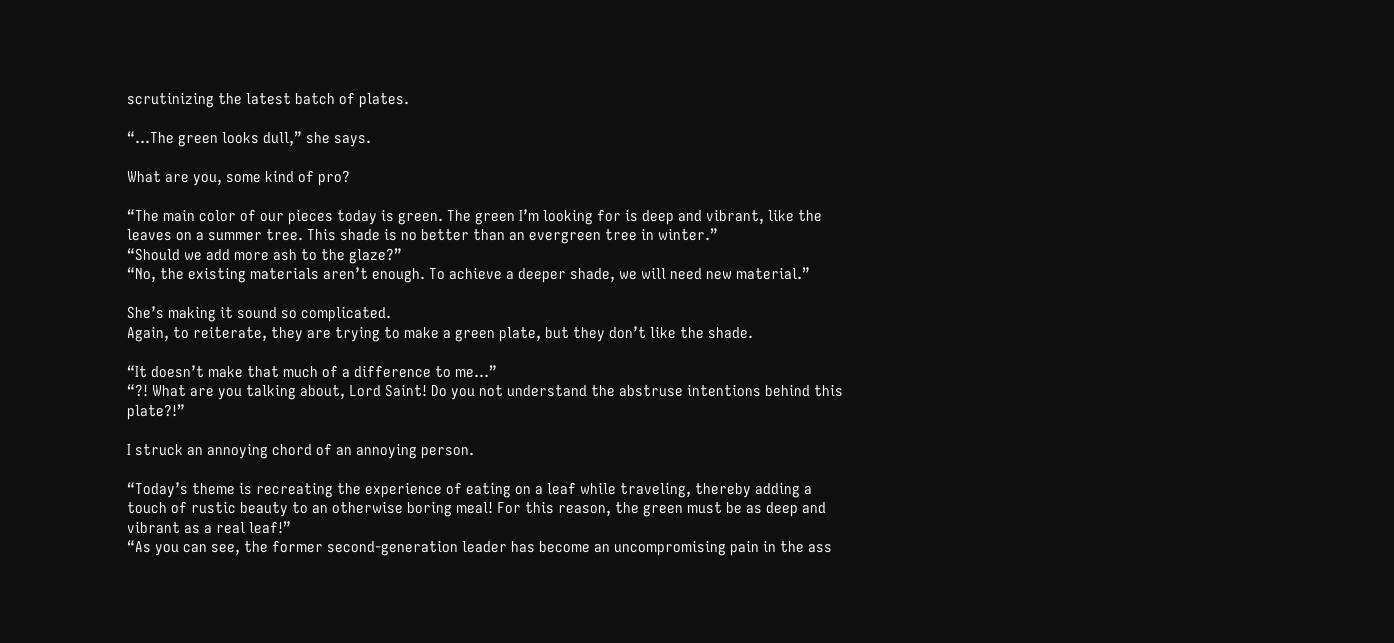scrutinizing the latest batch of plates.

“…The green looks dull,” she says.

What are you, some kind of pro?

“The main color of our pieces today is green. The green I’m looking for is deep and vibrant, like the leaves on a summer tree. This shade is no better than an evergreen tree in winter.”
“Should we add more ash to the glaze?”
“No, the existing materials aren’t enough. To achieve a deeper shade, we will need new material.”

She’s making it sound so complicated.
Again, to reiterate, they are trying to make a green plate, but they don’t like the shade.

“It doesn’t make that much of a difference to me…”
“?! What are you talking about, Lord Saint! Do you not understand the abstruse intentions behind this plate?!”

I struck an annoying chord of an annoying person.

“Today’s theme is recreating the experience of eating on a leaf while traveling, thereby adding a touch of rustic beauty to an otherwise boring meal! For this reason, the green must be as deep and vibrant as a real leaf!”
“As you can see, the former second-generation leader has become an uncompromising pain in the ass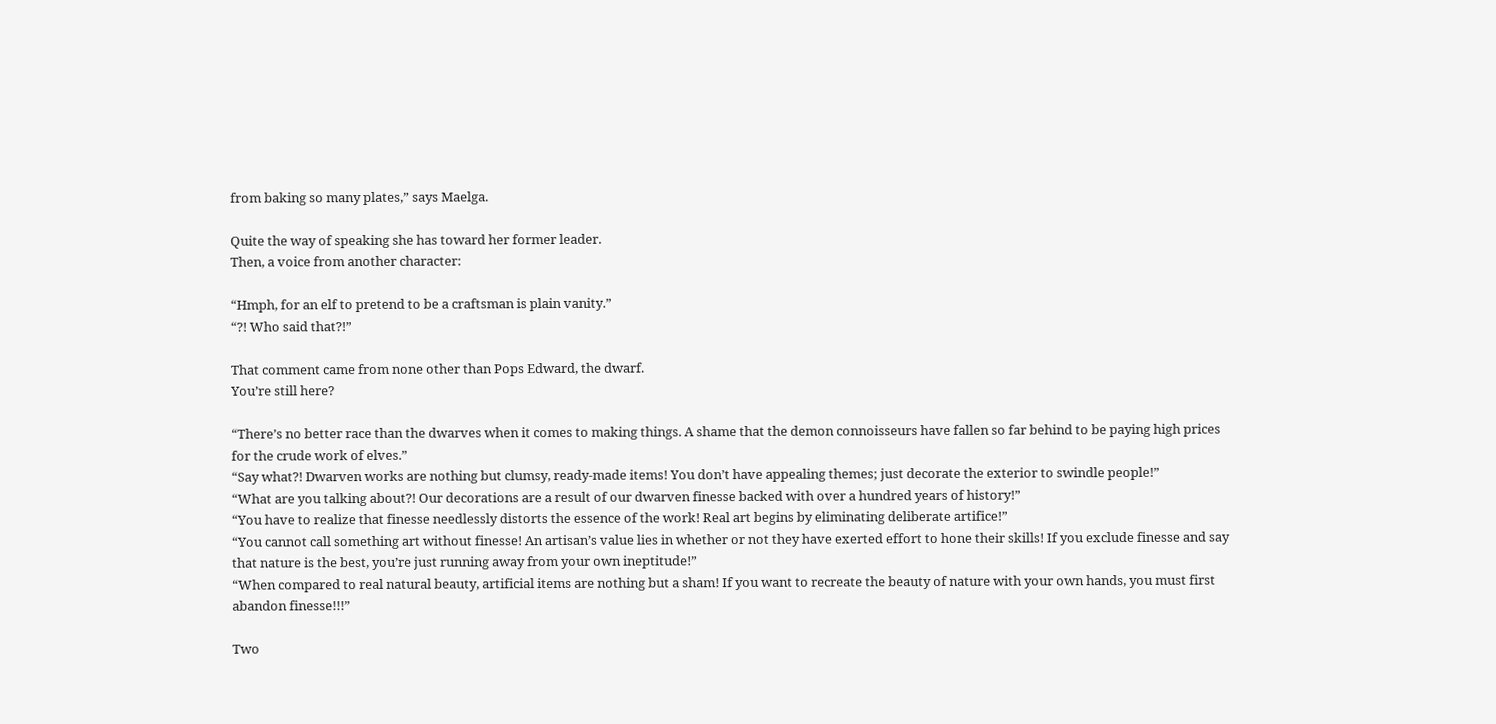from baking so many plates,” says Maelga.

Quite the way of speaking she has toward her former leader.
Then, a voice from another character:

“Hmph, for an elf to pretend to be a craftsman is plain vanity.”
“?! Who said that?!”

That comment came from none other than Pops Edward, the dwarf.
You’re still here?

“There’s no better race than the dwarves when it comes to making things. A shame that the demon connoisseurs have fallen so far behind to be paying high prices for the crude work of elves.”
“Say what?! Dwarven works are nothing but clumsy, ready-made items! You don’t have appealing themes; just decorate the exterior to swindle people!”
“What are you talking about?! Our decorations are a result of our dwarven finesse backed with over a hundred years of history!”
“You have to realize that finesse needlessly distorts the essence of the work! Real art begins by eliminating deliberate artifice!”
“You cannot call something art without finesse! An artisan’s value lies in whether or not they have exerted effort to hone their skills! If you exclude finesse and say that nature is the best, you’re just running away from your own ineptitude!”
“When compared to real natural beauty, artificial items are nothing but a sham! If you want to recreate the beauty of nature with your own hands, you must first abandon finesse!!!”

Two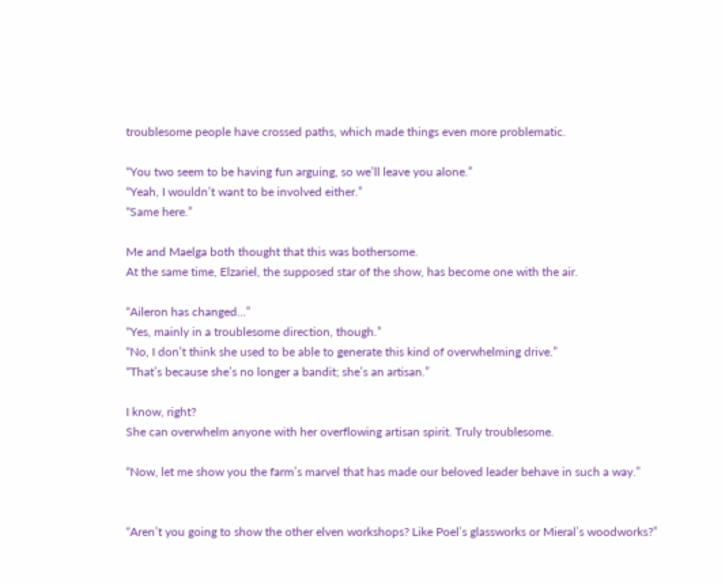troublesome people have crossed paths, which made things even more problematic.

“You two seem to be having fun arguing, so we’ll leave you alone.”
“Yeah, I wouldn’t want to be involved either.”
“Same here.”

Me and Maelga both thought that this was bothersome.
At the same time, Elzariel, the supposed star of the show, has become one with the air.

“Aileron has changed…”
“Yes, mainly in a troublesome direction, though.”
“No, I don’t think she used to be able to generate this kind of overwhelming drive.”
“That’s because she’s no longer a bandit; she’s an artisan.”

I know, right?
She can overwhelm anyone with her overflowing artisan spirit. Truly troublesome.

“Now, let me show you the farm’s marvel that has made our beloved leader behave in such a way.”


“Aren’t you going to show the other elven workshops? Like Poel’s glassworks or Mieral’s woodworks?”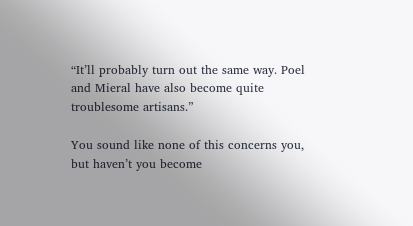“It’ll probably turn out the same way. Poel and Mieral have also become quite troublesome artisans.”

You sound like none of this concerns you, but haven’t you become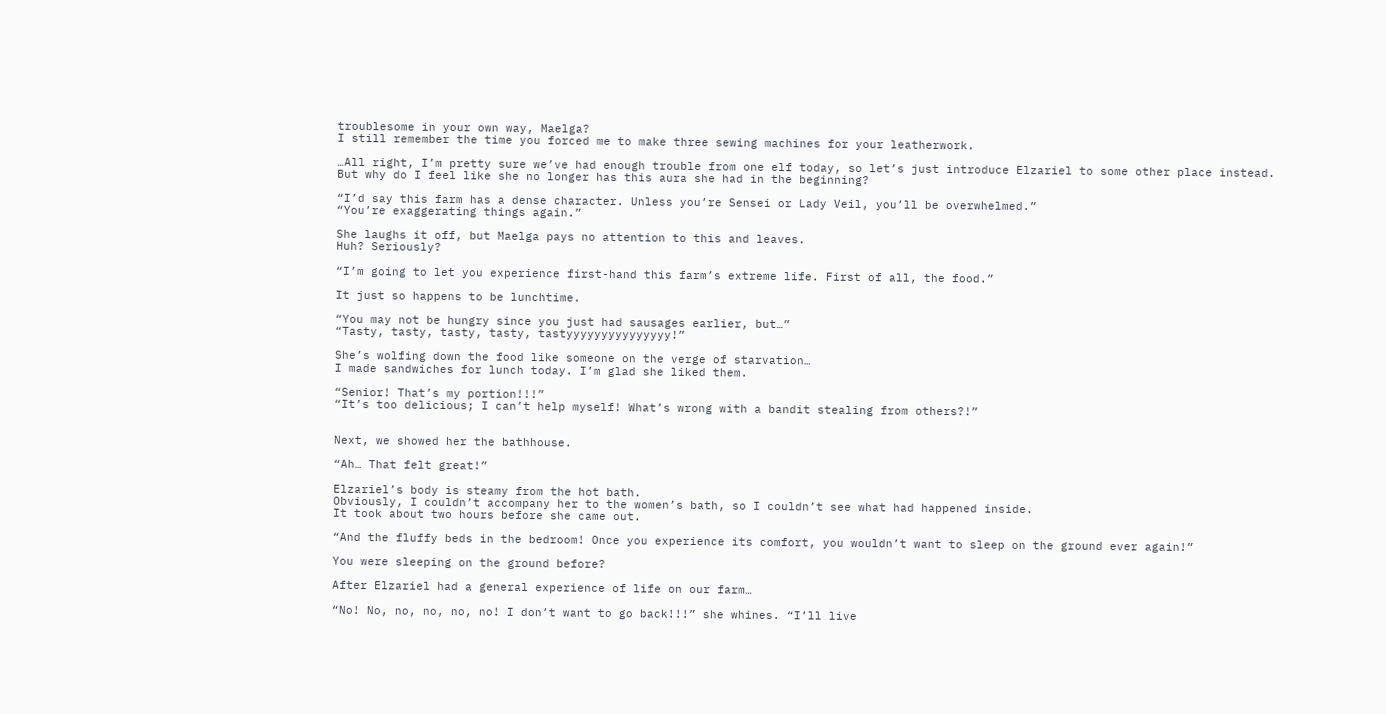troublesome in your own way, Maelga?
I still remember the time you forced me to make three sewing machines for your leatherwork.

…All right, I’m pretty sure we’ve had enough trouble from one elf today, so let’s just introduce Elzariel to some other place instead.
But why do I feel like she no longer has this aura she had in the beginning?

“I’d say this farm has a dense character. Unless you’re Sensei or Lady Veil, you’ll be overwhelmed.”
“You’re exaggerating things again.”

She laughs it off, but Maelga pays no attention to this and leaves.
Huh? Seriously?

“I’m going to let you experience first-hand this farm’s extreme life. First of all, the food.”

It just so happens to be lunchtime.

“You may not be hungry since you just had sausages earlier, but…”
“Tasty, tasty, tasty, tasty, tastyyyyyyyyyyyyyyy!”

She’s wolfing down the food like someone on the verge of starvation…
I made sandwiches for lunch today. I’m glad she liked them.

“Senior! That’s my portion!!!”
“It’s too delicious; I can’t help myself! What’s wrong with a bandit stealing from others?!”


Next, we showed her the bathhouse.

“Ah… That felt great!”

Elzariel’s body is steamy from the hot bath.
Obviously, I couldn’t accompany her to the women’s bath, so I couldn’t see what had happened inside.
It took about two hours before she came out.

“And the fluffy beds in the bedroom! Once you experience its comfort, you wouldn’t want to sleep on the ground ever again!”

You were sleeping on the ground before?

After Elzariel had a general experience of life on our farm…

“No! No, no, no, no, no! I don’t want to go back!!!” she whines. “I’ll live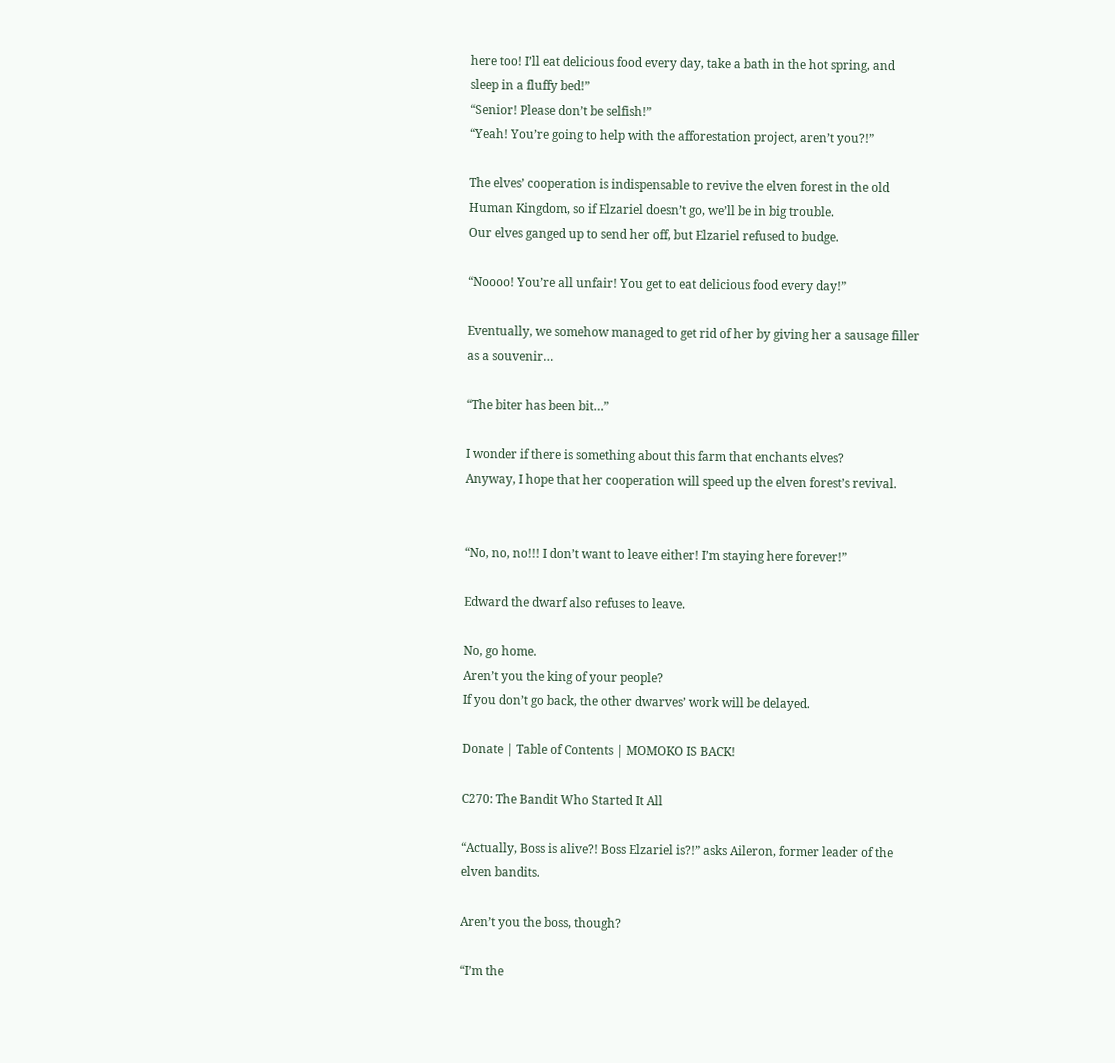here too! I’ll eat delicious food every day, take a bath in the hot spring, and sleep in a fluffy bed!”
“Senior! Please don’t be selfish!”
“Yeah! You’re going to help with the afforestation project, aren’t you?!”

The elves’ cooperation is indispensable to revive the elven forest in the old Human Kingdom, so if Elzariel doesn’t go, we’ll be in big trouble.
Our elves ganged up to send her off, but Elzariel refused to budge.

“Noooo! You’re all unfair! You get to eat delicious food every day!”

Eventually, we somehow managed to get rid of her by giving her a sausage filler as a souvenir…

“The biter has been bit…”

I wonder if there is something about this farm that enchants elves?
Anyway, I hope that her cooperation will speed up the elven forest’s revival.


“No, no, no!!! I don’t want to leave either! I’m staying here forever!”

Edward the dwarf also refuses to leave.

No, go home.
Aren’t you the king of your people?
If you don’t go back, the other dwarves’ work will be delayed.

Donate | Table of Contents | MOMOKO IS BACK!

C270: The Bandit Who Started It All

“Actually, Boss is alive?! Boss Elzariel is?!” asks Aileron, former leader of the elven bandits.

Aren’t you the boss, though?

“I’m the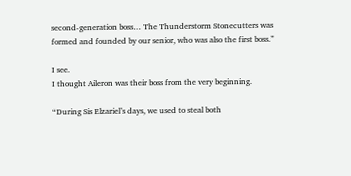second-generation boss… The Thunderstorm Stonecutters was formed and founded by our senior, who was also the first boss.”

I see.
I thought Aileron was their boss from the very beginning.

“During Sis Elzariel’s days, we used to steal both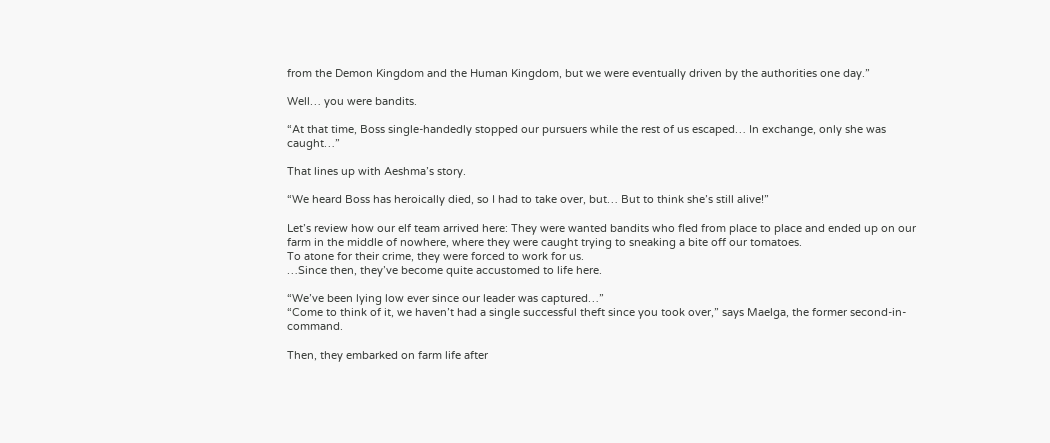from the Demon Kingdom and the Human Kingdom, but we were eventually driven by the authorities one day.”

Well… you were bandits.

“At that time, Boss single-handedly stopped our pursuers while the rest of us escaped… In exchange, only she was caught…”

That lines up with Aeshma’s story.

“We heard Boss has heroically died, so I had to take over, but… But to think she’s still alive!”

Let’s review how our elf team arrived here: They were wanted bandits who fled from place to place and ended up on our farm in the middle of nowhere, where they were caught trying to sneaking a bite off our tomatoes.
To atone for their crime, they were forced to work for us.
…Since then, they’ve become quite accustomed to life here.

“We’ve been lying low ever since our leader was captured…”
“Come to think of it, we haven’t had a single successful theft since you took over,” says Maelga, the former second-in-command.

Then, they embarked on farm life after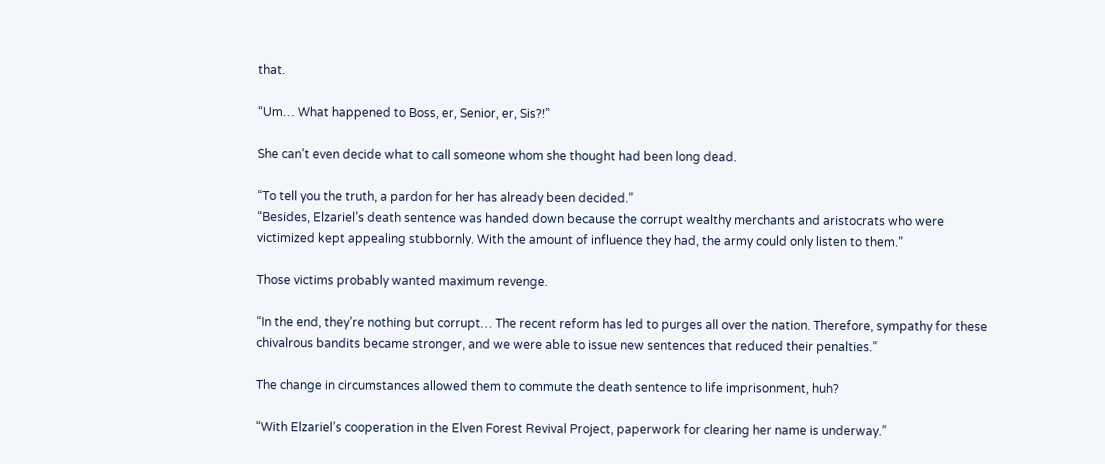that.

“Um… What happened to Boss, er, Senior, er, Sis?!”

She can’t even decide what to call someone whom she thought had been long dead.

“To tell you the truth, a pardon for her has already been decided.”
“Besides, Elzariel’s death sentence was handed down because the corrupt wealthy merchants and aristocrats who were victimized kept appealing stubbornly. With the amount of influence they had, the army could only listen to them.”

Those victims probably wanted maximum revenge.

“In the end, they’re nothing but corrupt… The recent reform has led to purges all over the nation. Therefore, sympathy for these chivalrous bandits became stronger, and we were able to issue new sentences that reduced their penalties.”

The change in circumstances allowed them to commute the death sentence to life imprisonment, huh?

“With Elzariel’s cooperation in the Elven Forest Revival Project, paperwork for clearing her name is underway.”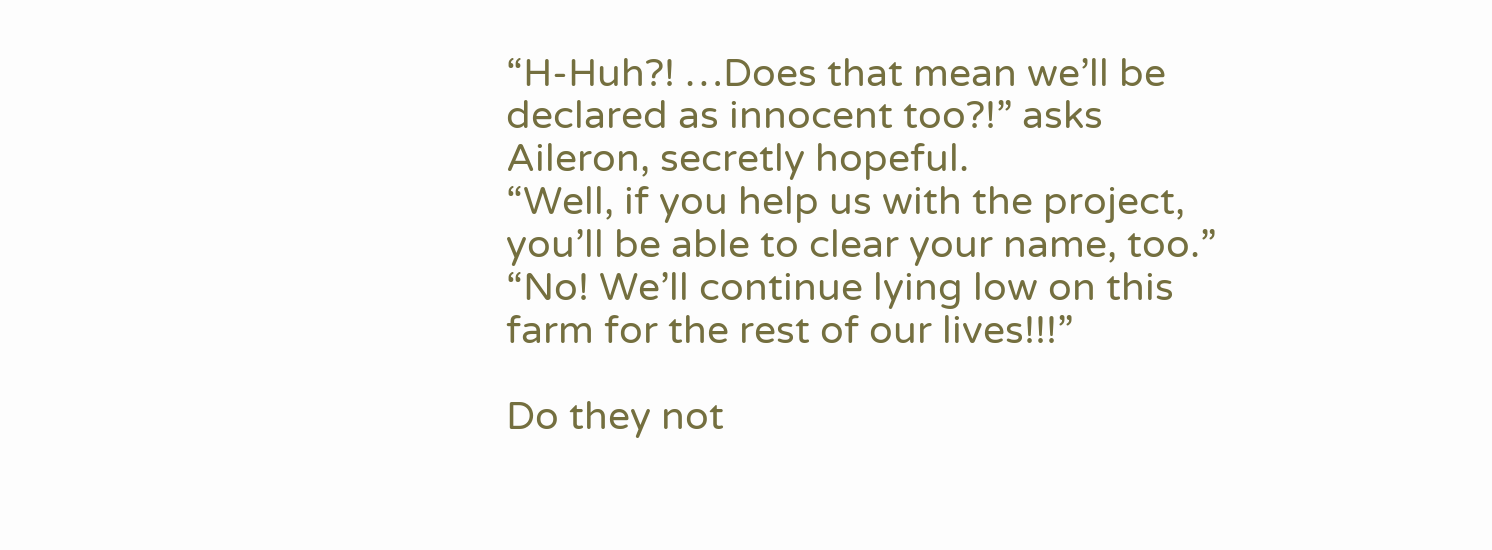“H-Huh?! …Does that mean we’ll be declared as innocent too?!” asks Aileron, secretly hopeful.
“Well, if you help us with the project, you’ll be able to clear your name, too.”
“No! We’ll continue lying low on this farm for the rest of our lives!!!”

Do they not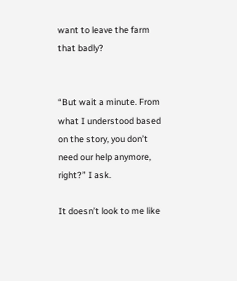want to leave the farm that badly?


“But wait a minute. From what I understood based on the story, you don’t need our help anymore, right?” I ask.

It doesn’t look to me like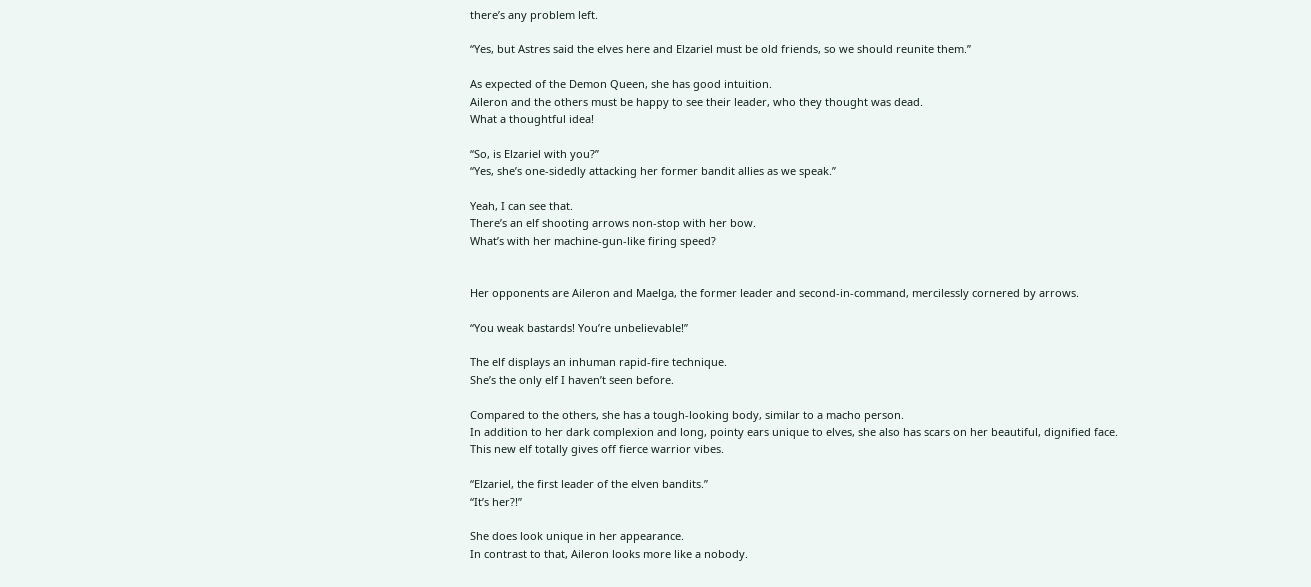there’s any problem left.

“Yes, but Astres said the elves here and Elzariel must be old friends, so we should reunite them.”

As expected of the Demon Queen, she has good intuition.
Aileron and the others must be happy to see their leader, who they thought was dead.
What a thoughtful idea!

“So, is Elzariel with you?”
“Yes, she’s one-sidedly attacking her former bandit allies as we speak.”

Yeah, I can see that.
There’s an elf shooting arrows non-stop with her bow.
What’s with her machine-gun-like firing speed?


Her opponents are Aileron and Maelga, the former leader and second-in-command, mercilessly cornered by arrows.

“You weak bastards! You’re unbelievable!”

The elf displays an inhuman rapid-fire technique.
She’s the only elf I haven’t seen before.

Compared to the others, she has a tough-looking body, similar to a macho person.
In addition to her dark complexion and long, pointy ears unique to elves, she also has scars on her beautiful, dignified face.
This new elf totally gives off fierce warrior vibes.

“Elzariel, the first leader of the elven bandits.”
“It’s her?!”

She does look unique in her appearance.
In contrast to that, Aileron looks more like a nobody.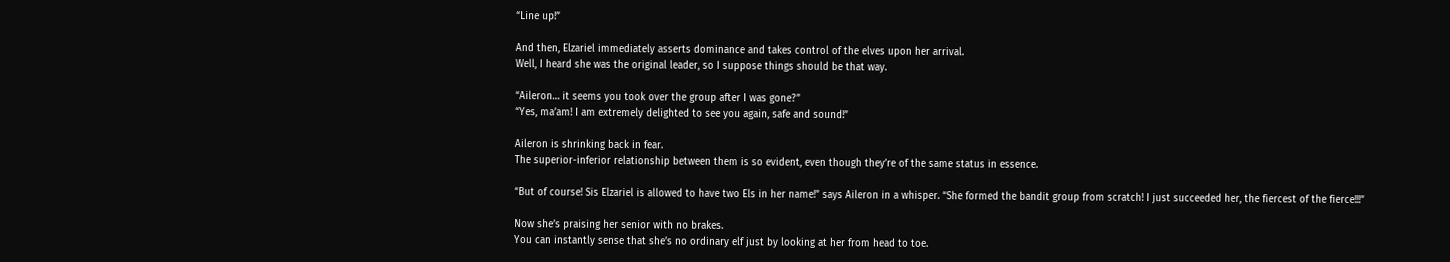“Line up!”

And then, Elzariel immediately asserts dominance and takes control of the elves upon her arrival.
Well, I heard she was the original leader, so I suppose things should be that way.

“Aileron… it seems you took over the group after I was gone?”
“Yes, ma’am! I am extremely delighted to see you again, safe and sound!”

Aileron is shrinking back in fear.
The superior-inferior relationship between them is so evident, even though they’re of the same status in essence.

“But of course! Sis Elzariel is allowed to have two Els in her name!” says Aileron in a whisper. “She formed the bandit group from scratch! I just succeeded her, the fiercest of the fierce!!!”

Now she’s praising her senior with no brakes.
You can instantly sense that she’s no ordinary elf just by looking at her from head to toe.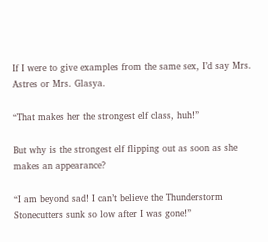If I were to give examples from the same sex, I’d say Mrs. Astres or Mrs. Glasya.

“That makes her the strongest elf class, huh!”

But why is the strongest elf flipping out as soon as she makes an appearance?

“I am beyond sad! I can’t believe the Thunderstorm Stonecutters sunk so low after I was gone!”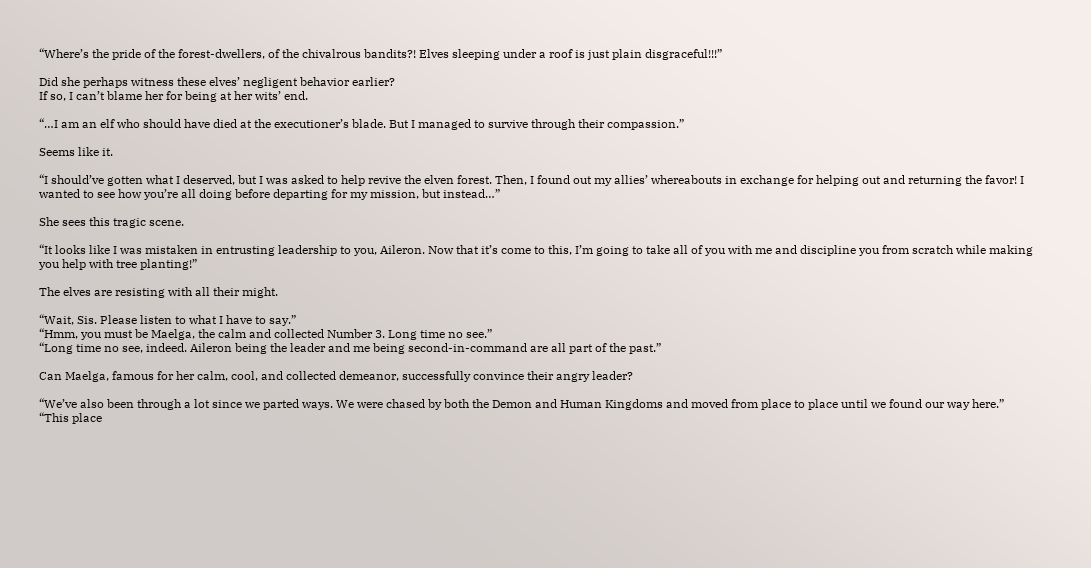“Where’s the pride of the forest-dwellers, of the chivalrous bandits?! Elves sleeping under a roof is just plain disgraceful!!!”

Did she perhaps witness these elves’ negligent behavior earlier?
If so, I can’t blame her for being at her wits’ end.

“…I am an elf who should have died at the executioner’s blade. But I managed to survive through their compassion.”

Seems like it.

“I should’ve gotten what I deserved, but I was asked to help revive the elven forest. Then, I found out my allies’ whereabouts in exchange for helping out and returning the favor! I wanted to see how you’re all doing before departing for my mission, but instead…”

She sees this tragic scene.

“It looks like I was mistaken in entrusting leadership to you, Aileron. Now that it’s come to this, I’m going to take all of you with me and discipline you from scratch while making you help with tree planting!”

The elves are resisting with all their might.

“Wait, Sis. Please listen to what I have to say.”
“Hmm, you must be Maelga, the calm and collected Number 3. Long time no see.”
“Long time no see, indeed. Aileron being the leader and me being second-in-command are all part of the past.”

Can Maelga, famous for her calm, cool, and collected demeanor, successfully convince their angry leader?

“We’ve also been through a lot since we parted ways. We were chased by both the Demon and Human Kingdoms and moved from place to place until we found our way here.”
“This place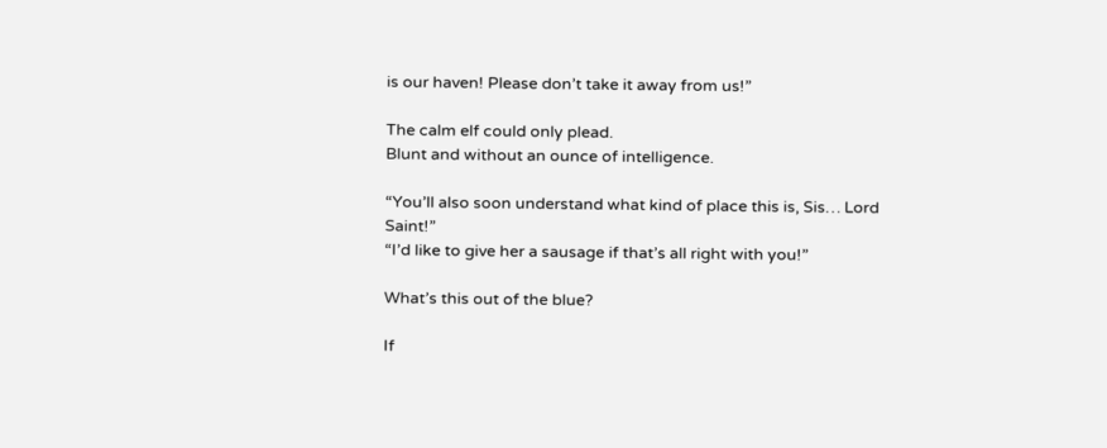is our haven! Please don’t take it away from us!”

The calm elf could only plead.
Blunt and without an ounce of intelligence.

“You’ll also soon understand what kind of place this is, Sis… Lord Saint!”
“I’d like to give her a sausage if that’s all right with you!”

What’s this out of the blue?

If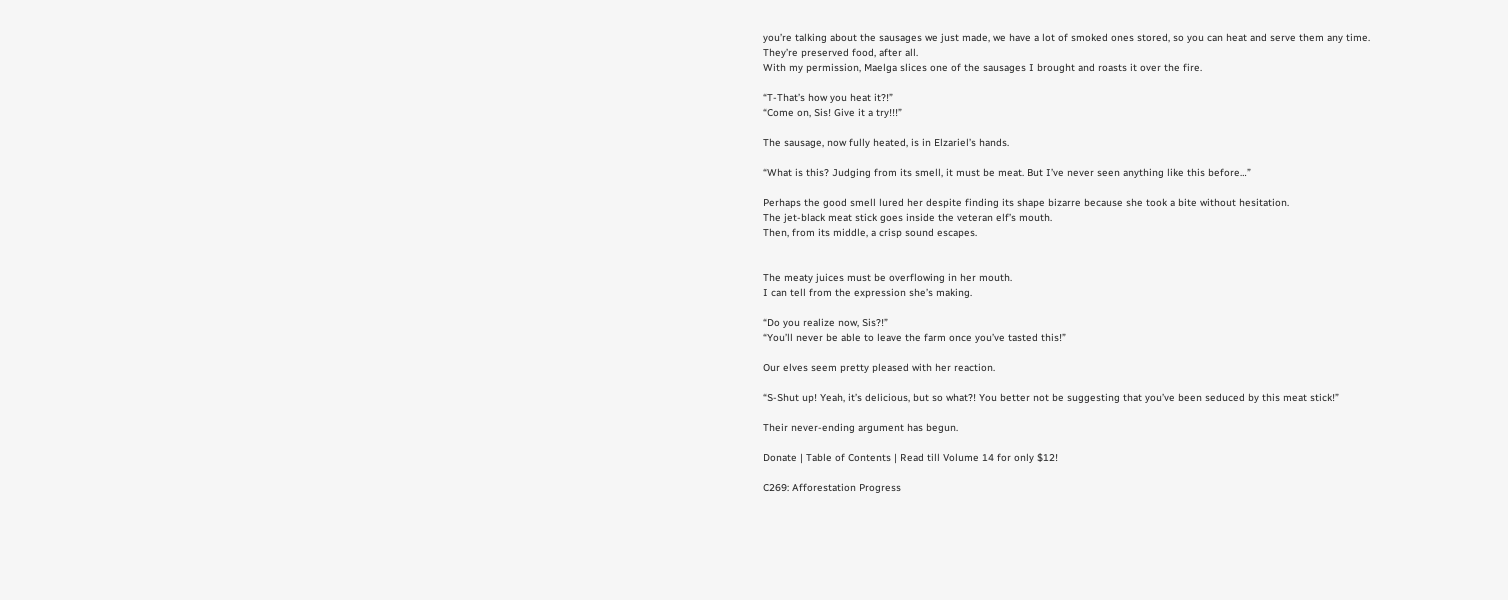you’re talking about the sausages we just made, we have a lot of smoked ones stored, so you can heat and serve them any time.
They’re preserved food, after all.
With my permission, Maelga slices one of the sausages I brought and roasts it over the fire.

“T-That’s how you heat it?!”
“Come on, Sis! Give it a try!!!”

The sausage, now fully heated, is in Elzariel’s hands.

“What is this? Judging from its smell, it must be meat. But I’ve never seen anything like this before…”

Perhaps the good smell lured her despite finding its shape bizarre because she took a bite without hesitation.
The jet-black meat stick goes inside the veteran elf’s mouth.
Then, from its middle, a crisp sound escapes.


The meaty juices must be overflowing in her mouth.
I can tell from the expression she’s making.

“Do you realize now, Sis?!”
“You’ll never be able to leave the farm once you’ve tasted this!”

Our elves seem pretty pleased with her reaction.

“S-Shut up! Yeah, it’s delicious, but so what?! You better not be suggesting that you’ve been seduced by this meat stick!”

Their never-ending argument has begun.

Donate | Table of Contents | Read till Volume 14 for only $12!

C269: Afforestation Progress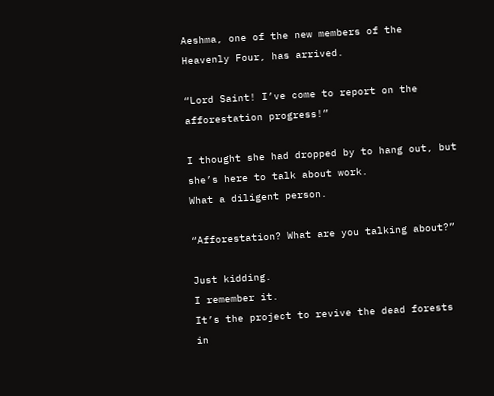Aeshma, one of the new members of the Heavenly Four, has arrived.

“Lord Saint! I’ve come to report on the afforestation progress!”

I thought she had dropped by to hang out, but she’s here to talk about work.
What a diligent person.

“Afforestation? What are you talking about?”

Just kidding.
I remember it.
It’s the project to revive the dead forests in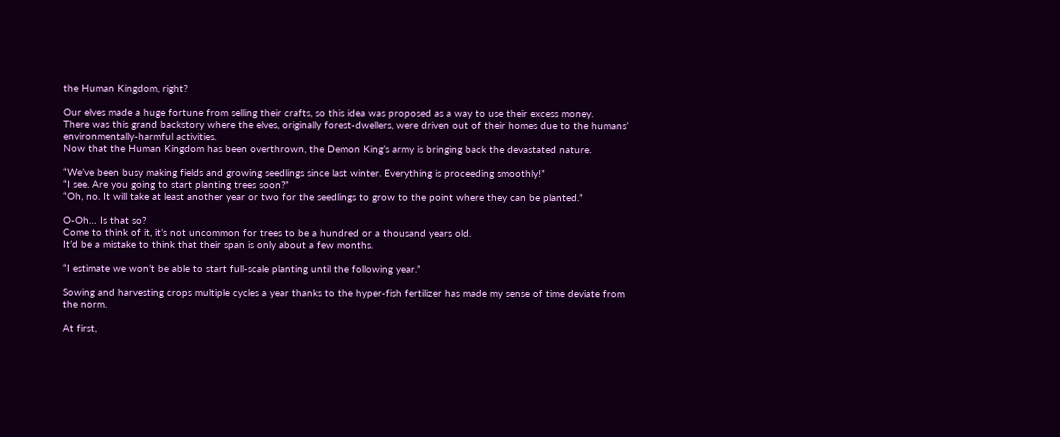the Human Kingdom, right?

Our elves made a huge fortune from selling their crafts, so this idea was proposed as a way to use their excess money.
There was this grand backstory where the elves, originally forest-dwellers, were driven out of their homes due to the humans’ environmentally-harmful activities.
Now that the Human Kingdom has been overthrown, the Demon King’s army is bringing back the devastated nature.

“We’ve been busy making fields and growing seedlings since last winter. Everything is proceeding smoothly!”
“I see. Are you going to start planting trees soon?”
“Oh, no. It will take at least another year or two for the seedlings to grow to the point where they can be planted.”

O-Oh… Is that so?
Come to think of it, it’s not uncommon for trees to be a hundred or a thousand years old.
It’d be a mistake to think that their span is only about a few months.

“I estimate we won’t be able to start full-scale planting until the following year.”

Sowing and harvesting crops multiple cycles a year thanks to the hyper-fish fertilizer has made my sense of time deviate from the norm.

At first,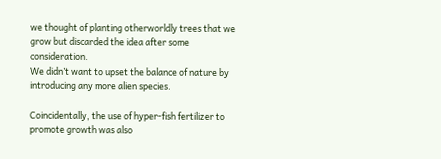we thought of planting otherworldly trees that we grow but discarded the idea after some consideration.
We didn’t want to upset the balance of nature by introducing any more alien species.

Coincidentally, the use of hyper-fish fertilizer to promote growth was also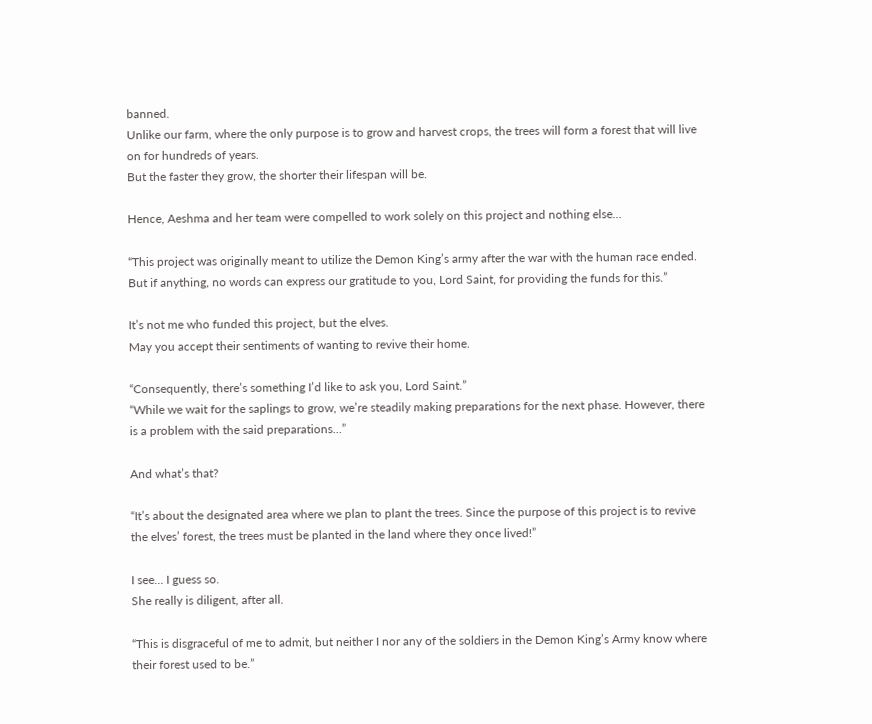banned.
Unlike our farm, where the only purpose is to grow and harvest crops, the trees will form a forest that will live on for hundreds of years.
But the faster they grow, the shorter their lifespan will be.

Hence, Aeshma and her team were compelled to work solely on this project and nothing else…

“This project was originally meant to utilize the Demon King’s army after the war with the human race ended. But if anything, no words can express our gratitude to you, Lord Saint, for providing the funds for this.”

It’s not me who funded this project, but the elves.
May you accept their sentiments of wanting to revive their home.

“Consequently, there’s something I’d like to ask you, Lord Saint.”
“While we wait for the saplings to grow, we’re steadily making preparations for the next phase. However, there is a problem with the said preparations…”

And what’s that?

“It’s about the designated area where we plan to plant the trees. Since the purpose of this project is to revive the elves’ forest, the trees must be planted in the land where they once lived!”

I see… I guess so.
She really is diligent, after all.

“This is disgraceful of me to admit, but neither I nor any of the soldiers in the Demon King’s Army know where their forest used to be.”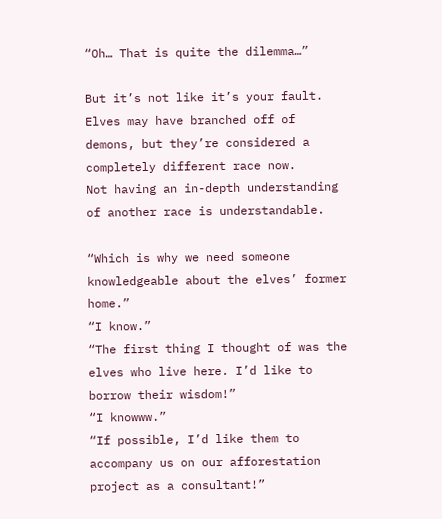“Oh… That is quite the dilemma…”

But it’s not like it’s your fault.
Elves may have branched off of demons, but they’re considered a completely different race now.
Not having an in-depth understanding of another race is understandable.

“Which is why we need someone knowledgeable about the elves’ former home.”
“I know.”
“The first thing I thought of was the elves who live here. I’d like to borrow their wisdom!”
“I knowww.”
“If possible, I’d like them to accompany us on our afforestation project as a consultant!”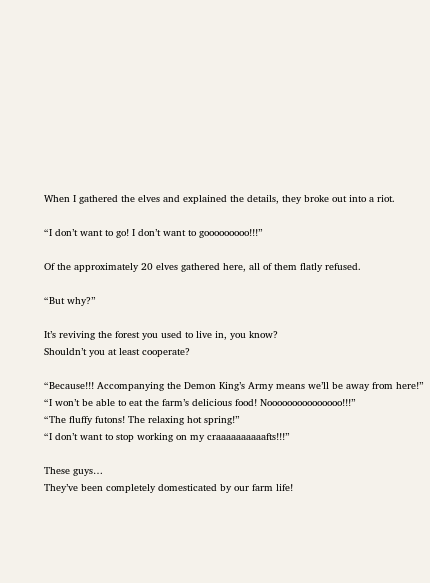When I gathered the elves and explained the details, they broke out into a riot.

“I don’t want to go! I don’t want to gooooooooo!!!”

Of the approximately 20 elves gathered here, all of them flatly refused.

“But why?”

It’s reviving the forest you used to live in, you know?
Shouldn’t you at least cooperate?

“Because!!! Accompanying the Demon King’s Army means we’ll be away from here!”
“I won’t be able to eat the farm’s delicious food! Nooooooooooooooo!!!”
“The fluffy futons! The relaxing hot spring!”
“I don’t want to stop working on my craaaaaaaaaafts!!!”

These guys…
They’ve been completely domesticated by our farm life!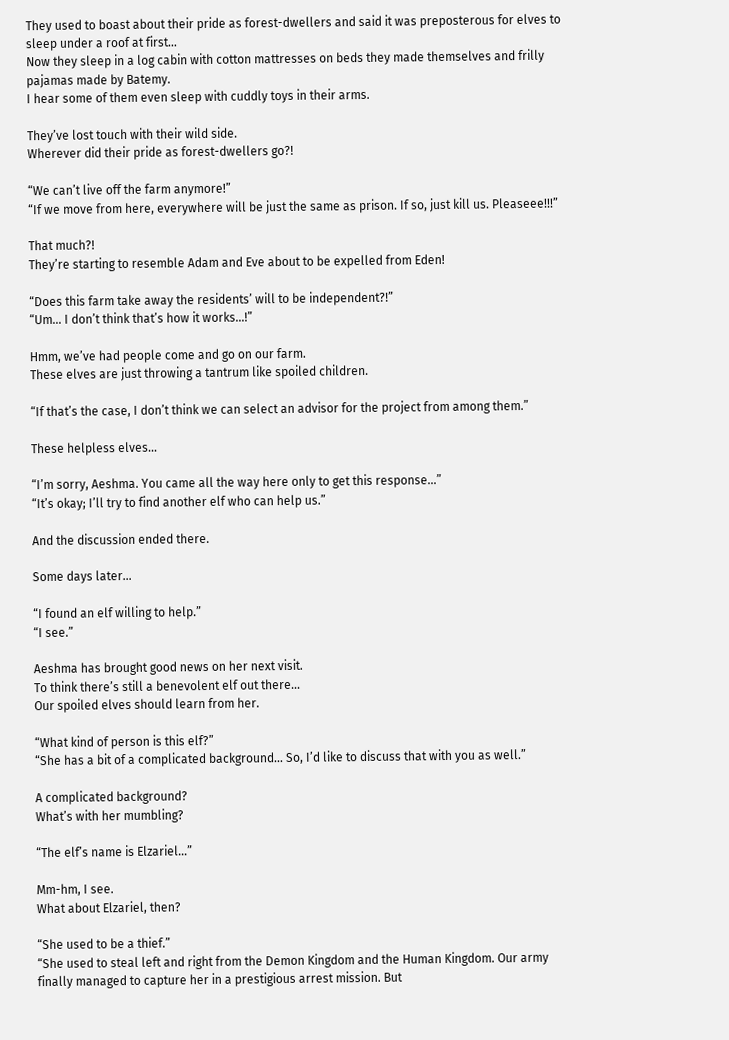They used to boast about their pride as forest-dwellers and said it was preposterous for elves to sleep under a roof at first…
Now they sleep in a log cabin with cotton mattresses on beds they made themselves and frilly pajamas made by Batemy.
I hear some of them even sleep with cuddly toys in their arms.

They’ve lost touch with their wild side.
Wherever did their pride as forest-dwellers go?!

“We can’t live off the farm anymore!”
“If we move from here, everywhere will be just the same as prison. If so, just kill us. Pleaseee!!!”

That much?!
They’re starting to resemble Adam and Eve about to be expelled from Eden!

“Does this farm take away the residents’ will to be independent?!”
“Um… I don’t think that’s how it works…!”

Hmm, we’ve had people come and go on our farm.
These elves are just throwing a tantrum like spoiled children.

“If that’s the case, I don’t think we can select an advisor for the project from among them.”

These helpless elves…

“I’m sorry, Aeshma. You came all the way here only to get this response…”
“It’s okay; I’ll try to find another elf who can help us.”

And the discussion ended there.

Some days later…

“I found an elf willing to help.”
“I see.”

Aeshma has brought good news on her next visit.
To think there’s still a benevolent elf out there…
Our spoiled elves should learn from her.

“What kind of person is this elf?”
“She has a bit of a complicated background… So, I’d like to discuss that with you as well.”

A complicated background?
What’s with her mumbling?

“The elf’s name is Elzariel…”

Mm-hm, I see.
What about Elzariel, then?

“She used to be a thief.”
“She used to steal left and right from the Demon Kingdom and the Human Kingdom. Our army finally managed to capture her in a prestigious arrest mission. But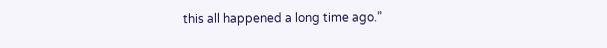this all happened a long time ago.”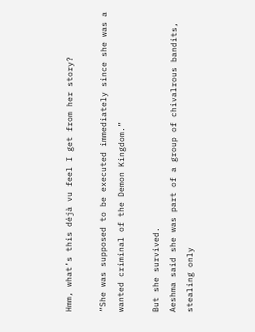Hmm, what’s this déjà vu feel I get from her story?

“She was supposed to be executed immediately since she was a wanted criminal of the Demon Kingdom.”

But she survived.
Aeshma said she was part of a group of chivalrous bandits, stealing only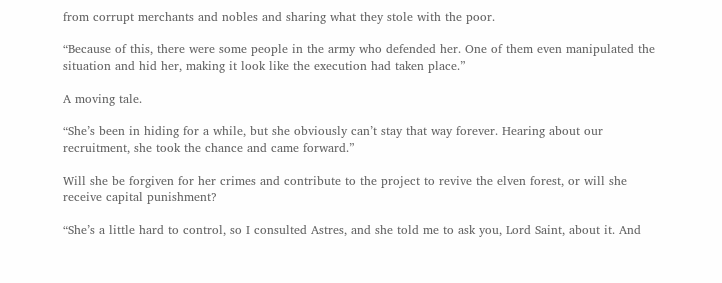from corrupt merchants and nobles and sharing what they stole with the poor.

“Because of this, there were some people in the army who defended her. One of them even manipulated the situation and hid her, making it look like the execution had taken place.”

A moving tale.

“She’s been in hiding for a while, but she obviously can’t stay that way forever. Hearing about our recruitment, she took the chance and came forward.”

Will she be forgiven for her crimes and contribute to the project to revive the elven forest, or will she receive capital punishment?

“She’s a little hard to control, so I consulted Astres, and she told me to ask you, Lord Saint, about it. And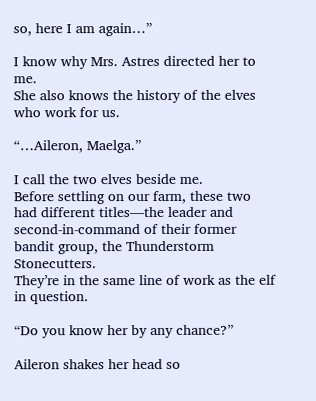so, here I am again…”

I know why Mrs. Astres directed her to me.
She also knows the history of the elves who work for us.

“…Aileron, Maelga.”

I call the two elves beside me.
Before settling on our farm, these two had different titles—the leader and second-in-command of their former bandit group, the Thunderstorm Stonecutters.
They’re in the same line of work as the elf in question.

“Do you know her by any chance?”

Aileron shakes her head so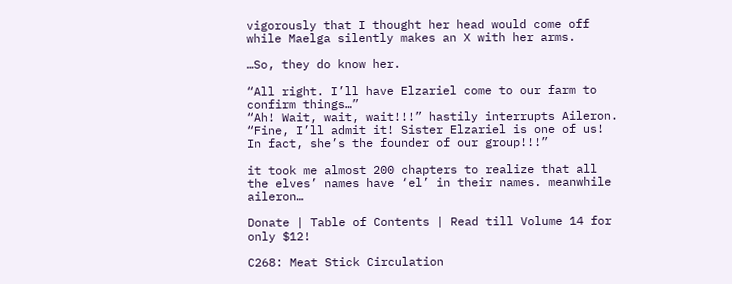vigorously that I thought her head would come off while Maelga silently makes an X with her arms.

…So, they do know her.

“All right. I’ll have Elzariel come to our farm to confirm things…”
“Ah! Wait, wait, wait!!!” hastily interrupts Aileron. “Fine, I’ll admit it! Sister Elzariel is one of us! In fact, she’s the founder of our group!!!”

it took me almost 200 chapters to realize that all the elves’ names have ‘el’ in their names. meanwhile aileron…

Donate | Table of Contents | Read till Volume 14 for only $12!

C268: Meat Stick Circulation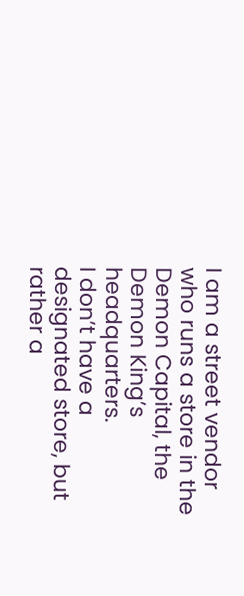I am a street vendor who runs a store in the Demon Capital, the Demon King’s headquarters.
I don’t have a designated store, but rather a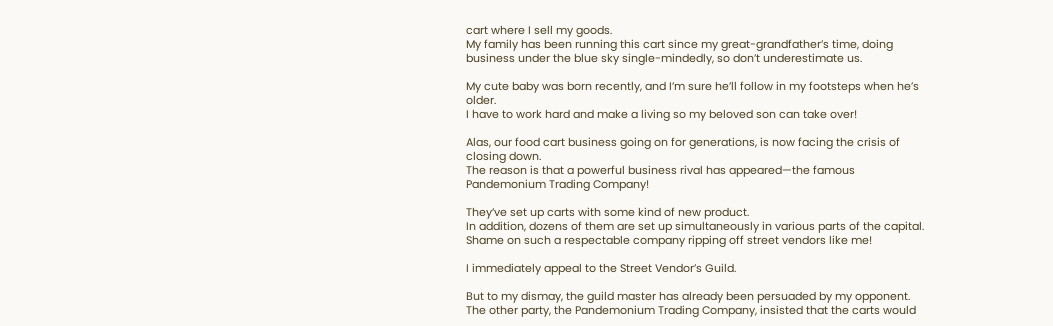cart where I sell my goods.
My family has been running this cart since my great-grandfather’s time, doing business under the blue sky single-mindedly, so don’t underestimate us.

My cute baby was born recently, and I’m sure he’ll follow in my footsteps when he’s older.
I have to work hard and make a living so my beloved son can take over!

Alas, our food cart business going on for generations, is now facing the crisis of closing down.
The reason is that a powerful business rival has appeared—the famous Pandemonium Trading Company!

They’ve set up carts with some kind of new product.
In addition, dozens of them are set up simultaneously in various parts of the capital.
Shame on such a respectable company ripping off street vendors like me!

I immediately appeal to the Street Vendor’s Guild.

But to my dismay, the guild master has already been persuaded by my opponent.
The other party, the Pandemonium Trading Company, insisted that the carts would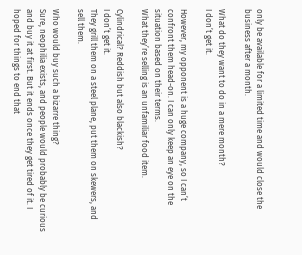only be available for a limited time and would close the business after a month.

What do they want to do in a mere month?
I don’t get it.

However, my opponent is a huge company, so I can’t confront them head-on. I can only keep an eye on the situation based on their terms.
What they’re selling is an unfamiliar food item.

Cylindrical? Reddish but also blackish?
I don’t get it.
They grill them on a steel plane, put them on skewers, and sell them.

Who would buy such a bizarre thing?
Sure, neophilia exists, and people would probably be curious and buy it at first. But it ends once they get tired of it. I hoped for things to end that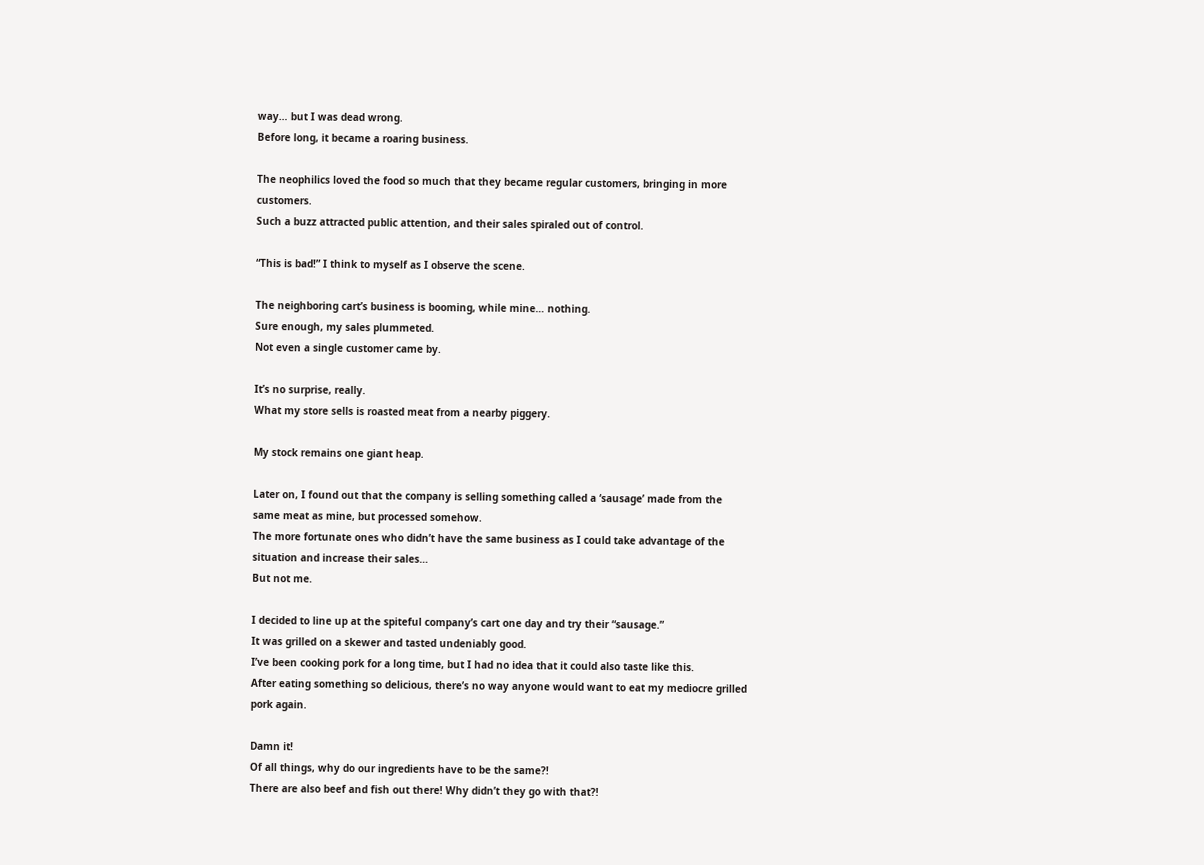way… but I was dead wrong.
Before long, it became a roaring business.

The neophilics loved the food so much that they became regular customers, bringing in more customers.
Such a buzz attracted public attention, and their sales spiraled out of control.

“This is bad!” I think to myself as I observe the scene.

The neighboring cart’s business is booming, while mine… nothing.
Sure enough, my sales plummeted.
Not even a single customer came by.

It’s no surprise, really.
What my store sells is roasted meat from a nearby piggery.

My stock remains one giant heap.

Later on, I found out that the company is selling something called a ‘sausage’ made from the same meat as mine, but processed somehow.
The more fortunate ones who didn’t have the same business as I could take advantage of the situation and increase their sales…
But not me.

I decided to line up at the spiteful company’s cart one day and try their “sausage.”
It was grilled on a skewer and tasted undeniably good.
I’ve been cooking pork for a long time, but I had no idea that it could also taste like this.
After eating something so delicious, there’s no way anyone would want to eat my mediocre grilled pork again.

Damn it!
Of all things, why do our ingredients have to be the same?!
There are also beef and fish out there! Why didn’t they go with that?!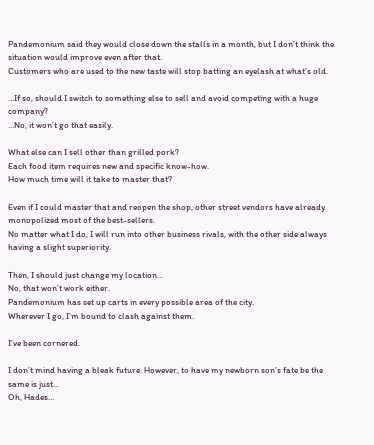Pandemonium said they would close down the stalls in a month, but I don’t think the situation would improve even after that.
Customers who are used to the new taste will stop batting an eyelash at what’s old.

…If so, should I switch to something else to sell and avoid competing with a huge company?
…No, it won’t go that easily.

What else can I sell other than grilled pork?
Each food item requires new and specific know-how.
How much time will it take to master that?

Even if I could master that and reopen the shop, other street vendors have already monopolized most of the best-sellers.
No matter what I do, I will run into other business rivals, with the other side always having a slight superiority.

Then, I should just change my location…
No, that won’t work either.
Pandemonium has set up carts in every possible area of the city.
Wherever I go, I’m bound to clash against them.

I’ve been cornered.

I don’t mind having a bleak future. However, to have my newborn son’s fate be the same is just…
Oh, Hades…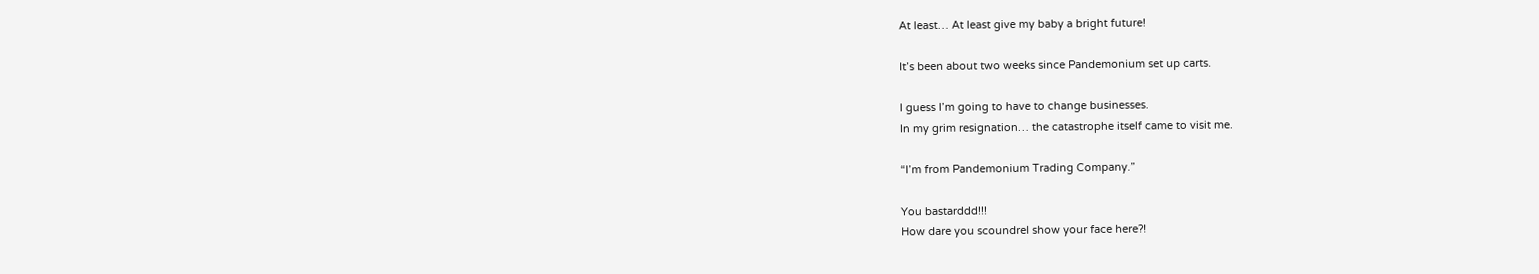At least… At least give my baby a bright future!

It’s been about two weeks since Pandemonium set up carts.

I guess I’m going to have to change businesses.
In my grim resignation… the catastrophe itself came to visit me.

“I’m from Pandemonium Trading Company.”

You bastarddd!!!
How dare you scoundrel show your face here?!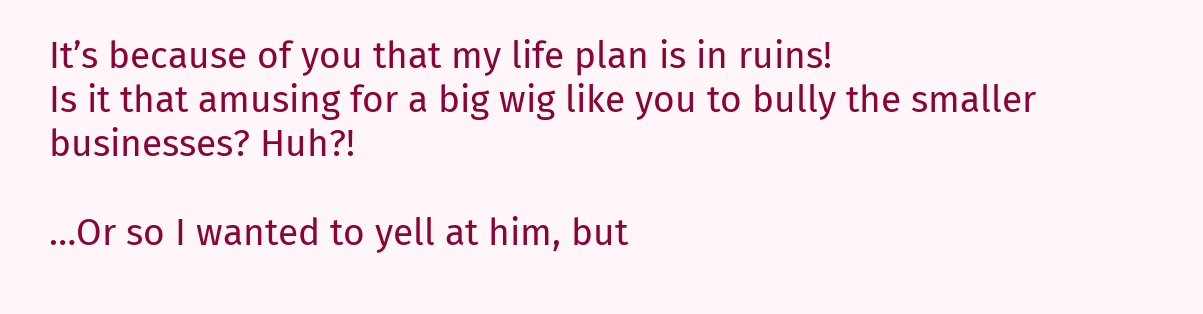It’s because of you that my life plan is in ruins!
Is it that amusing for a big wig like you to bully the smaller businesses? Huh?!

…Or so I wanted to yell at him, but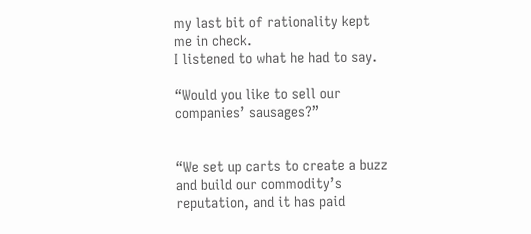my last bit of rationality kept me in check.
I listened to what he had to say.

“Would you like to sell our companies’ sausages?”


“We set up carts to create a buzz and build our commodity’s reputation, and it has paid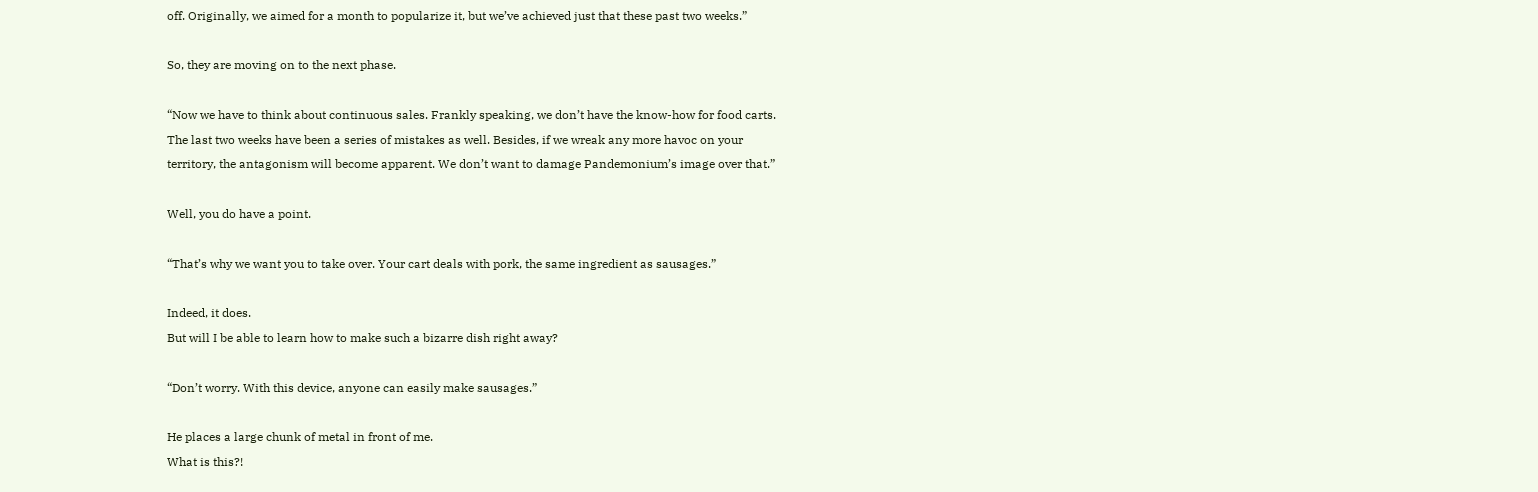off. Originally, we aimed for a month to popularize it, but we’ve achieved just that these past two weeks.”

So, they are moving on to the next phase.

“Now we have to think about continuous sales. Frankly speaking, we don’t have the know-how for food carts. The last two weeks have been a series of mistakes as well. Besides, if we wreak any more havoc on your territory, the antagonism will become apparent. We don’t want to damage Pandemonium’s image over that.”

Well, you do have a point.

“That’s why we want you to take over. Your cart deals with pork, the same ingredient as sausages.”

Indeed, it does.
But will I be able to learn how to make such a bizarre dish right away?

“Don’t worry. With this device, anyone can easily make sausages.”

He places a large chunk of metal in front of me.
What is this?!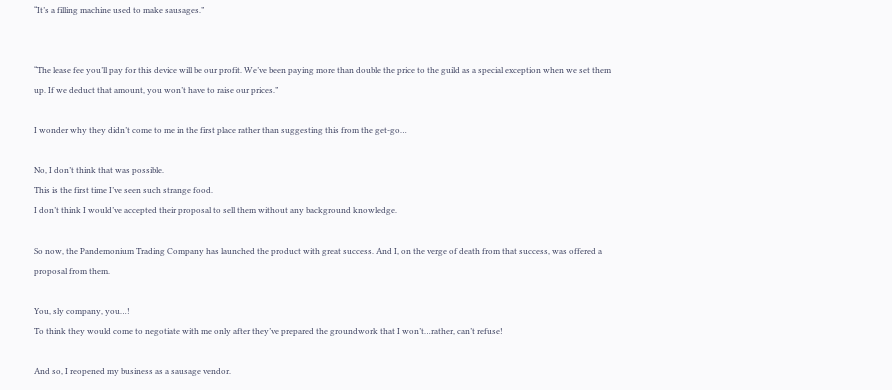“It’s a filling machine used to make sausages.”


“The lease fee you’ll pay for this device will be our profit. We’ve been paying more than double the price to the guild as a special exception when we set them up. If we deduct that amount, you won’t have to raise our prices.”

I wonder why they didn’t come to me in the first place rather than suggesting this from the get-go…

No, I don’t think that was possible.
This is the first time I’ve seen such strange food.
I don’t think I would’ve accepted their proposal to sell them without any background knowledge.

So now, the Pandemonium Trading Company has launched the product with great success. And I, on the verge of death from that success, was offered a proposal from them.

You, sly company, you…!
To think they would come to negotiate with me only after they’ve prepared the groundwork that I won’t…rather, can’t refuse!

And so, I reopened my business as a sausage vendor.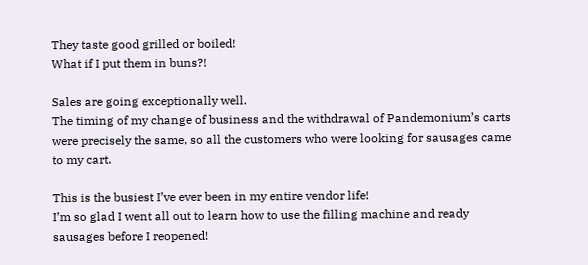They taste good grilled or boiled!
What if I put them in buns?!

Sales are going exceptionally well.
The timing of my change of business and the withdrawal of Pandemonium’s carts were precisely the same, so all the customers who were looking for sausages came to my cart.

This is the busiest I’ve ever been in my entire vendor life!
I’m so glad I went all out to learn how to use the filling machine and ready sausages before I reopened!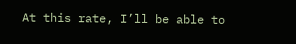At this rate, I’ll be able to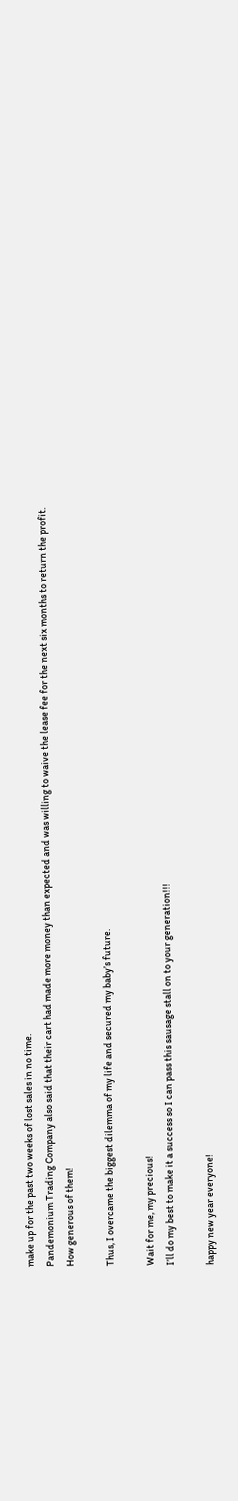make up for the past two weeks of lost sales in no time.
Pandemonium Trading Company also said that their cart had made more money than expected and was willing to waive the lease fee for the next six months to return the profit.
How generous of them!

Thus, I overcame the biggest dilemma of my life and secured my baby’s future.

Wait for me, my precious!
I’ll do my best to make it a success so I can pass this sausage stall on to your generation!!!

happy new year everyone!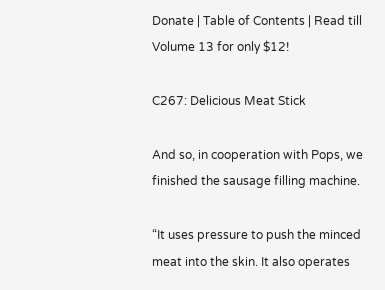Donate | Table of Contents | Read till Volume 13 for only $12!

C267: Delicious Meat Stick

And so, in cooperation with Pops, we finished the sausage filling machine.

“It uses pressure to push the minced meat into the skin. It also operates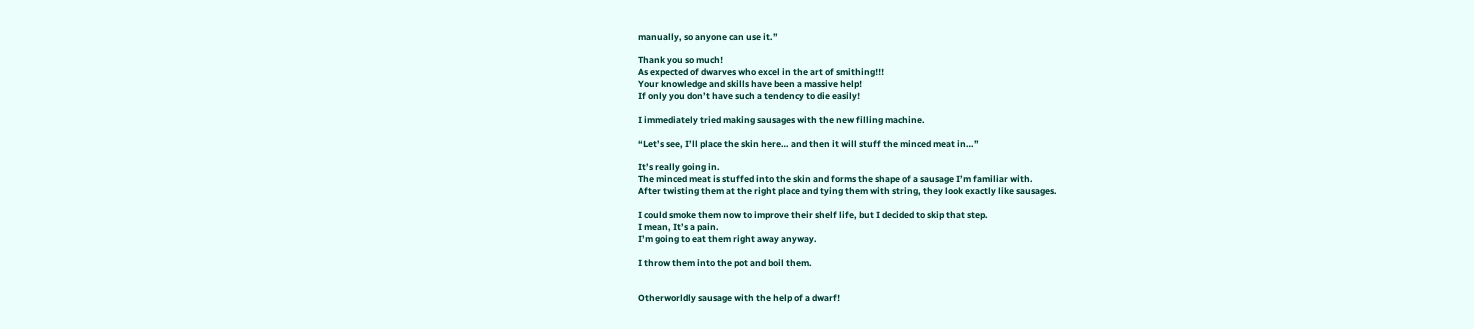manually, so anyone can use it.”

Thank you so much!
As expected of dwarves who excel in the art of smithing!!!
Your knowledge and skills have been a massive help!
If only you don’t have such a tendency to die easily!

I immediately tried making sausages with the new filling machine.

“Let’s see, I’ll place the skin here… and then it will stuff the minced meat in…”

It’s really going in.
The minced meat is stuffed into the skin and forms the shape of a sausage I’m familiar with.
After twisting them at the right place and tying them with string, they look exactly like sausages.

I could smoke them now to improve their shelf life, but I decided to skip that step.
I mean, It’s a pain.
I’m going to eat them right away anyway.

I throw them into the pot and boil them.


Otherworldly sausage with the help of a dwarf!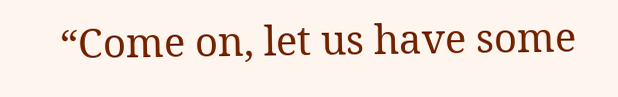“Come on, let us have some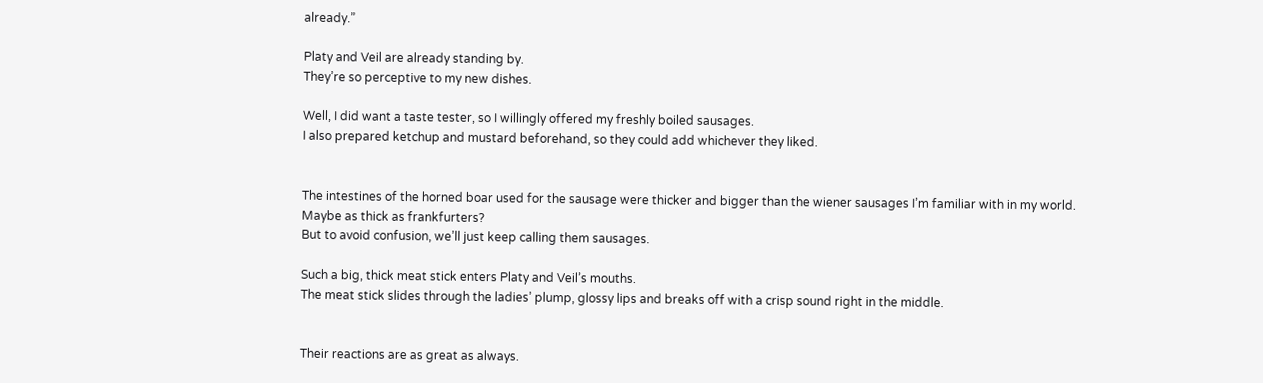already.”

Platy and Veil are already standing by.
They’re so perceptive to my new dishes.

Well, I did want a taste tester, so I willingly offered my freshly boiled sausages.
I also prepared ketchup and mustard beforehand, so they could add whichever they liked.


The intestines of the horned boar used for the sausage were thicker and bigger than the wiener sausages I’m familiar with in my world.
Maybe as thick as frankfurters?
But to avoid confusion, we’ll just keep calling them sausages.

Such a big, thick meat stick enters Platy and Veil’s mouths.
The meat stick slides through the ladies’ plump, glossy lips and breaks off with a crisp sound right in the middle.


Their reactions are as great as always.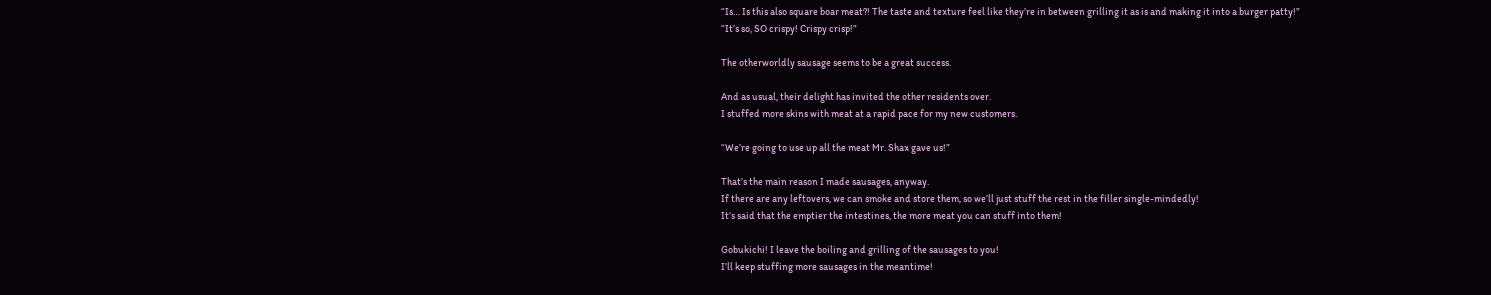“Is… Is this also square boar meat?! The taste and texture feel like they’re in between grilling it as is and making it into a burger patty!”
“It’s so, SO crispy! Crispy crisp!”

The otherworldly sausage seems to be a great success.

And as usual, their delight has invited the other residents over.
I stuffed more skins with meat at a rapid pace for my new customers.

“We’re going to use up all the meat Mr. Shax gave us!”

That’s the main reason I made sausages, anyway.
If there are any leftovers, we can smoke and store them, so we’ll just stuff the rest in the filler single-mindedly!
It’s said that the emptier the intestines, the more meat you can stuff into them!

Gobukichi! I leave the boiling and grilling of the sausages to you!
I’ll keep stuffing more sausages in the meantime!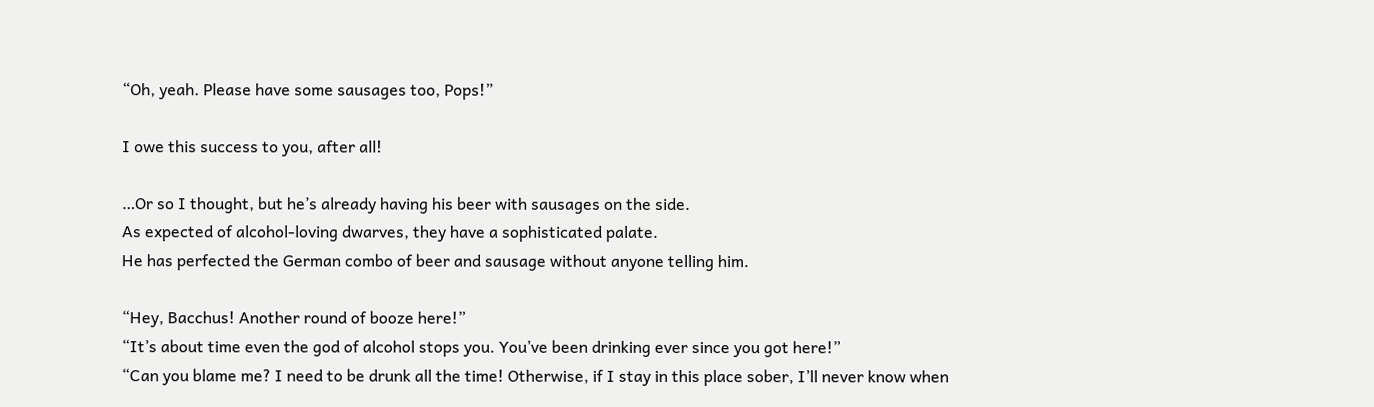“Oh, yeah. Please have some sausages too, Pops!”

I owe this success to you, after all!

…Or so I thought, but he’s already having his beer with sausages on the side.
As expected of alcohol-loving dwarves, they have a sophisticated palate.
He has perfected the German combo of beer and sausage without anyone telling him.

“Hey, Bacchus! Another round of booze here!”
“It’s about time even the god of alcohol stops you. You’ve been drinking ever since you got here!”
“Can you blame me? I need to be drunk all the time! Otherwise, if I stay in this place sober, I’ll never know when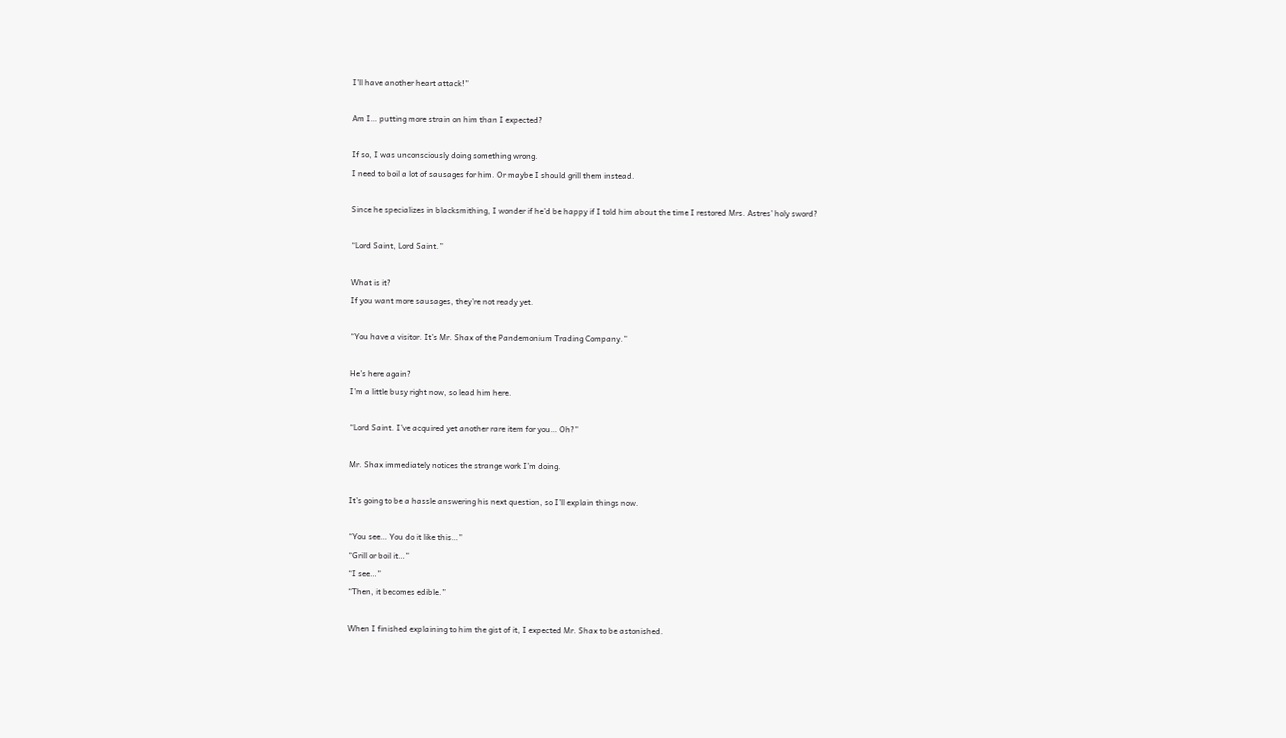I’ll have another heart attack!”

Am I… putting more strain on him than I expected?

If so, I was unconsciously doing something wrong.
I need to boil a lot of sausages for him. Or maybe I should grill them instead.

Since he specializes in blacksmithing, I wonder if he’d be happy if I told him about the time I restored Mrs. Astres’ holy sword?

“Lord Saint, Lord Saint.”

What is it?
If you want more sausages, they’re not ready yet.

“You have a visitor. It’s Mr. Shax of the Pandemonium Trading Company.”

He’s here again?
I’m a little busy right now, so lead him here.

“Lord Saint. I’ve acquired yet another rare item for you… Oh?”

Mr. Shax immediately notices the strange work I’m doing.

It’s going to be a hassle answering his next question, so I’ll explain things now.

“You see… You do it like this…”
“Grill or boil it…”
“I see…”
“Then, it becomes edible.”

When I finished explaining to him the gist of it, I expected Mr. Shax to be astonished.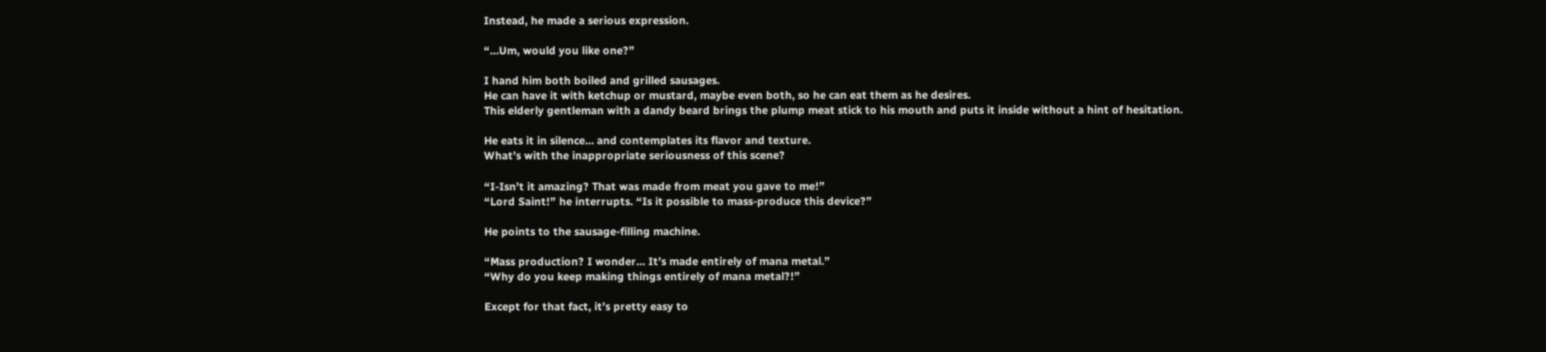Instead, he made a serious expression.

“…Um, would you like one?”

I hand him both boiled and grilled sausages.
He can have it with ketchup or mustard, maybe even both, so he can eat them as he desires.
This elderly gentleman with a dandy beard brings the plump meat stick to his mouth and puts it inside without a hint of hesitation.

He eats it in silence… and contemplates its flavor and texture.
What’s with the inappropriate seriousness of this scene?

“I-Isn’t it amazing? That was made from meat you gave to me!”
“Lord Saint!” he interrupts. “Is it possible to mass-produce this device?”

He points to the sausage-filling machine.

“Mass production? I wonder… It’s made entirely of mana metal.”
“Why do you keep making things entirely of mana metal?!”

Except for that fact, it’s pretty easy to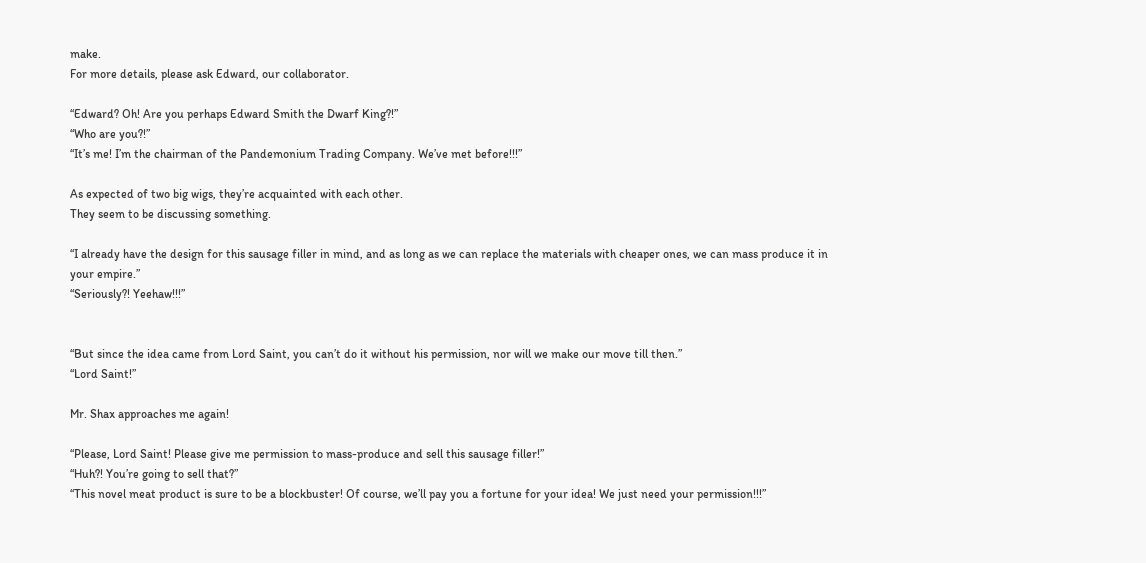make.
For more details, please ask Edward, our collaborator.

“Edward? Oh! Are you perhaps Edward Smith the Dwarf King?!”
“Who are you?!”
“It’s me! I’m the chairman of the Pandemonium Trading Company. We’ve met before!!!”

As expected of two big wigs, they’re acquainted with each other.
They seem to be discussing something.

“I already have the design for this sausage filler in mind, and as long as we can replace the materials with cheaper ones, we can mass produce it in your empire.”
“Seriously?! Yeehaw!!!”


“But since the idea came from Lord Saint, you can’t do it without his permission, nor will we make our move till then.”
“Lord Saint!”

Mr. Shax approaches me again!

“Please, Lord Saint! Please give me permission to mass-produce and sell this sausage filler!”
“Huh?! You’re going to sell that?”
“This novel meat product is sure to be a blockbuster! Of course, we’ll pay you a fortune for your idea! We just need your permission!!!”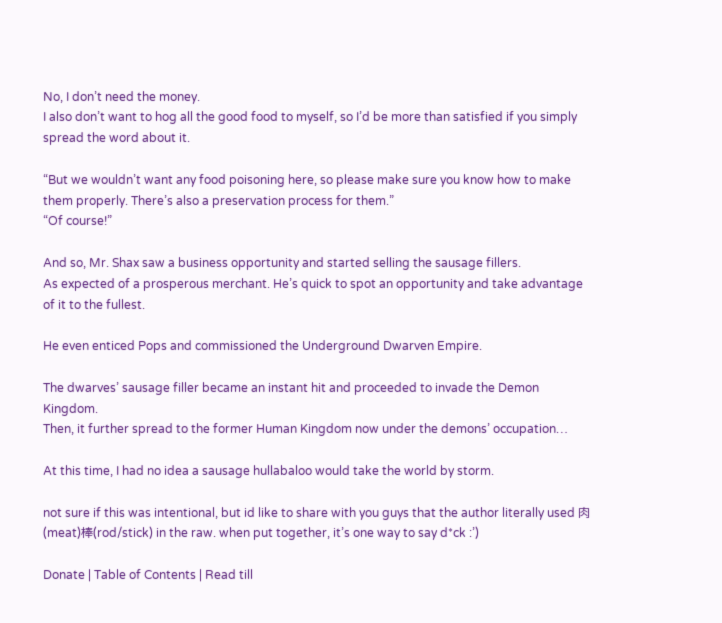No, I don’t need the money.
I also don’t want to hog all the good food to myself, so I’d be more than satisfied if you simply spread the word about it.

“But we wouldn’t want any food poisoning here, so please make sure you know how to make them properly. There’s also a preservation process for them.”
“Of course!”

And so, Mr. Shax saw a business opportunity and started selling the sausage fillers.
As expected of a prosperous merchant. He’s quick to spot an opportunity and take advantage of it to the fullest.

He even enticed Pops and commissioned the Underground Dwarven Empire.

The dwarves’ sausage filler became an instant hit and proceeded to invade the Demon Kingdom.
Then, it further spread to the former Human Kingdom now under the demons’ occupation…

At this time, I had no idea a sausage hullabaloo would take the world by storm.

not sure if this was intentional, but id like to share with you guys that the author literally used 肉(meat)棒(rod/stick) in the raw. when put together, it’s one way to say d*ck :’)

Donate | Table of Contents | Read till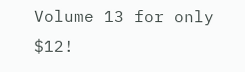Volume 13 for only $12!